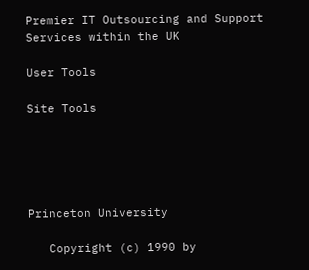Premier IT Outsourcing and Support Services within the UK

User Tools

Site Tools





Princeton University

   Copyright (c) 1990 by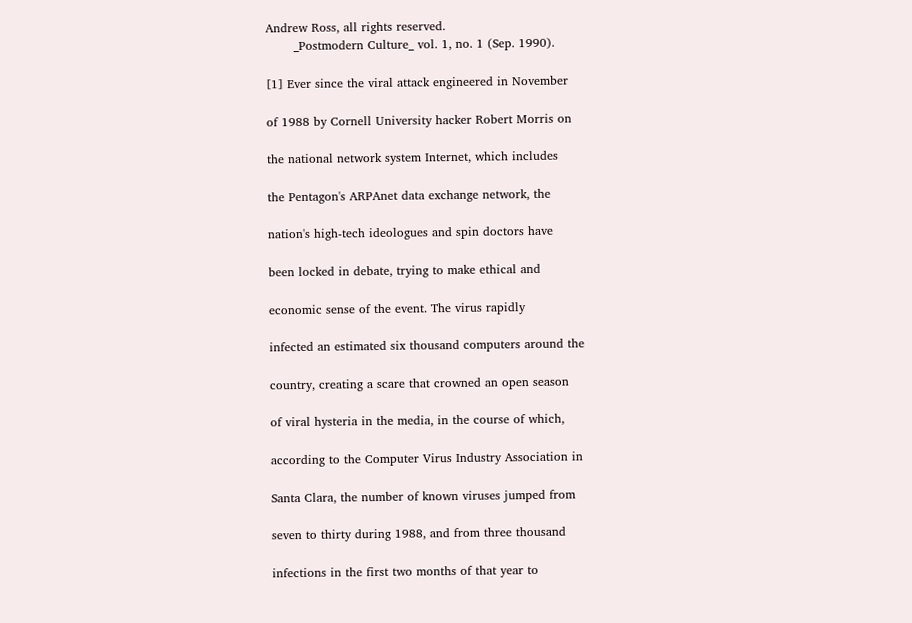Andrew Ross, all rights reserved.
       _Postmodern Culture_ vol. 1, no. 1 (Sep. 1990).

[1] Ever since the viral attack engineered in November

of 1988 by Cornell University hacker Robert Morris on

the national network system Internet, which includes

the Pentagon's ARPAnet data exchange network, the

nation's high-tech ideologues and spin doctors have

been locked in debate, trying to make ethical and

economic sense of the event. The virus rapidly

infected an estimated six thousand computers around the

country, creating a scare that crowned an open season

of viral hysteria in the media, in the course of which,

according to the Computer Virus Industry Association in

Santa Clara, the number of known viruses jumped from

seven to thirty during 1988, and from three thousand

infections in the first two months of that year to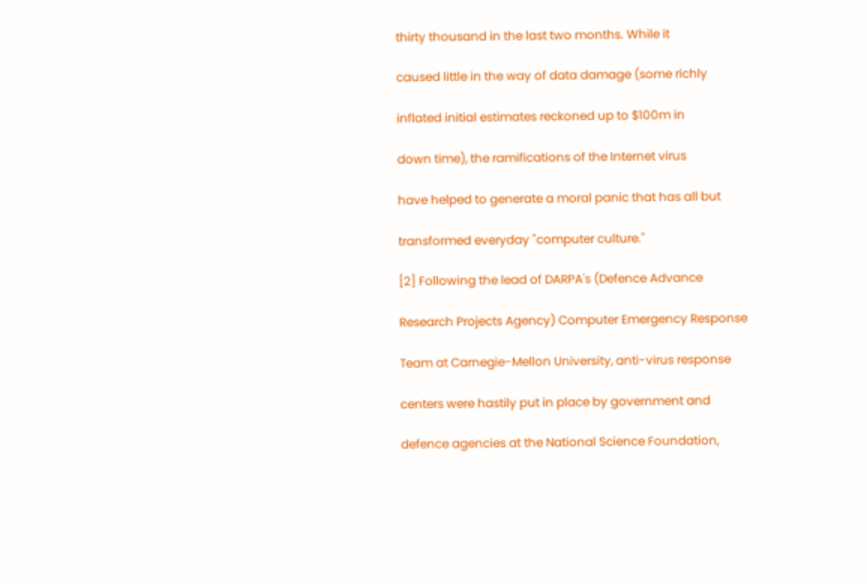thirty thousand in the last two months. While it

caused little in the way of data damage (some richly

inflated initial estimates reckoned up to $100m in

down time), the ramifications of the Internet virus

have helped to generate a moral panic that has all but

transformed everyday "computer culture."

[2] Following the lead of DARPA's (Defence Advance

Research Projects Agency) Computer Emergency Response

Team at Carnegie-Mellon University, anti-virus response

centers were hastily put in place by government and

defence agencies at the National Science Foundation,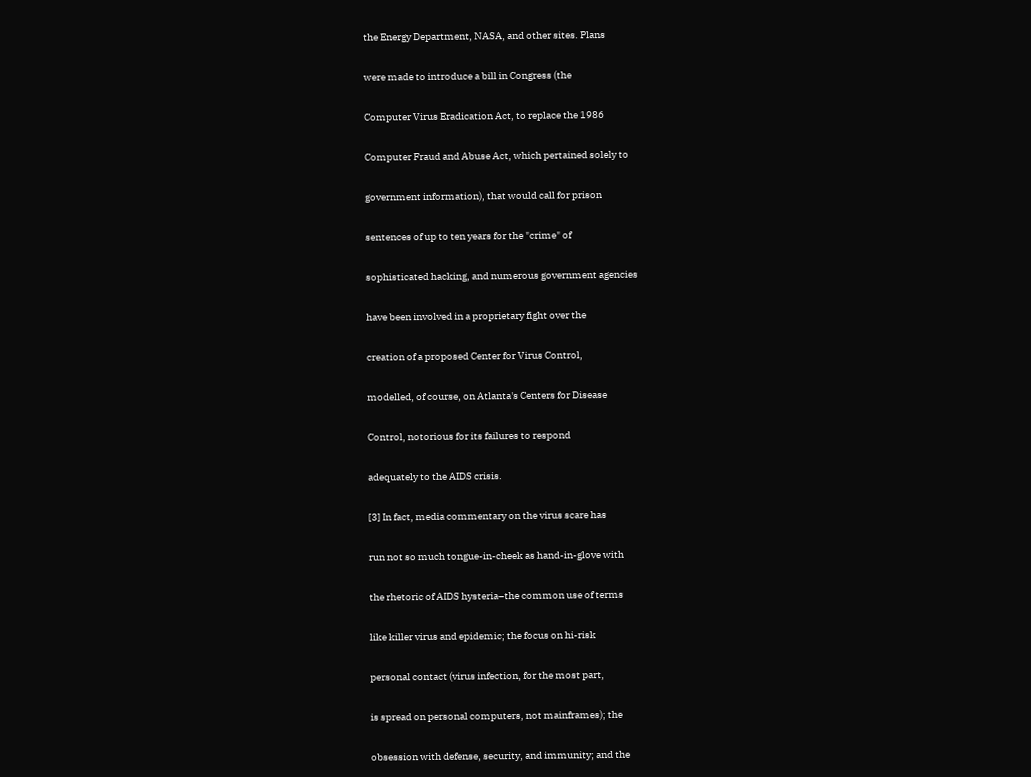the Energy Department, NASA, and other sites. Plans

were made to introduce a bill in Congress (the

Computer Virus Eradication Act, to replace the 1986

Computer Fraud and Abuse Act, which pertained solely to

government information), that would call for prison

sentences of up to ten years for the "crime" of

sophisticated hacking, and numerous government agencies

have been involved in a proprietary fight over the

creation of a proposed Center for Virus Control,

modelled, of course, on Atlanta's Centers for Disease

Control, notorious for its failures to respond

adequately to the AIDS crisis.

[3] In fact, media commentary on the virus scare has

run not so much tongue-in-cheek as hand-in-glove with

the rhetoric of AIDS hysteria–the common use of terms

like killer virus and epidemic; the focus on hi-risk

personal contact (virus infection, for the most part,

is spread on personal computers, not mainframes); the

obsession with defense, security, and immunity; and the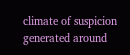climate of suspicion generated around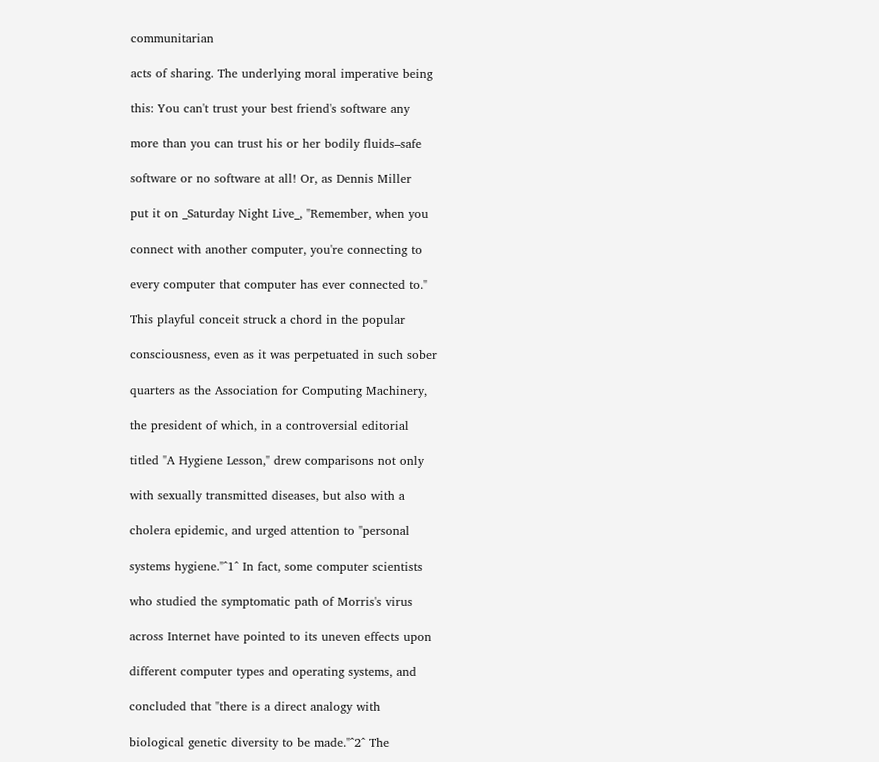communitarian

acts of sharing. The underlying moral imperative being

this: You can't trust your best friend's software any

more than you can trust his or her bodily fluids–safe

software or no software at all! Or, as Dennis Miller

put it on _Saturday Night Live_, "Remember, when you

connect with another computer, you're connecting to

every computer that computer has ever connected to."

This playful conceit struck a chord in the popular

consciousness, even as it was perpetuated in such sober

quarters as the Association for Computing Machinery,

the president of which, in a controversial editorial

titled "A Hygiene Lesson," drew comparisons not only

with sexually transmitted diseases, but also with a

cholera epidemic, and urged attention to "personal

systems hygiene."^1^ In fact, some computer scientists

who studied the symptomatic path of Morris's virus

across Internet have pointed to its uneven effects upon

different computer types and operating systems, and

concluded that "there is a direct analogy with

biological genetic diversity to be made."^2^ The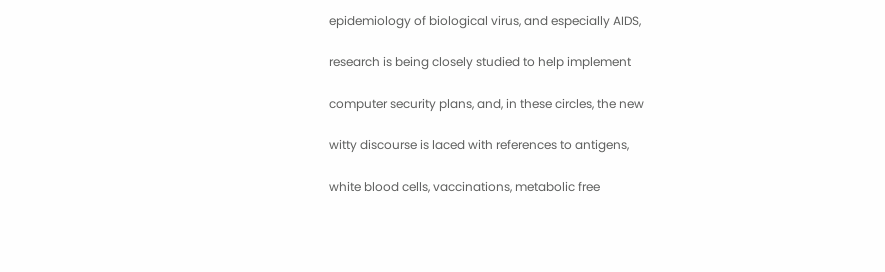epidemiology of biological virus, and especially AIDS,

research is being closely studied to help implement

computer security plans, and, in these circles, the new

witty discourse is laced with references to antigens,

white blood cells, vaccinations, metabolic free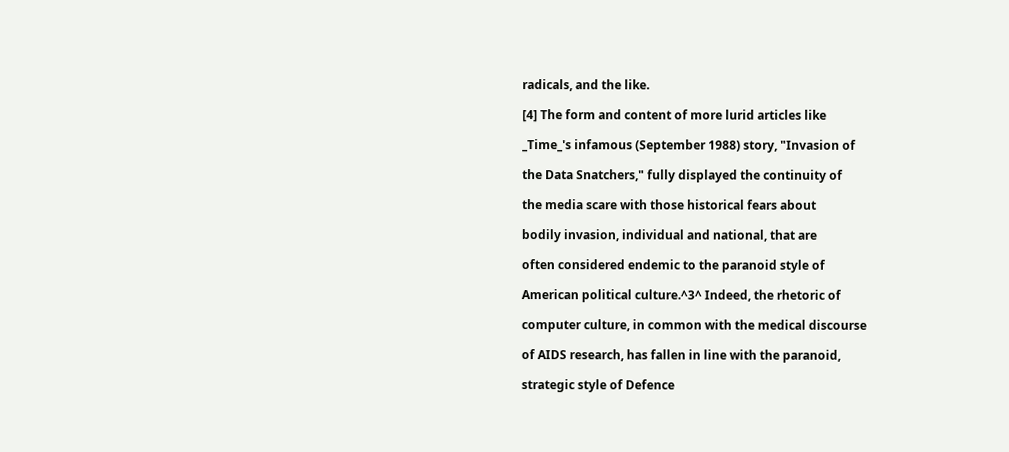radicals, and the like.

[4] The form and content of more lurid articles like

_Time_'s infamous (September 1988) story, "Invasion of

the Data Snatchers," fully displayed the continuity of

the media scare with those historical fears about

bodily invasion, individual and national, that are

often considered endemic to the paranoid style of

American political culture.^3^ Indeed, the rhetoric of

computer culture, in common with the medical discourse

of AIDS research, has fallen in line with the paranoid,

strategic style of Defence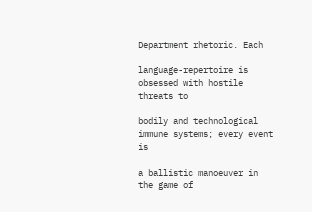Department rhetoric. Each

language-repertoire is obsessed with hostile threats to

bodily and technological immune systems; every event is

a ballistic manoeuver in the game of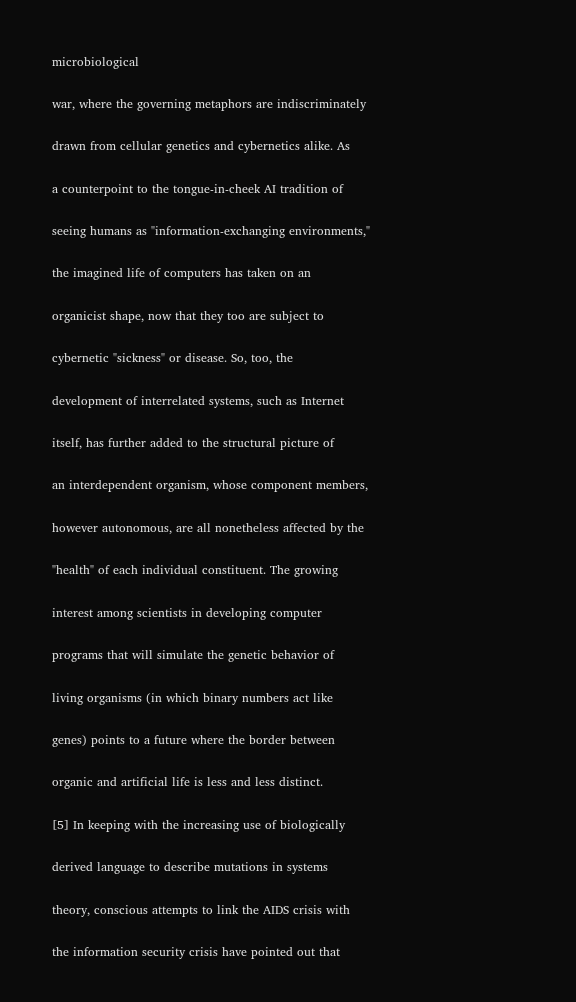microbiological

war, where the governing metaphors are indiscriminately

drawn from cellular genetics and cybernetics alike. As

a counterpoint to the tongue-in-cheek AI tradition of

seeing humans as "information-exchanging environments,"

the imagined life of computers has taken on an

organicist shape, now that they too are subject to

cybernetic "sickness" or disease. So, too, the

development of interrelated systems, such as Internet

itself, has further added to the structural picture of

an interdependent organism, whose component members,

however autonomous, are all nonetheless affected by the

"health" of each individual constituent. The growing

interest among scientists in developing computer

programs that will simulate the genetic behavior of

living organisms (in which binary numbers act like

genes) points to a future where the border between

organic and artificial life is less and less distinct.

[5] In keeping with the increasing use of biologically

derived language to describe mutations in systems

theory, conscious attempts to link the AIDS crisis with

the information security crisis have pointed out that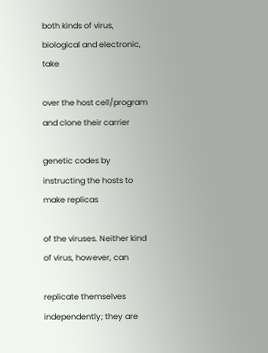both kinds of virus, biological and electronic, take

over the host cell/program and clone their carrier

genetic codes by instructing the hosts to make replicas

of the viruses. Neither kind of virus, however, can

replicate themselves independently; they are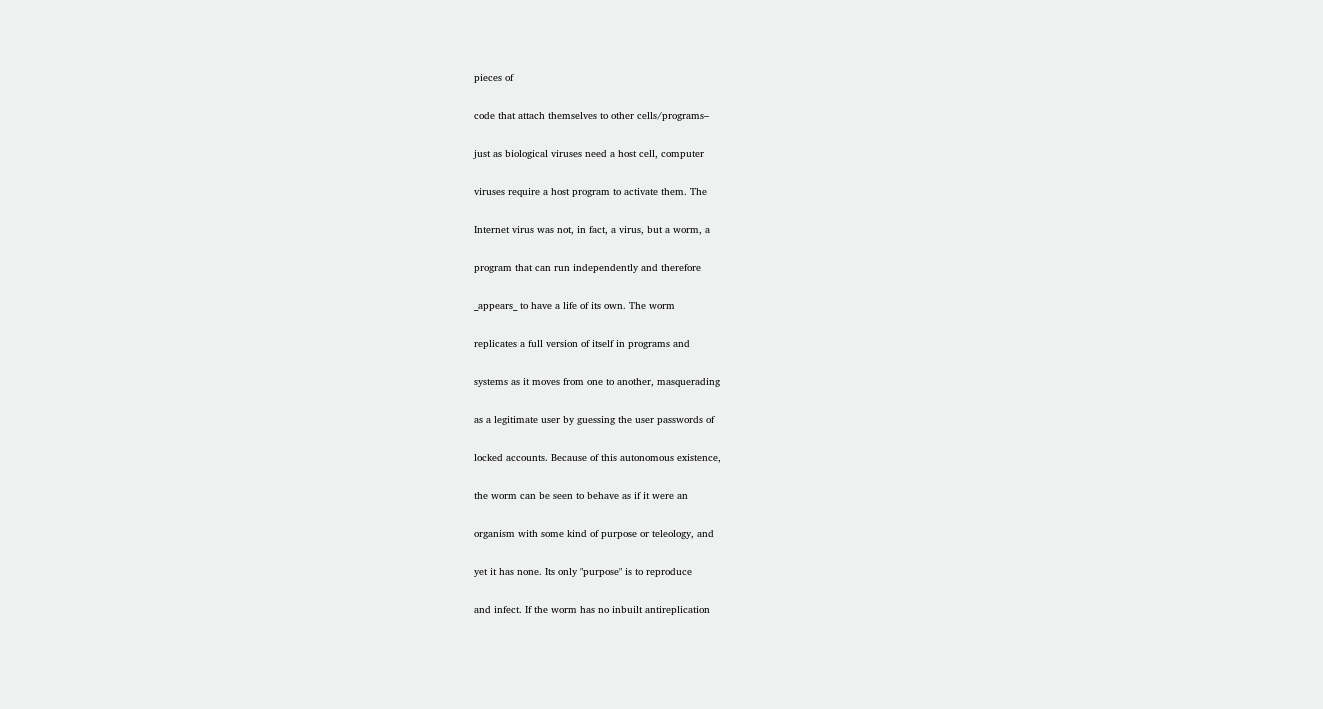pieces of

code that attach themselves to other cells/programs–

just as biological viruses need a host cell, computer

viruses require a host program to activate them. The

Internet virus was not, in fact, a virus, but a worm, a

program that can run independently and therefore

_appears_ to have a life of its own. The worm

replicates a full version of itself in programs and

systems as it moves from one to another, masquerading

as a legitimate user by guessing the user passwords of

locked accounts. Because of this autonomous existence,

the worm can be seen to behave as if it were an

organism with some kind of purpose or teleology, and

yet it has none. Its only "purpose" is to reproduce

and infect. If the worm has no inbuilt antireplication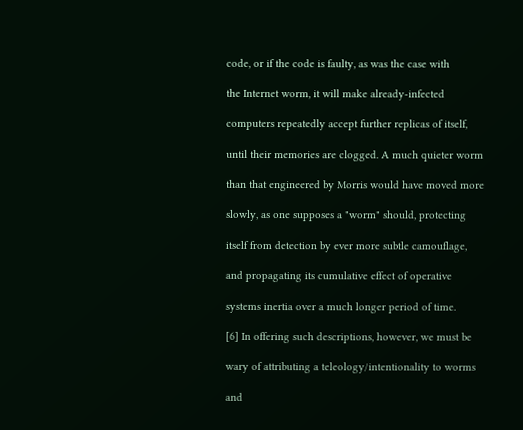code, or if the code is faulty, as was the case with

the Internet worm, it will make already-infected

computers repeatedly accept further replicas of itself,

until their memories are clogged. A much quieter worm

than that engineered by Morris would have moved more

slowly, as one supposes a "worm" should, protecting

itself from detection by ever more subtle camouflage,

and propagating its cumulative effect of operative

systems inertia over a much longer period of time.

[6] In offering such descriptions, however, we must be

wary of attributing a teleology/intentionality to worms

and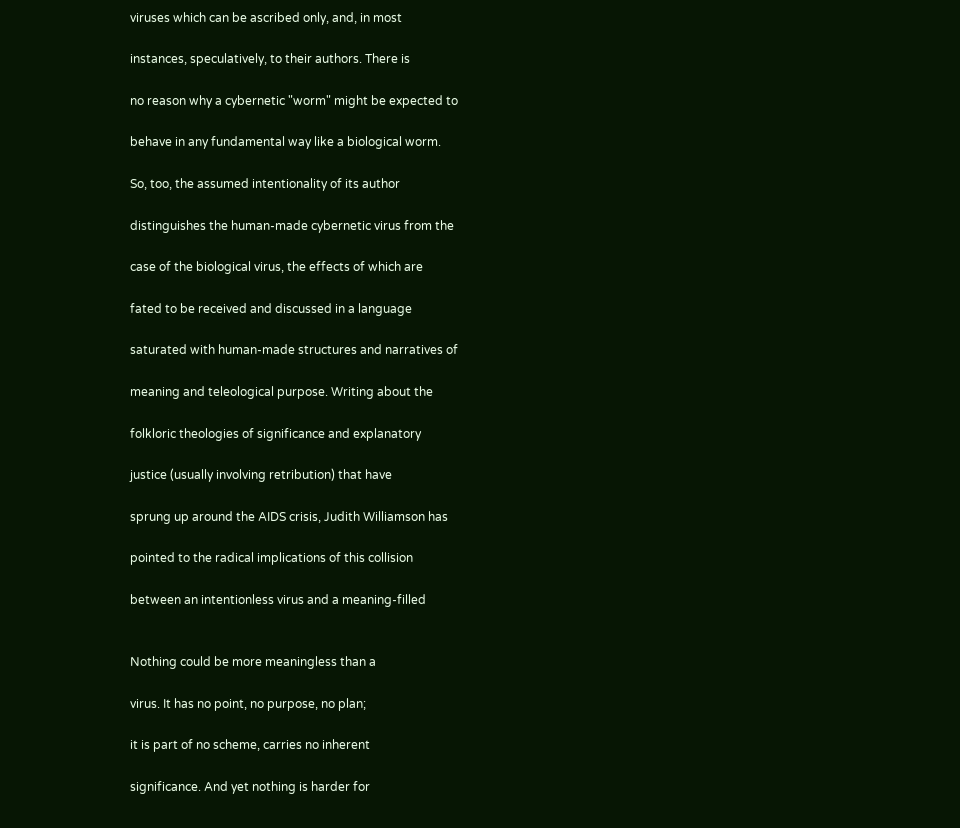viruses which can be ascribed only, and, in most

instances, speculatively, to their authors. There is

no reason why a cybernetic "worm" might be expected to

behave in any fundamental way like a biological worm.

So, too, the assumed intentionality of its author

distinguishes the human-made cybernetic virus from the

case of the biological virus, the effects of which are

fated to be received and discussed in a language

saturated with human-made structures and narratives of

meaning and teleological purpose. Writing about the

folkloric theologies of significance and explanatory

justice (usually involving retribution) that have

sprung up around the AIDS crisis, Judith Williamson has

pointed to the radical implications of this collision

between an intentionless virus and a meaning-filled


Nothing could be more meaningless than a

virus. It has no point, no purpose, no plan;

it is part of no scheme, carries no inherent

significance. And yet nothing is harder for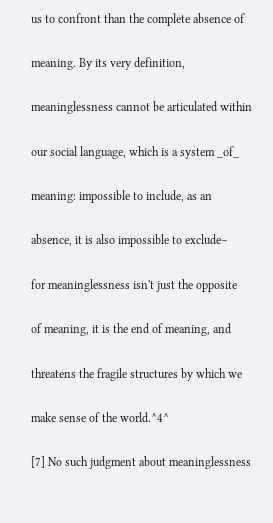us to confront than the complete absence of

meaning. By its very definition,

meaninglessness cannot be articulated within

our social language, which is a system _of_

meaning: impossible to include, as an

absence, it is also impossible to exclude–

for meaninglessness isn't just the opposite

of meaning, it is the end of meaning, and

threatens the fragile structures by which we

make sense of the world.^4^

[7] No such judgment about meaninglessness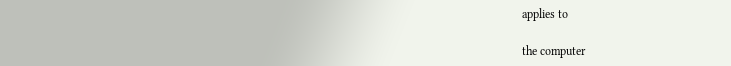applies to

the computer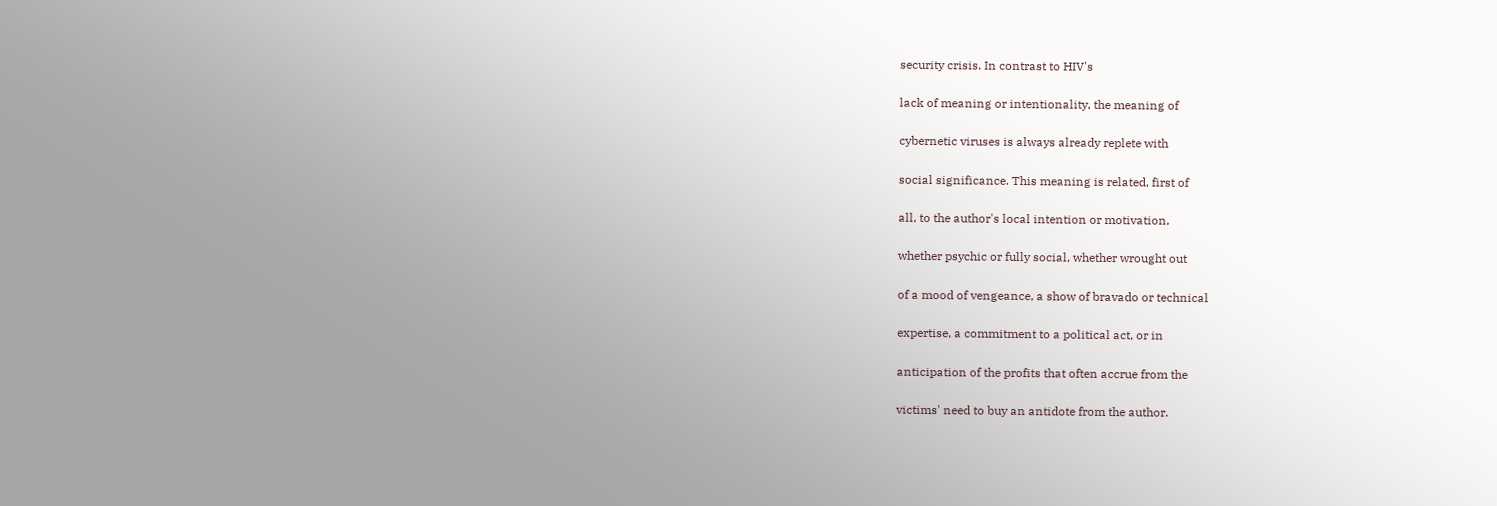security crisis. In contrast to HIV's

lack of meaning or intentionality, the meaning of

cybernetic viruses is always already replete with

social significance. This meaning is related, first of

all, to the author's local intention or motivation,

whether psychic or fully social, whether wrought out

of a mood of vengeance, a show of bravado or technical

expertise, a commitment to a political act, or in

anticipation of the profits that often accrue from the

victims' need to buy an antidote from the author.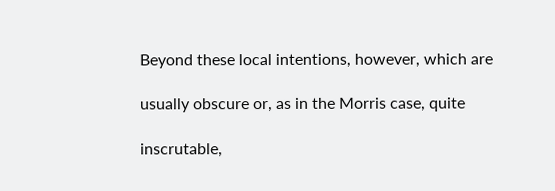Beyond these local intentions, however, which are

usually obscure or, as in the Morris case, quite

inscrutable,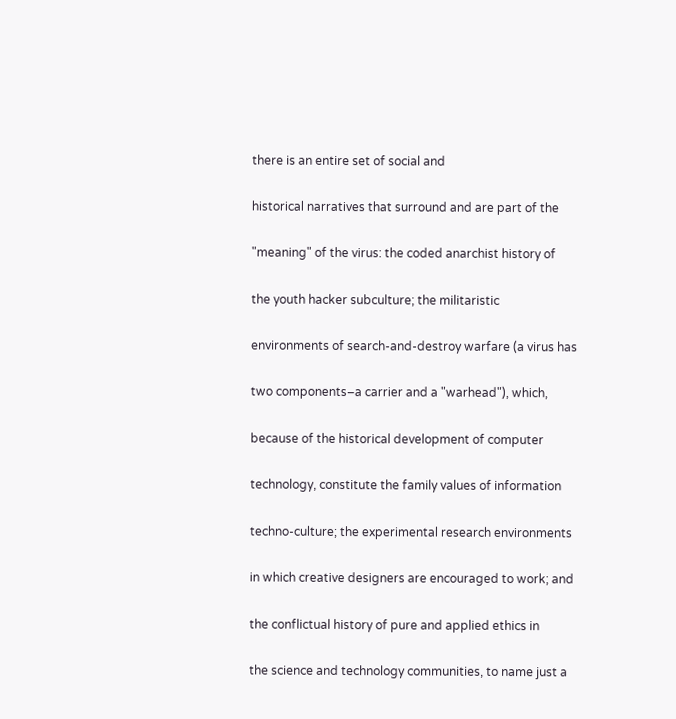there is an entire set of social and

historical narratives that surround and are part of the

"meaning" of the virus: the coded anarchist history of

the youth hacker subculture; the militaristic

environments of search-and-destroy warfare (a virus has

two components–a carrier and a "warhead"), which,

because of the historical development of computer

technology, constitute the family values of information

techno-culture; the experimental research environments

in which creative designers are encouraged to work; and

the conflictual history of pure and applied ethics in

the science and technology communities, to name just a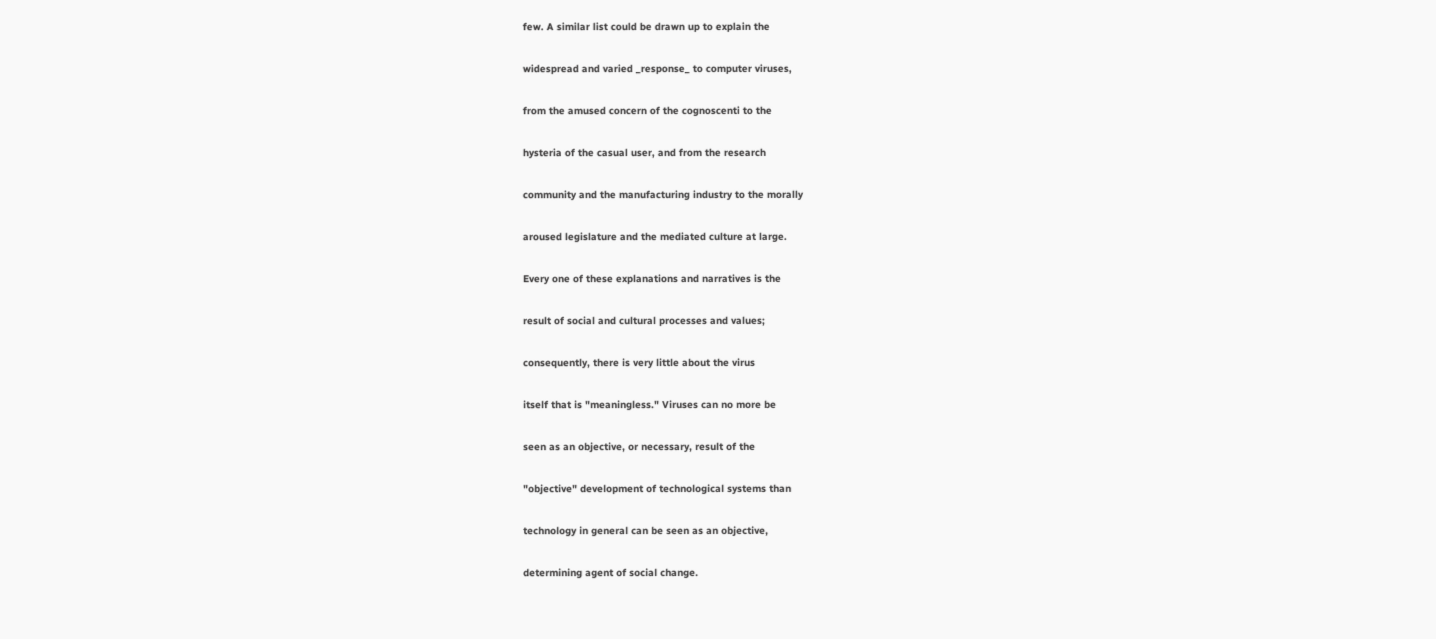few. A similar list could be drawn up to explain the

widespread and varied _response_ to computer viruses,

from the amused concern of the cognoscenti to the

hysteria of the casual user, and from the research

community and the manufacturing industry to the morally

aroused legislature and the mediated culture at large.

Every one of these explanations and narratives is the

result of social and cultural processes and values;

consequently, there is very little about the virus

itself that is "meaningless." Viruses can no more be

seen as an objective, or necessary, result of the

"objective" development of technological systems than

technology in general can be seen as an objective,

determining agent of social change.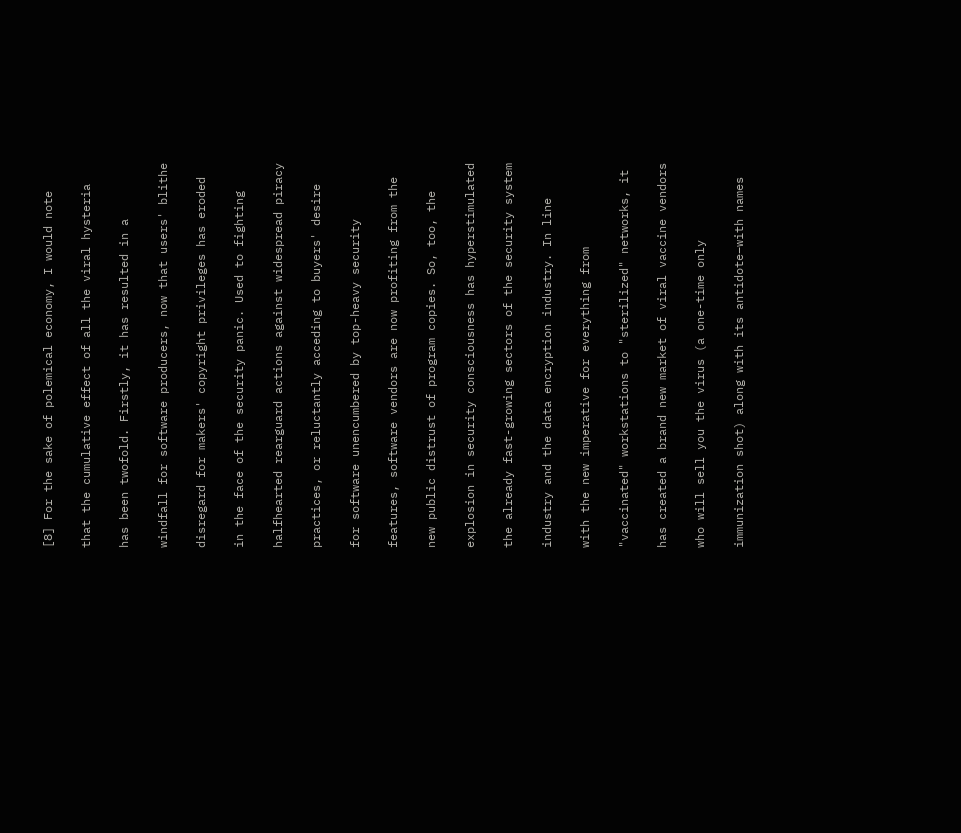[8] For the sake of polemical economy, I would note

that the cumulative effect of all the viral hysteria

has been twofold. Firstly, it has resulted in a

windfall for software producers, now that users' blithe

disregard for makers' copyright privileges has eroded

in the face of the security panic. Used to fighting

halfhearted rearguard actions against widespread piracy

practices, or reluctantly acceding to buyers' desire

for software unencumbered by top-heavy security

features, software vendors are now profiting from the

new public distrust of program copies. So, too, the

explosion in security consciousness has hyperstimulated

the already fast-growing sectors of the security system

industry and the data encryption industry. In line

with the new imperative for everything from

"vaccinated" workstations to "sterilized" networks, it

has created a brand new market of viral vaccine vendors

who will sell you the virus (a one-time only

immunization shot) along with its antidote–with names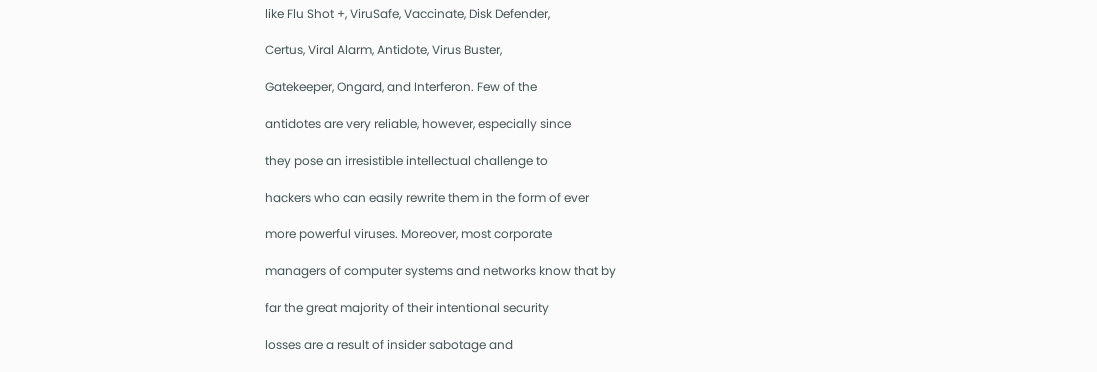like Flu Shot +, ViruSafe, Vaccinate, Disk Defender,

Certus, Viral Alarm, Antidote, Virus Buster,

Gatekeeper, Ongard, and Interferon. Few of the

antidotes are very reliable, however, especially since

they pose an irresistible intellectual challenge to

hackers who can easily rewrite them in the form of ever

more powerful viruses. Moreover, most corporate

managers of computer systems and networks know that by

far the great majority of their intentional security

losses are a result of insider sabotage and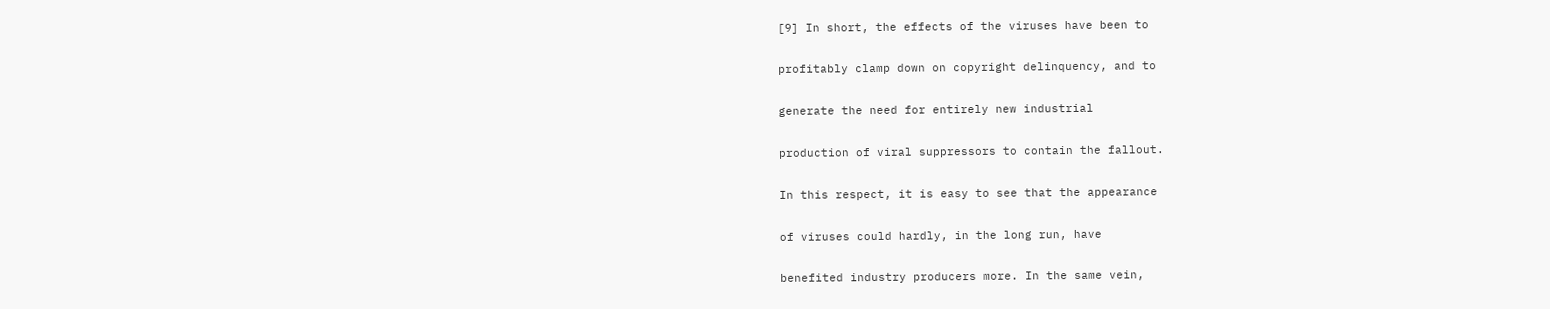[9] In short, the effects of the viruses have been to

profitably clamp down on copyright delinquency, and to

generate the need for entirely new industrial

production of viral suppressors to contain the fallout.

In this respect, it is easy to see that the appearance

of viruses could hardly, in the long run, have

benefited industry producers more. In the same vein,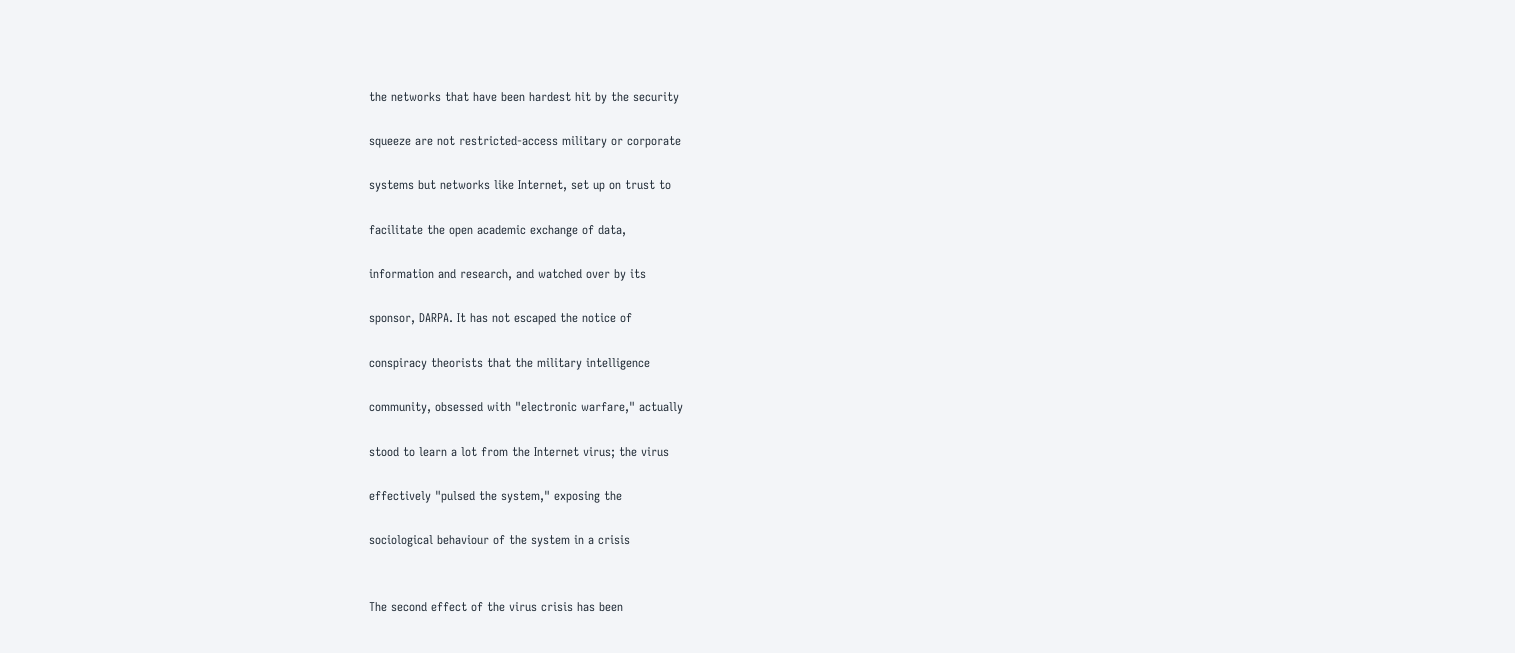the networks that have been hardest hit by the security

squeeze are not restricted-access military or corporate

systems but networks like Internet, set up on trust to

facilitate the open academic exchange of data,

information and research, and watched over by its

sponsor, DARPA. It has not escaped the notice of

conspiracy theorists that the military intelligence

community, obsessed with "electronic warfare," actually

stood to learn a lot from the Internet virus; the virus

effectively "pulsed the system," exposing the

sociological behaviour of the system in a crisis


The second effect of the virus crisis has been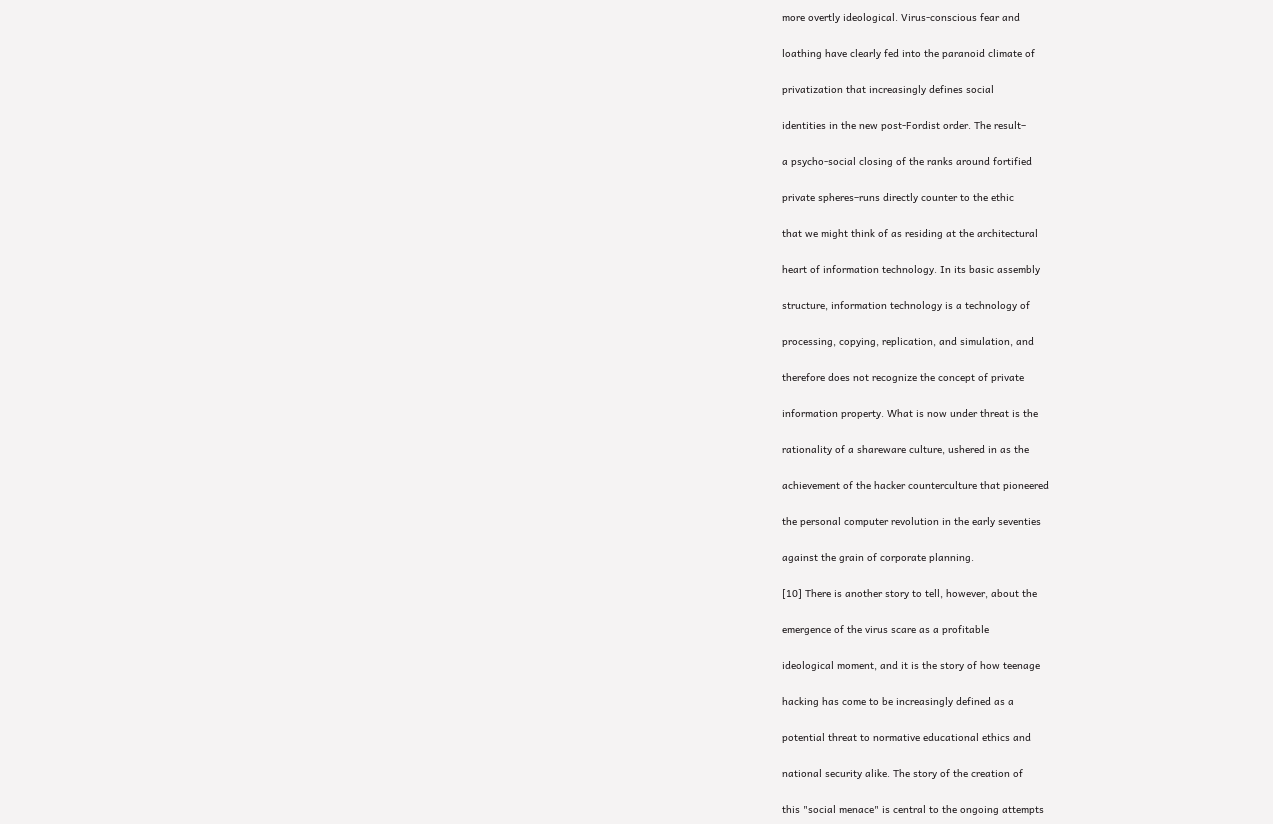more overtly ideological. Virus-conscious fear and

loathing have clearly fed into the paranoid climate of

privatization that increasingly defines social

identities in the new post-Fordist order. The result–

a psycho-social closing of the ranks around fortified

private spheres–runs directly counter to the ethic

that we might think of as residing at the architectural

heart of information technology. In its basic assembly

structure, information technology is a technology of

processing, copying, replication, and simulation, and

therefore does not recognize the concept of private

information property. What is now under threat is the

rationality of a shareware culture, ushered in as the

achievement of the hacker counterculture that pioneered

the personal computer revolution in the early seventies

against the grain of corporate planning.

[10] There is another story to tell, however, about the

emergence of the virus scare as a profitable

ideological moment, and it is the story of how teenage

hacking has come to be increasingly defined as a

potential threat to normative educational ethics and

national security alike. The story of the creation of

this "social menace" is central to the ongoing attempts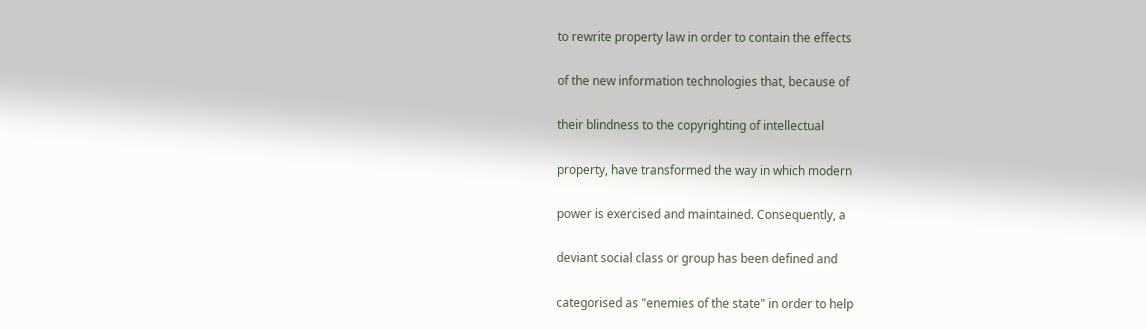to rewrite property law in order to contain the effects

of the new information technologies that, because of

their blindness to the copyrighting of intellectual

property, have transformed the way in which modern

power is exercised and maintained. Consequently, a

deviant social class or group has been defined and

categorised as "enemies of the state" in order to help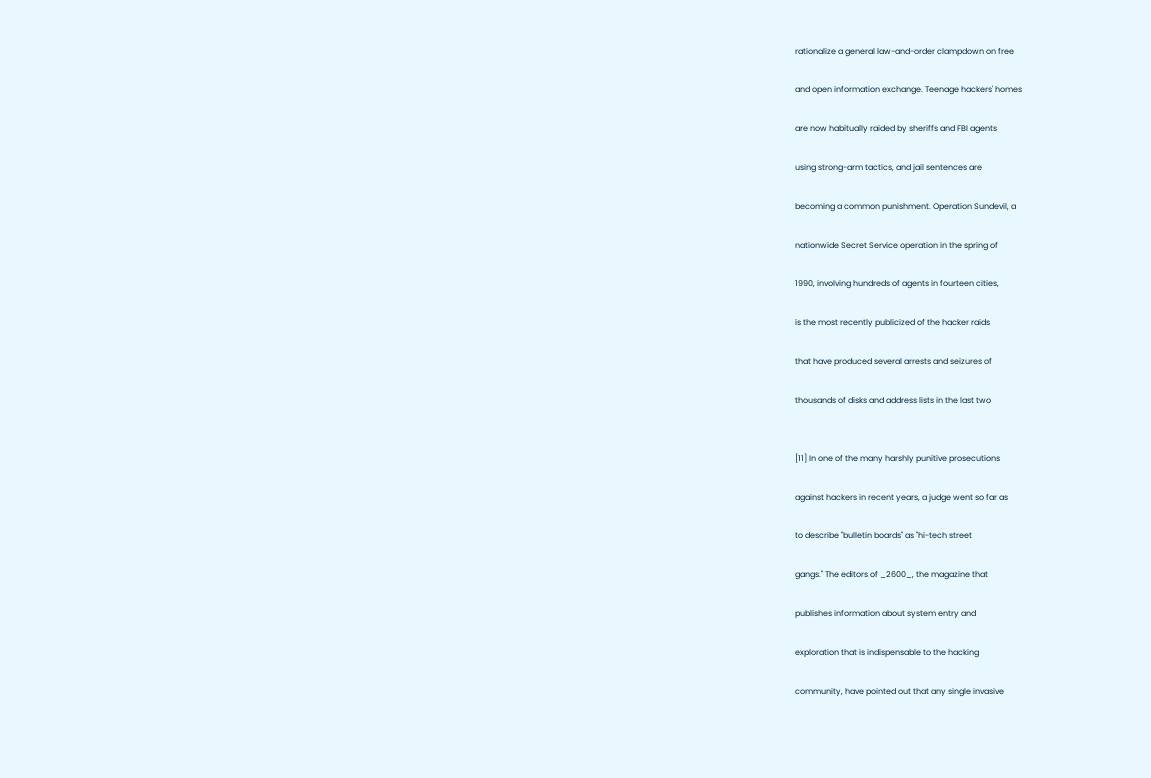rationalize a general law-and-order clampdown on free

and open information exchange. Teenage hackers' homes

are now habitually raided by sheriffs and FBI agents

using strong-arm tactics, and jail sentences are

becoming a common punishment. Operation Sundevil, a

nationwide Secret Service operation in the spring of

1990, involving hundreds of agents in fourteen cities,

is the most recently publicized of the hacker raids

that have produced several arrests and seizures of

thousands of disks and address lists in the last two


[11] In one of the many harshly punitive prosecutions

against hackers in recent years, a judge went so far as

to describe "bulletin boards" as "hi-tech street

gangs." The editors of _2600_, the magazine that

publishes information about system entry and

exploration that is indispensable to the hacking

community, have pointed out that any single invasive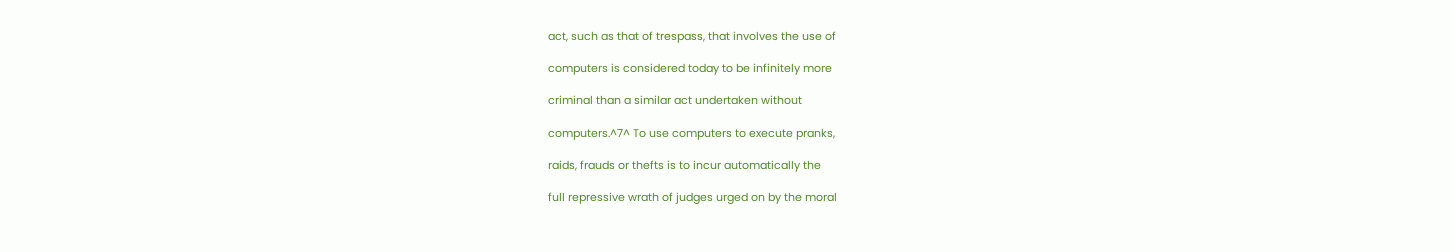act, such as that of trespass, that involves the use of

computers is considered today to be infinitely more

criminal than a similar act undertaken without

computers.^7^ To use computers to execute pranks,

raids, frauds or thefts is to incur automatically the

full repressive wrath of judges urged on by the moral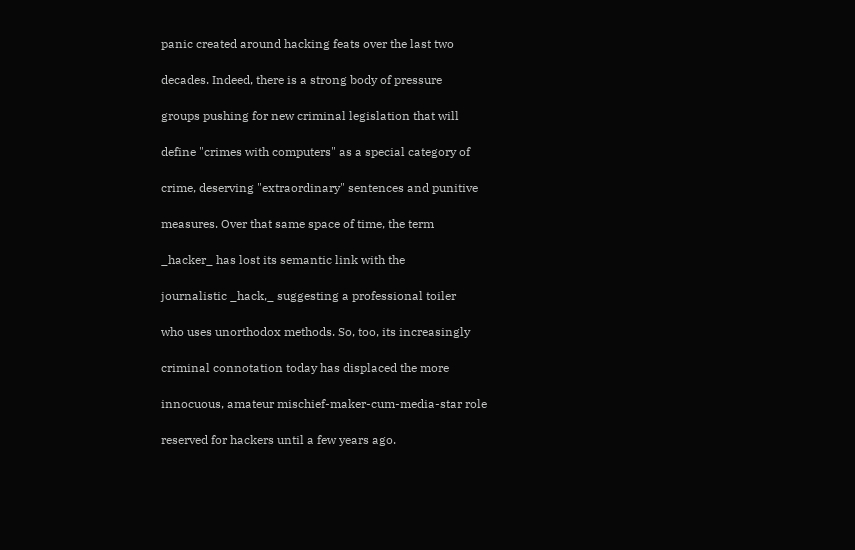panic created around hacking feats over the last two

decades. Indeed, there is a strong body of pressure

groups pushing for new criminal legislation that will

define "crimes with computers" as a special category of

crime, deserving "extraordinary" sentences and punitive

measures. Over that same space of time, the term

_hacker_ has lost its semantic link with the

journalistic _hack,_ suggesting a professional toiler

who uses unorthodox methods. So, too, its increasingly

criminal connotation today has displaced the more

innocuous, amateur mischief-maker-cum-media-star role

reserved for hackers until a few years ago.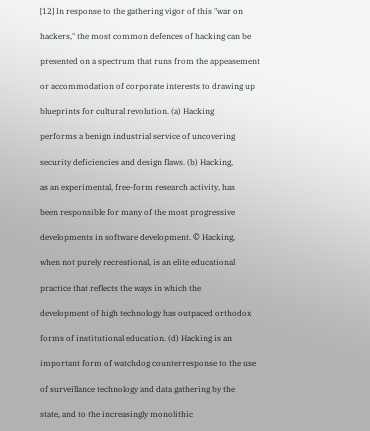[12] In response to the gathering vigor of this "war on

hackers," the most common defences of hacking can be

presented on a spectrum that runs from the appeasement

or accommodation of corporate interests to drawing up

blueprints for cultural revolution. (a) Hacking

performs a benign industrial service of uncovering

security deficiencies and design flaws. (b) Hacking,

as an experimental, free-form research activity, has

been responsible for many of the most progressive

developments in software development. © Hacking,

when not purely recreational, is an elite educational

practice that reflects the ways in which the

development of high technology has outpaced orthodox

forms of institutional education. (d) Hacking is an

important form of watchdog counterresponse to the use

of surveillance technology and data gathering by the

state, and to the increasingly monolithic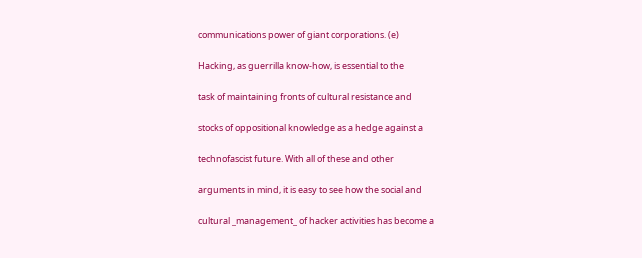communications power of giant corporations. (e)

Hacking, as guerrilla know-how, is essential to the

task of maintaining fronts of cultural resistance and

stocks of oppositional knowledge as a hedge against a

technofascist future. With all of these and other

arguments in mind, it is easy to see how the social and

cultural _management_ of hacker activities has become a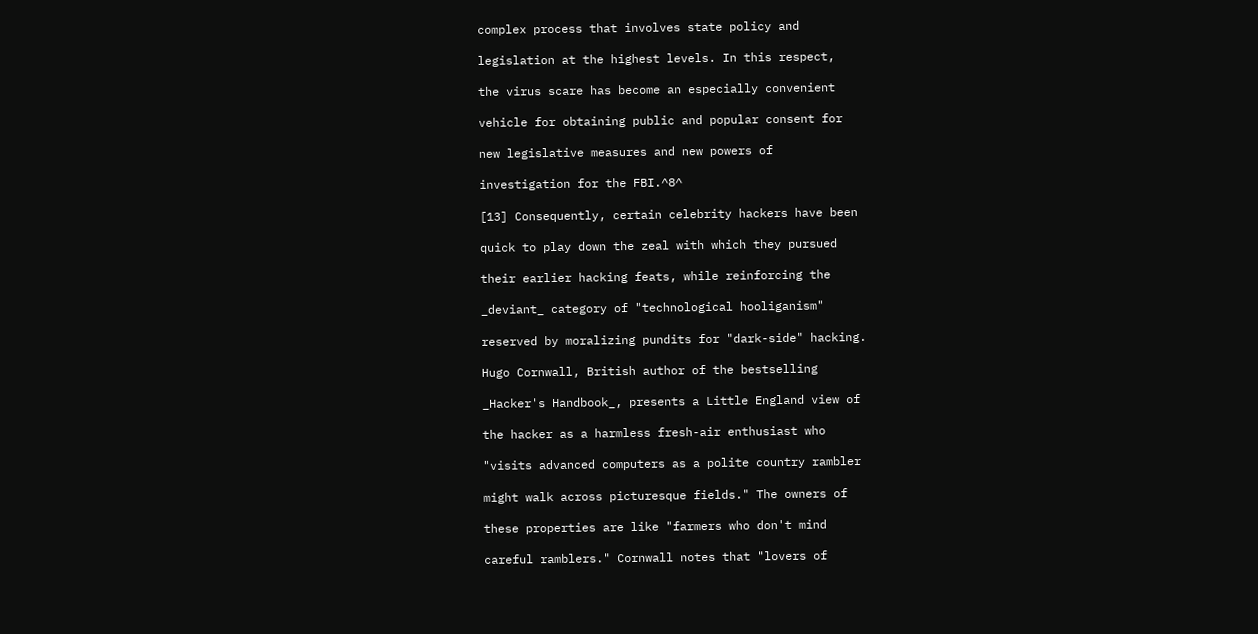complex process that involves state policy and

legislation at the highest levels. In this respect,

the virus scare has become an especially convenient

vehicle for obtaining public and popular consent for

new legislative measures and new powers of

investigation for the FBI.^8^

[13] Consequently, certain celebrity hackers have been

quick to play down the zeal with which they pursued

their earlier hacking feats, while reinforcing the

_deviant_ category of "technological hooliganism"

reserved by moralizing pundits for "dark-side" hacking.

Hugo Cornwall, British author of the bestselling

_Hacker's Handbook_, presents a Little England view of

the hacker as a harmless fresh-air enthusiast who

"visits advanced computers as a polite country rambler

might walk across picturesque fields." The owners of

these properties are like "farmers who don't mind

careful ramblers." Cornwall notes that "lovers of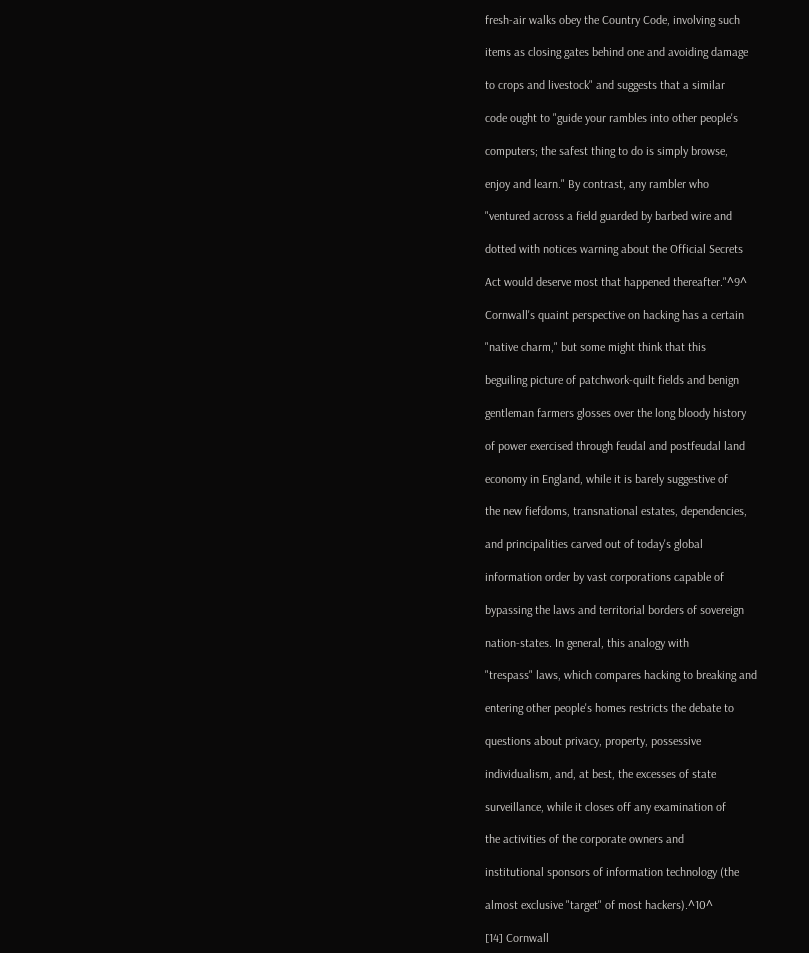fresh-air walks obey the Country Code, involving such

items as closing gates behind one and avoiding damage

to crops and livestock" and suggests that a similar

code ought to "guide your rambles into other people's

computers; the safest thing to do is simply browse,

enjoy and learn." By contrast, any rambler who

"ventured across a field guarded by barbed wire and

dotted with notices warning about the Official Secrets

Act would deserve most that happened thereafter."^9^

Cornwall's quaint perspective on hacking has a certain

"native charm," but some might think that this

beguiling picture of patchwork-quilt fields and benign

gentleman farmers glosses over the long bloody history

of power exercised through feudal and postfeudal land

economy in England, while it is barely suggestive of

the new fiefdoms, transnational estates, dependencies,

and principalities carved out of today's global

information order by vast corporations capable of

bypassing the laws and territorial borders of sovereign

nation-states. In general, this analogy with

"trespass" laws, which compares hacking to breaking and

entering other people's homes restricts the debate to

questions about privacy, property, possessive

individualism, and, at best, the excesses of state

surveillance, while it closes off any examination of

the activities of the corporate owners and

institutional sponsors of information technology (the

almost exclusive "target" of most hackers).^10^

[14] Cornwall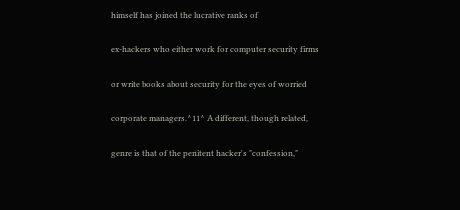himself has joined the lucrative ranks of

ex-hackers who either work for computer security firms

or write books about security for the eyes of worried

corporate managers.^11^ A different, though related,

genre is that of the penitent hacker's "confession,"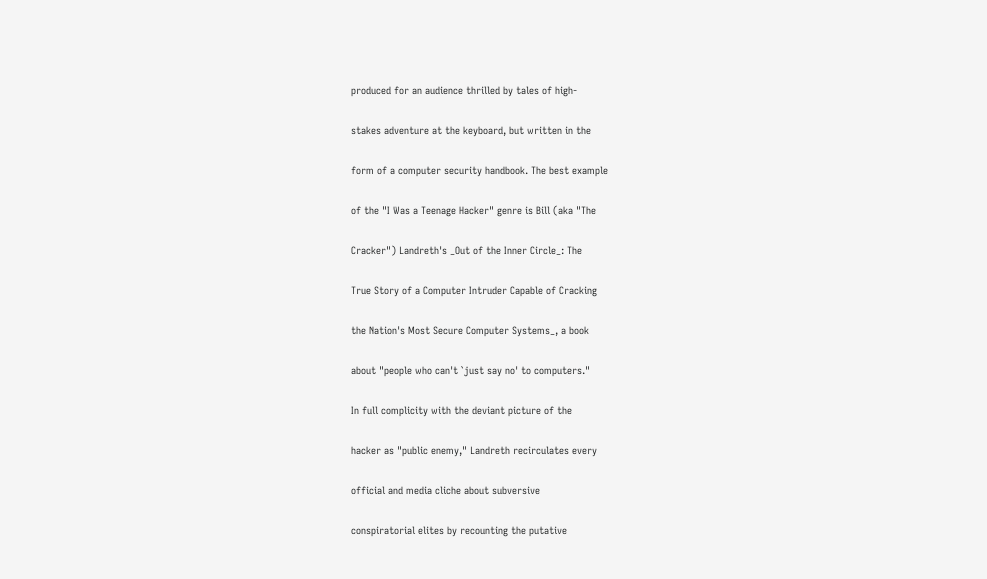produced for an audience thrilled by tales of high-

stakes adventure at the keyboard, but written in the

form of a computer security handbook. The best example

of the "I Was a Teenage Hacker" genre is Bill (aka "The

Cracker") Landreth's _Out of the Inner Circle_: The

True Story of a Computer Intruder Capable of Cracking

the Nation's Most Secure Computer Systems_, a book

about "people who can't `just say no' to computers."

In full complicity with the deviant picture of the

hacker as "public enemy," Landreth recirculates every

official and media cliche about subversive

conspiratorial elites by recounting the putative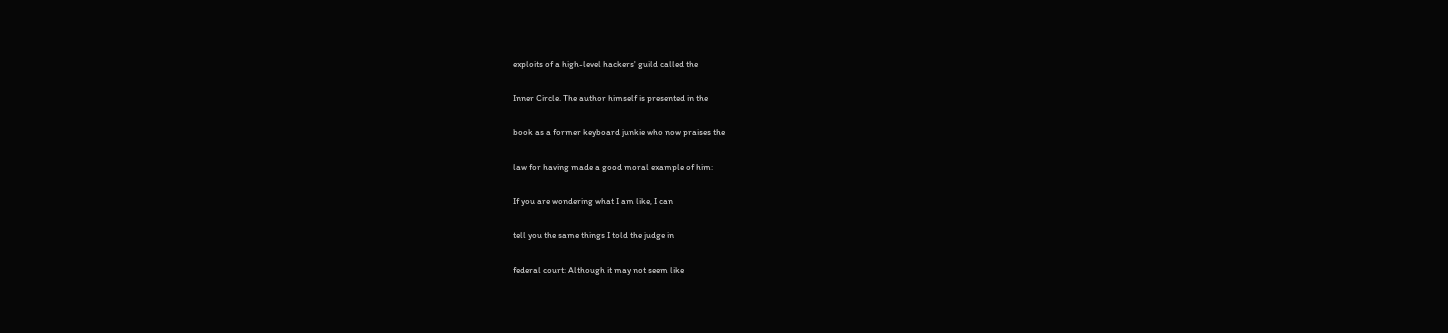exploits of a high-level hackers' guild called the

Inner Circle. The author himself is presented in the

book as a former keyboard junkie who now praises the

law for having made a good moral example of him:

If you are wondering what I am like, I can

tell you the same things I told the judge in

federal court: Although it may not seem like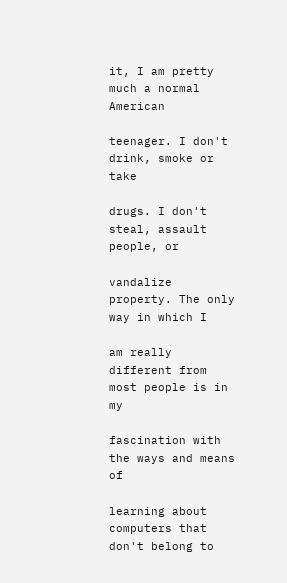it, I am pretty much a normal American

teenager. I don't drink, smoke or take

drugs. I don't steal, assault people, or

vandalize property. The only way in which I

am really different from most people is in my

fascination with the ways and means of

learning about computers that don't belong to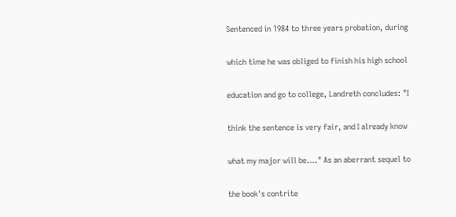Sentenced in 1984 to three years probation, during

which time he was obliged to finish his high school

education and go to college, Landreth concludes: "I

think the sentence is very fair, and I already know

what my major will be…." As an aberrant sequel to

the book's contrite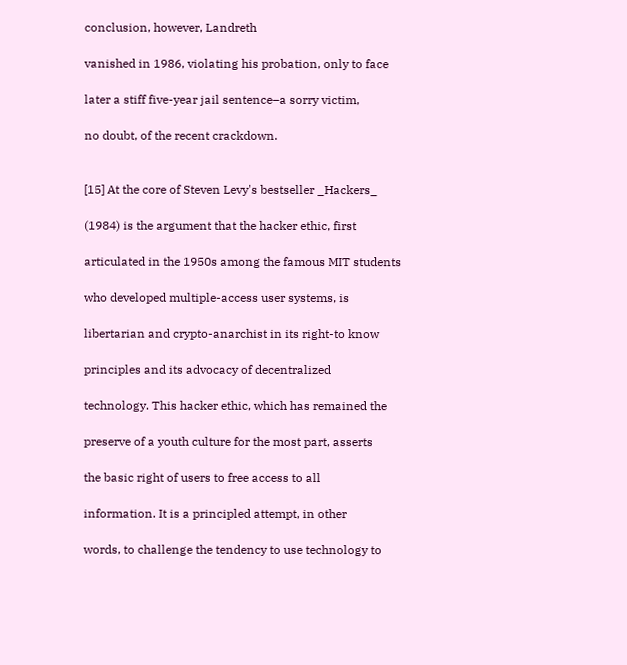conclusion, however, Landreth

vanished in 1986, violating his probation, only to face

later a stiff five-year jail sentence–a sorry victim,

no doubt, of the recent crackdown.


[15] At the core of Steven Levy's bestseller _Hackers_

(1984) is the argument that the hacker ethic, first

articulated in the 1950s among the famous MIT students

who developed multiple-access user systems, is

libertarian and crypto-anarchist in its right-to know

principles and its advocacy of decentralized

technology. This hacker ethic, which has remained the

preserve of a youth culture for the most part, asserts

the basic right of users to free access to all

information. It is a principled attempt, in other

words, to challenge the tendency to use technology to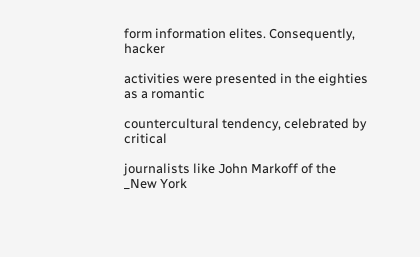form information elites. Consequently, hacker

activities were presented in the eighties as a romantic

countercultural tendency, celebrated by critical

journalists like John Markoff of the _New York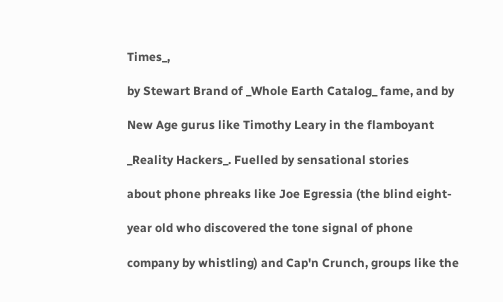Times_,

by Stewart Brand of _Whole Earth Catalog_ fame, and by

New Age gurus like Timothy Leary in the flamboyant

_Reality Hackers_. Fuelled by sensational stories

about phone phreaks like Joe Egressia (the blind eight-

year old who discovered the tone signal of phone

company by whistling) and Cap'n Crunch, groups like the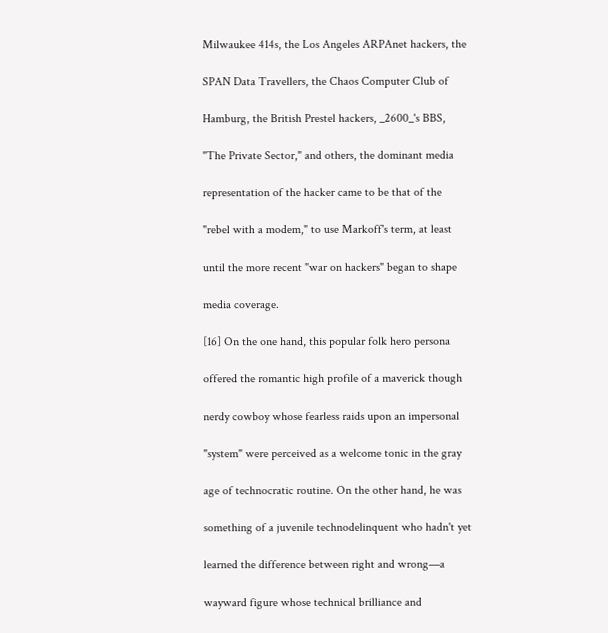Milwaukee 414s, the Los Angeles ARPAnet hackers, the

SPAN Data Travellers, the Chaos Computer Club of

Hamburg, the British Prestel hackers, _2600_'s BBS,

"The Private Sector," and others, the dominant media

representation of the hacker came to be that of the

"rebel with a modem," to use Markoff's term, at least

until the more recent "war on hackers" began to shape

media coverage.

[16] On the one hand, this popular folk hero persona

offered the romantic high profile of a maverick though

nerdy cowboy whose fearless raids upon an impersonal

"system" were perceived as a welcome tonic in the gray

age of technocratic routine. On the other hand, he was

something of a juvenile technodelinquent who hadn't yet

learned the difference between right and wrong—a

wayward figure whose technical brilliance and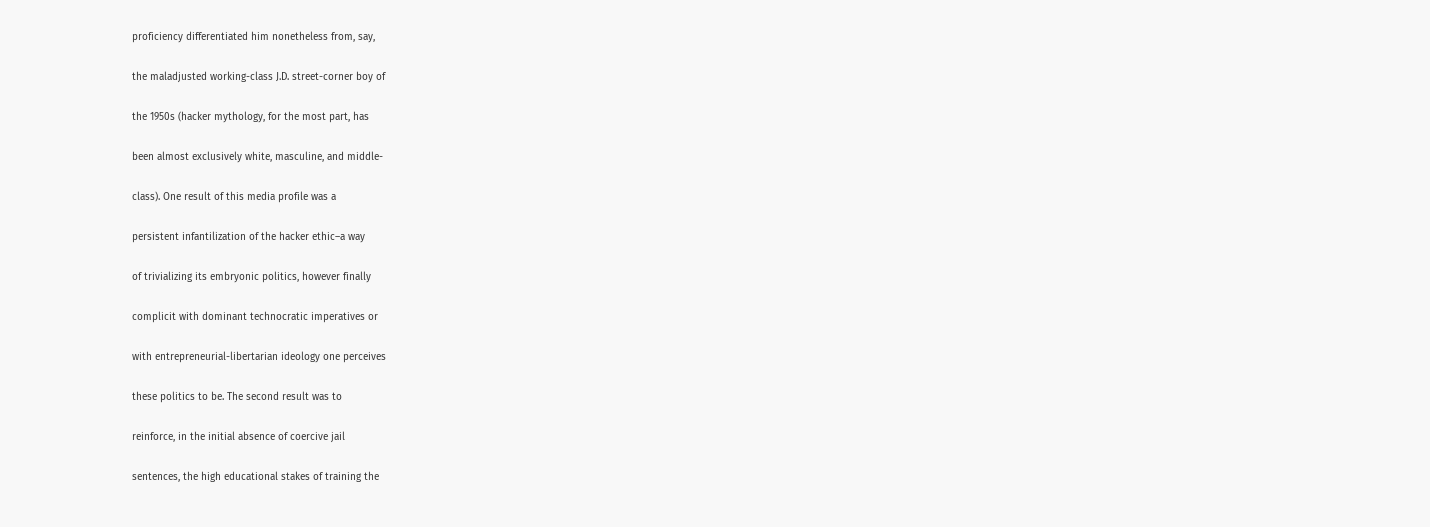proficiency differentiated him nonetheless from, say,

the maladjusted working-class J.D. street-corner boy of

the 1950s (hacker mythology, for the most part, has

been almost exclusively white, masculine, and middle-

class). One result of this media profile was a

persistent infantilization of the hacker ethic–a way

of trivializing its embryonic politics, however finally

complicit with dominant technocratic imperatives or

with entrepreneurial-libertarian ideology one perceives

these politics to be. The second result was to

reinforce, in the initial absence of coercive jail

sentences, the high educational stakes of training the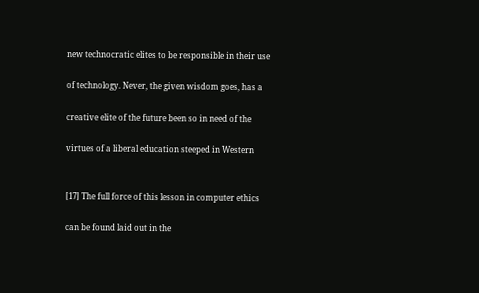new technocratic elites to be responsible in their use

of technology. Never, the given wisdom goes, has a

creative elite of the future been so in need of the

virtues of a liberal education steeped in Western


[17] The full force of this lesson in computer ethics

can be found laid out in the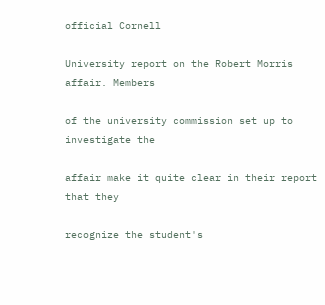official Cornell

University report on the Robert Morris affair. Members

of the university commission set up to investigate the

affair make it quite clear in their report that they

recognize the student's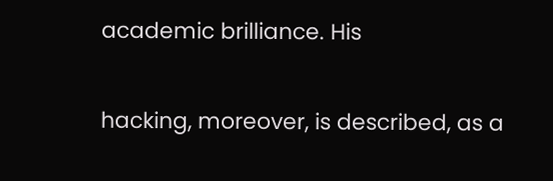academic brilliance. His

hacking, moreover, is described, as a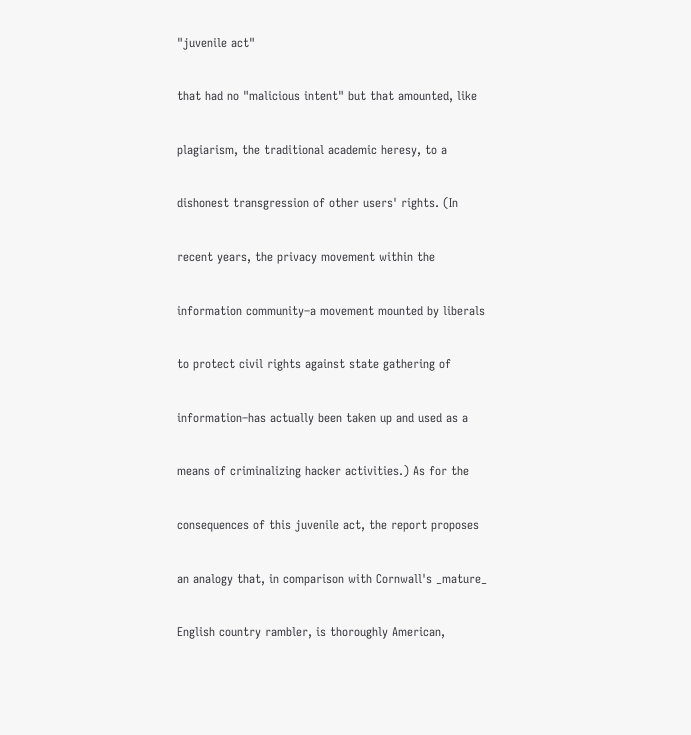"juvenile act"

that had no "malicious intent" but that amounted, like

plagiarism, the traditional academic heresy, to a

dishonest transgression of other users' rights. (In

recent years, the privacy movement within the

information community–a movement mounted by liberals

to protect civil rights against state gathering of

information–has actually been taken up and used as a

means of criminalizing hacker activities.) As for the

consequences of this juvenile act, the report proposes

an analogy that, in comparison with Cornwall's _mature_

English country rambler, is thoroughly American,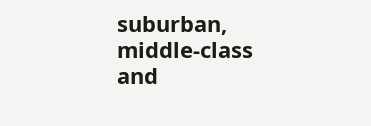suburban, middle-class and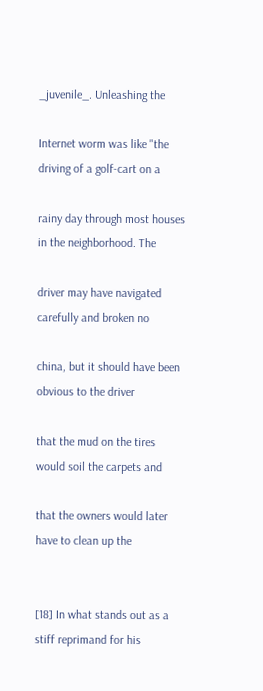_juvenile_. Unleashing the

Internet worm was like "the driving of a golf-cart on a

rainy day through most houses in the neighborhood. The

driver may have navigated carefully and broken no

china, but it should have been obvious to the driver

that the mud on the tires would soil the carpets and

that the owners would later have to clean up the


[18] In what stands out as a stiff reprimand for his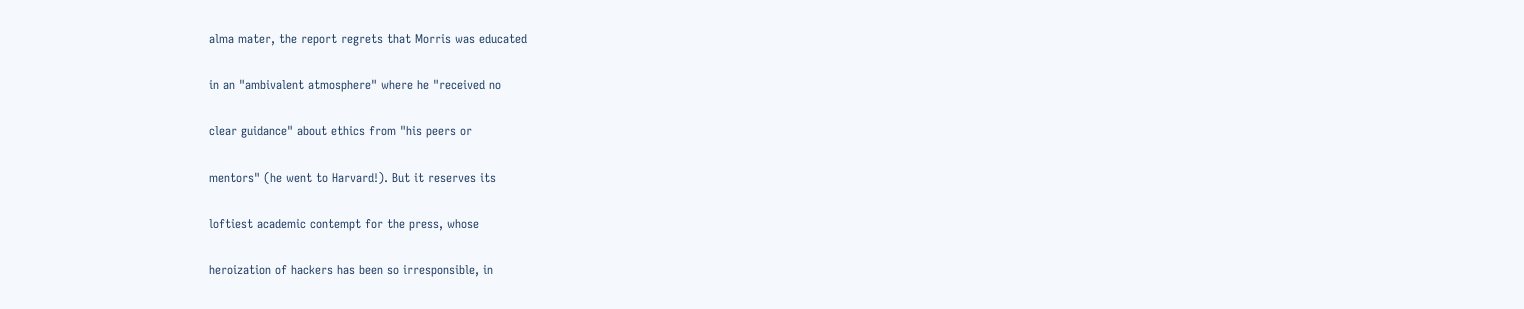alma mater, the report regrets that Morris was educated

in an "ambivalent atmosphere" where he "received no

clear guidance" about ethics from "his peers or

mentors" (he went to Harvard!). But it reserves its

loftiest academic contempt for the press, whose

heroization of hackers has been so irresponsible, in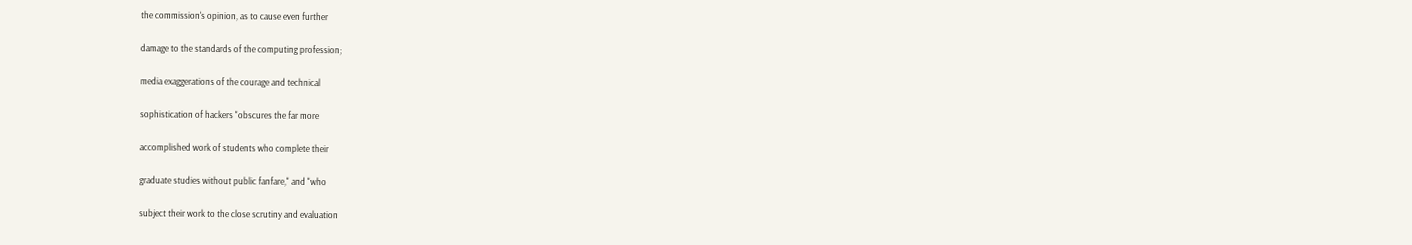the commission's opinion, as to cause even further

damage to the standards of the computing profession;

media exaggerations of the courage and technical

sophistication of hackers "obscures the far more

accomplished work of students who complete their

graduate studies without public fanfare," and "who

subject their work to the close scrutiny and evaluation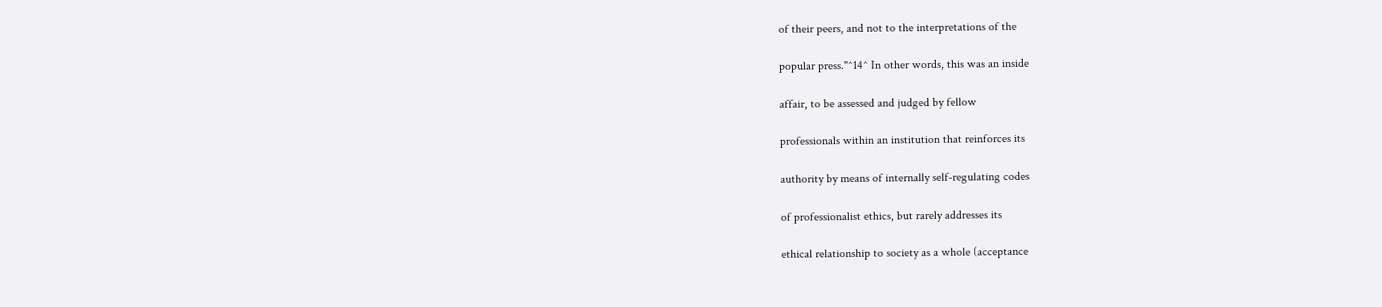of their peers, and not to the interpretations of the

popular press."^14^ In other words, this was an inside

affair, to be assessed and judged by fellow

professionals within an institution that reinforces its

authority by means of internally self-regulating codes

of professionalist ethics, but rarely addresses its

ethical relationship to society as a whole (acceptance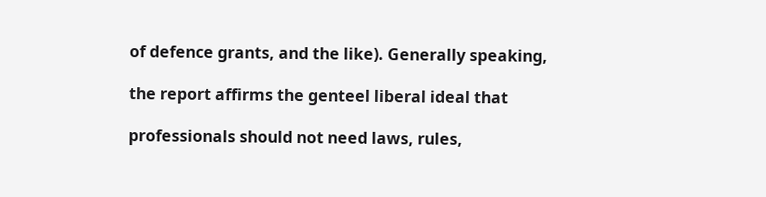of defence grants, and the like). Generally speaking,

the report affirms the genteel liberal ideal that

professionals should not need laws, rules,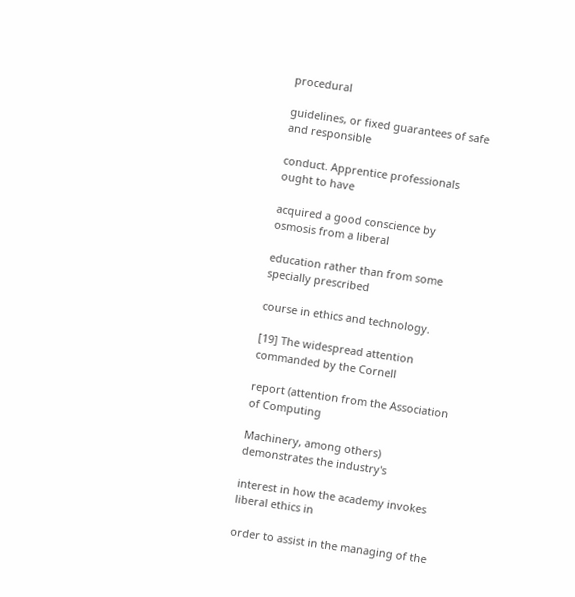procedural

guidelines, or fixed guarantees of safe and responsible

conduct. Apprentice professionals ought to have

acquired a good conscience by osmosis from a liberal

education rather than from some specially prescribed

course in ethics and technology.

[19] The widespread attention commanded by the Cornell

report (attention from the Association of Computing

Machinery, among others) demonstrates the industry's

interest in how the academy invokes liberal ethics in

order to assist in the managing of the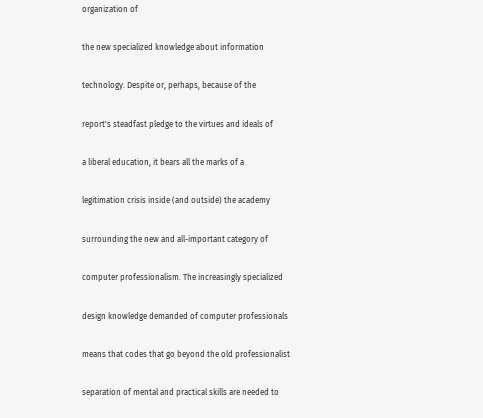organization of

the new specialized knowledge about information

technology. Despite or, perhaps, because of the

report's steadfast pledge to the virtues and ideals of

a liberal education, it bears all the marks of a

legitimation crisis inside (and outside) the academy

surrounding the new and all-important category of

computer professionalism. The increasingly specialized

design knowledge demanded of computer professionals

means that codes that go beyond the old professionalist

separation of mental and practical skills are needed to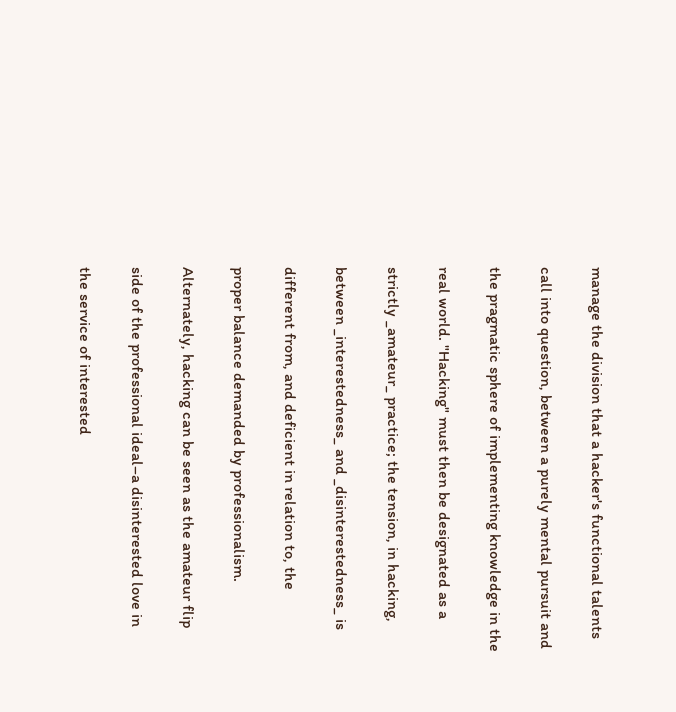manage the division that a hacker's functional talents

call into question, between a purely mental pursuit and

the pragmatic sphere of implementing knowledge in the

real world. "Hacking" must then be designated as a

strictly _amateur_ practice; the tension, in hacking,

between _interestedness_ and _disinterestedness_ is

different from, and deficient in relation to, the

proper balance demanded by professionalism.

Alternately, hacking can be seen as the amateur flip

side of the professional ideal–a disinterested love in

the service of interested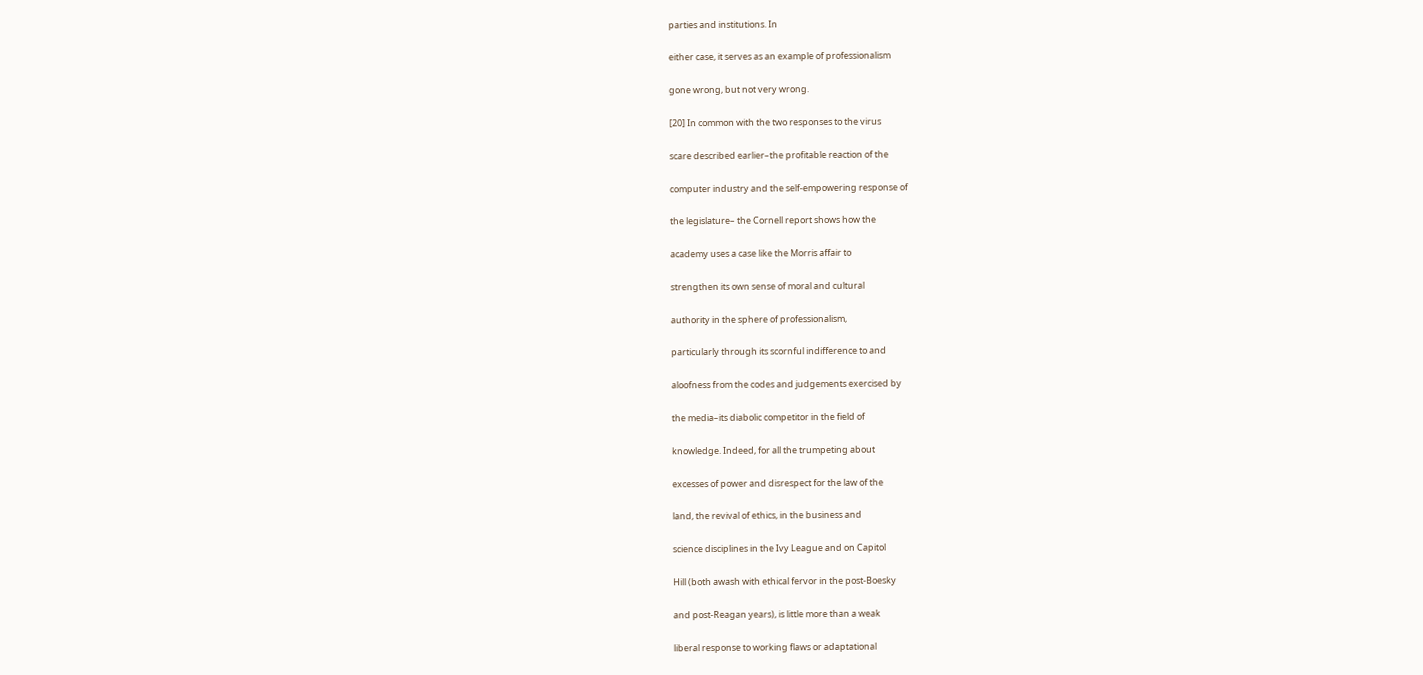parties and institutions. In

either case, it serves as an example of professionalism

gone wrong, but not very wrong.

[20] In common with the two responses to the virus

scare described earlier–the profitable reaction of the

computer industry and the self-empowering response of

the legislature– the Cornell report shows how the

academy uses a case like the Morris affair to

strengthen its own sense of moral and cultural

authority in the sphere of professionalism,

particularly through its scornful indifference to and

aloofness from the codes and judgements exercised by

the media–its diabolic competitor in the field of

knowledge. Indeed, for all the trumpeting about

excesses of power and disrespect for the law of the

land, the revival of ethics, in the business and

science disciplines in the Ivy League and on Capitol

Hill (both awash with ethical fervor in the post-Boesky

and post-Reagan years), is little more than a weak

liberal response to working flaws or adaptational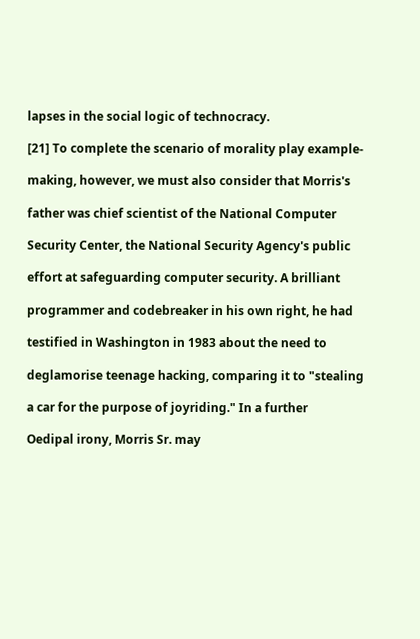lapses in the social logic of technocracy.

[21] To complete the scenario of morality play example-

making, however, we must also consider that Morris's

father was chief scientist of the National Computer

Security Center, the National Security Agency's public

effort at safeguarding computer security. A brilliant

programmer and codebreaker in his own right, he had

testified in Washington in 1983 about the need to

deglamorise teenage hacking, comparing it to "stealing

a car for the purpose of joyriding." In a further

Oedipal irony, Morris Sr. may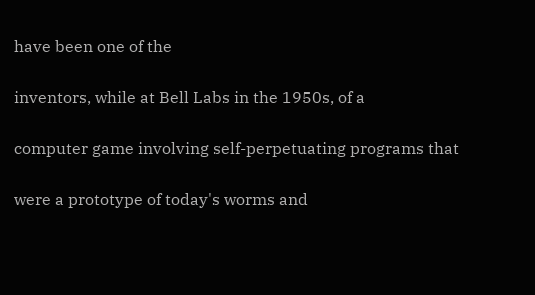have been one of the

inventors, while at Bell Labs in the 1950s, of a

computer game involving self-perpetuating programs that

were a prototype of today's worms and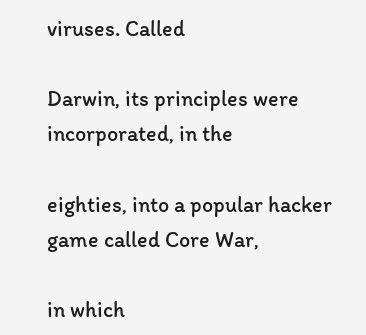viruses. Called

Darwin, its principles were incorporated, in the

eighties, into a popular hacker game called Core War,

in which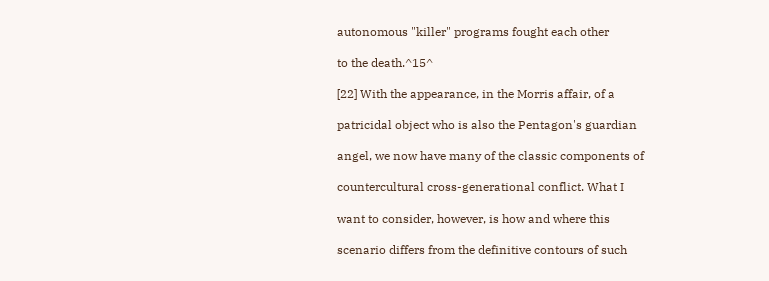autonomous "killer" programs fought each other

to the death.^15^

[22] With the appearance, in the Morris affair, of a

patricidal object who is also the Pentagon's guardian

angel, we now have many of the classic components of

countercultural cross-generational conflict. What I

want to consider, however, is how and where this

scenario differs from the definitive contours of such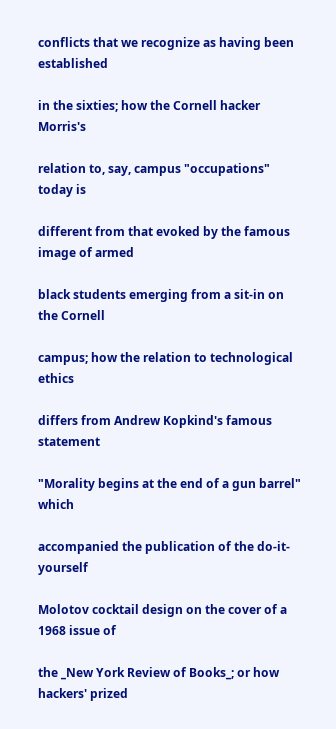conflicts that we recognize as having been established

in the sixties; how the Cornell hacker Morris's

relation to, say, campus "occupations" today is

different from that evoked by the famous image of armed

black students emerging from a sit-in on the Cornell

campus; how the relation to technological ethics

differs from Andrew Kopkind's famous statement

"Morality begins at the end of a gun barrel" which

accompanied the publication of the do-it-yourself

Molotov cocktail design on the cover of a 1968 issue of

the _New York Review of Books_; or how hackers' prized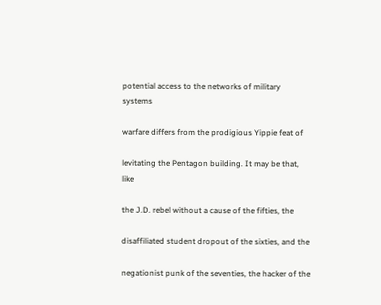potential access to the networks of military systems

warfare differs from the prodigious Yippie feat of

levitating the Pentagon building. It may be that, like

the J.D. rebel without a cause of the fifties, the

disaffiliated student dropout of the sixties, and the

negationist punk of the seventies, the hacker of the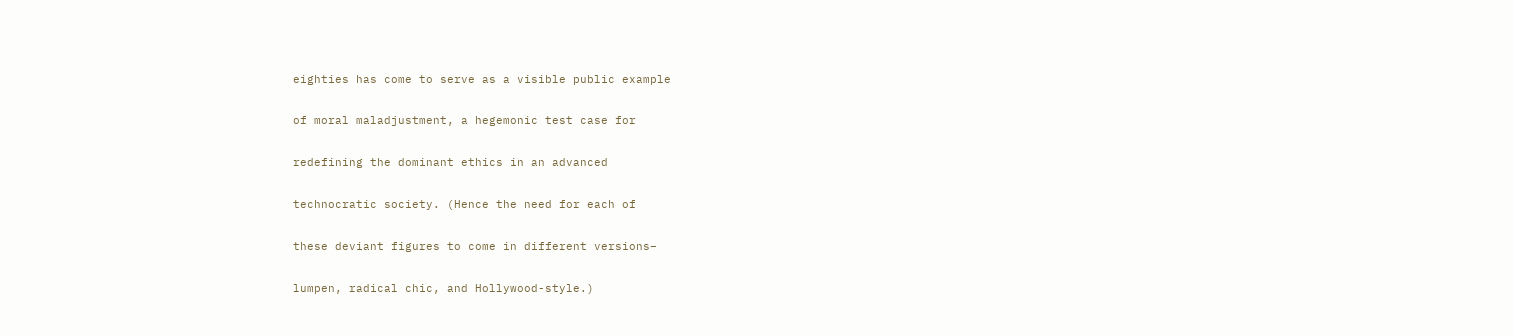eighties has come to serve as a visible public example

of moral maladjustment, a hegemonic test case for

redefining the dominant ethics in an advanced

technocratic society. (Hence the need for each of

these deviant figures to come in different versions–

lumpen, radical chic, and Hollywood-style.)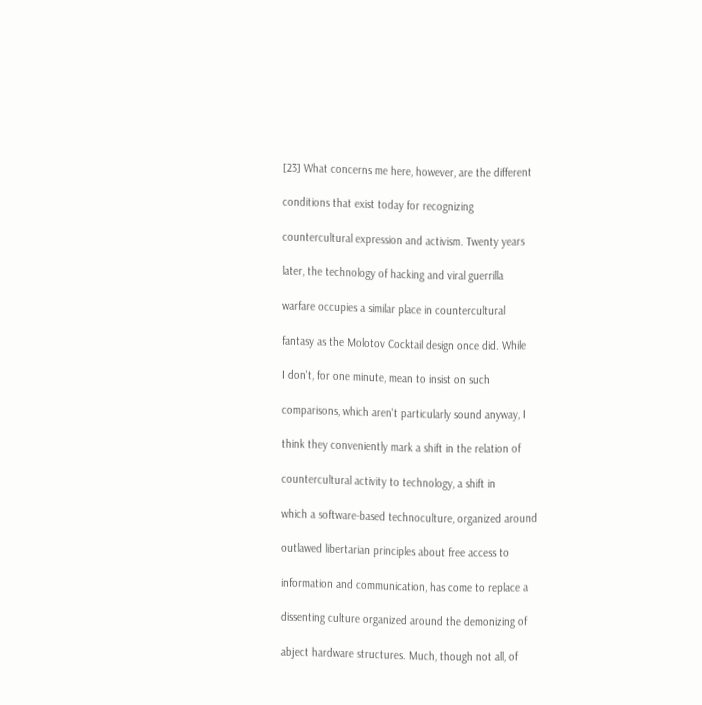[23] What concerns me here, however, are the different

conditions that exist today for recognizing

countercultural expression and activism. Twenty years

later, the technology of hacking and viral guerrilla

warfare occupies a similar place in countercultural

fantasy as the Molotov Cocktail design once did. While

I don't, for one minute, mean to insist on such

comparisons, which aren't particularly sound anyway, I

think they conveniently mark a shift in the relation of

countercultural activity to technology, a shift in

which a software-based technoculture, organized around

outlawed libertarian principles about free access to

information and communication, has come to replace a

dissenting culture organized around the demonizing of

abject hardware structures. Much, though not all, of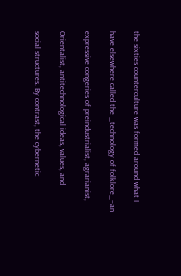the sixties counterculture was formed around what I

have elsewhere called the _technology of folklore_–an

expressive congeries of preindustrialist, agrarianist,

Orientalist, antitechnological ideas, values, and

social structures. By contrast, the cybernetic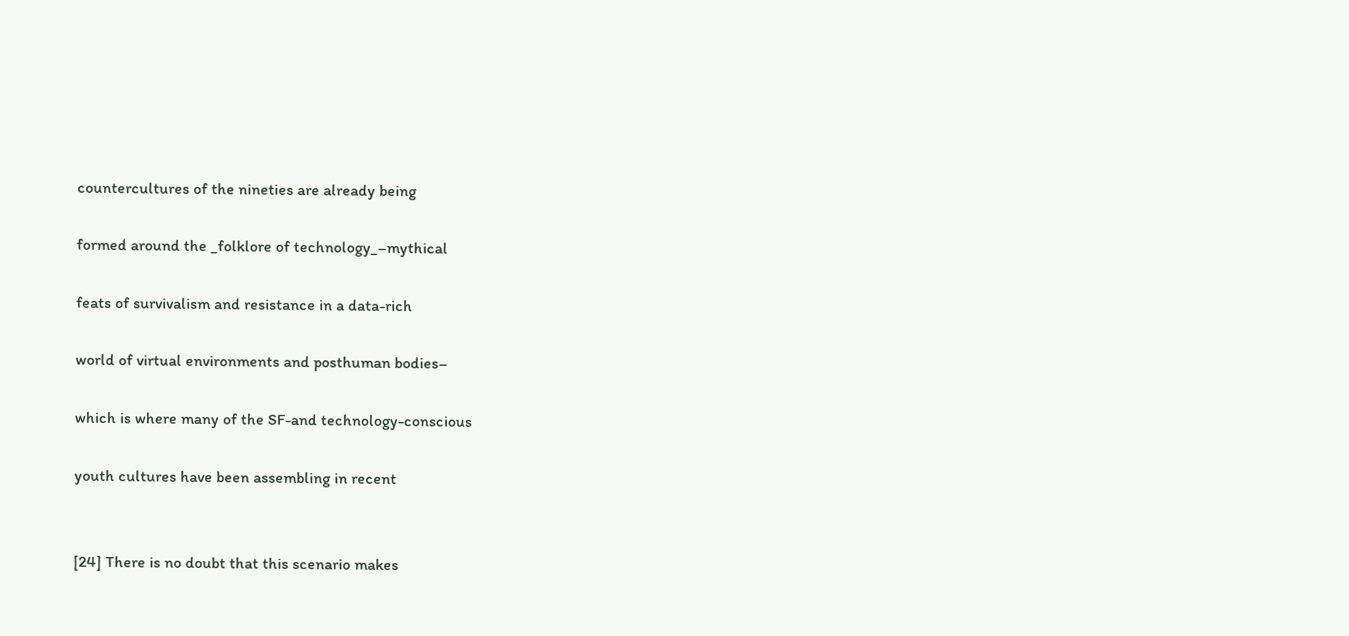countercultures of the nineties are already being

formed around the _folklore of technology_–mythical

feats of survivalism and resistance in a data-rich

world of virtual environments and posthuman bodies–

which is where many of the SF-and technology-conscious

youth cultures have been assembling in recent


[24] There is no doubt that this scenario makes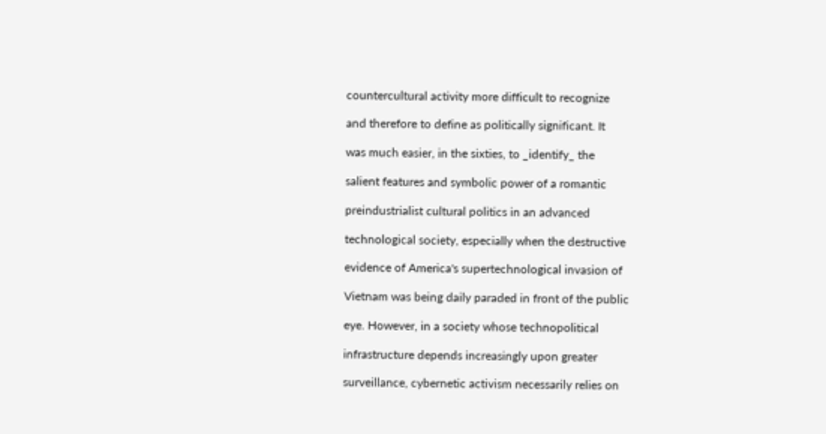countercultural activity more difficult to recognize

and therefore to define as politically significant. It

was much easier, in the sixties, to _identify_ the

salient features and symbolic power of a romantic

preindustrialist cultural politics in an advanced

technological society, especially when the destructive

evidence of America's supertechnological invasion of

Vietnam was being daily paraded in front of the public

eye. However, in a society whose technopolitical

infrastructure depends increasingly upon greater

surveillance, cybernetic activism necessarily relies on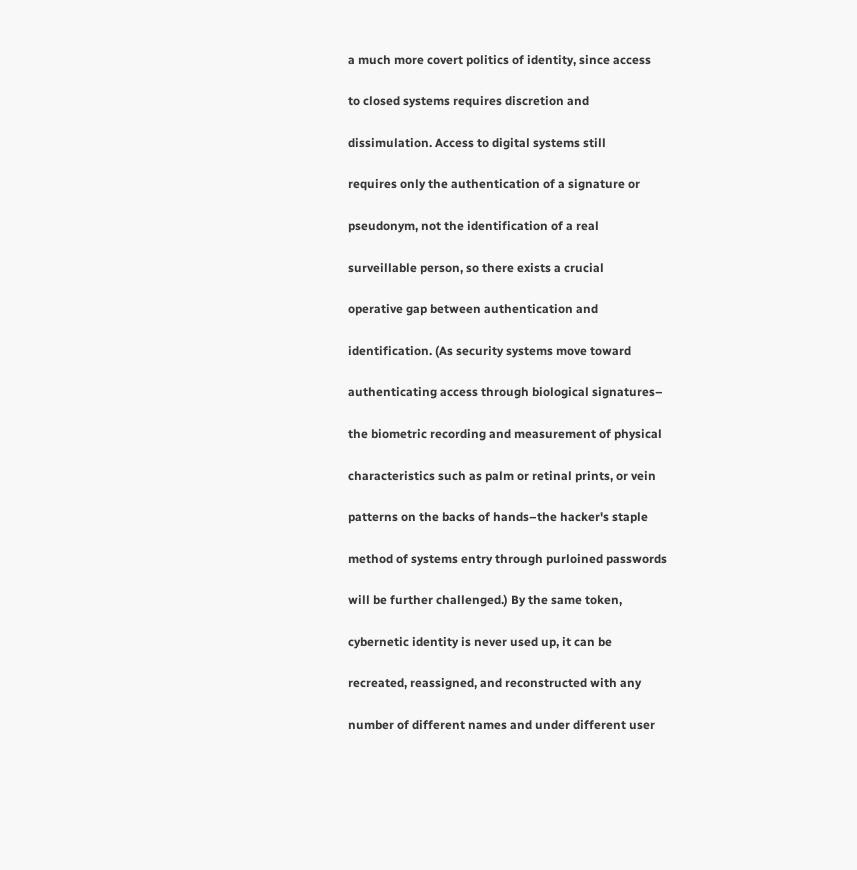a much more covert politics of identity, since access

to closed systems requires discretion and

dissimulation. Access to digital systems still

requires only the authentication of a signature or

pseudonym, not the identification of a real

surveillable person, so there exists a crucial

operative gap between authentication and

identification. (As security systems move toward

authenticating access through biological signatures–

the biometric recording and measurement of physical

characteristics such as palm or retinal prints, or vein

patterns on the backs of hands–the hacker's staple

method of systems entry through purloined passwords

will be further challenged.) By the same token,

cybernetic identity is never used up, it can be

recreated, reassigned, and reconstructed with any

number of different names and under different user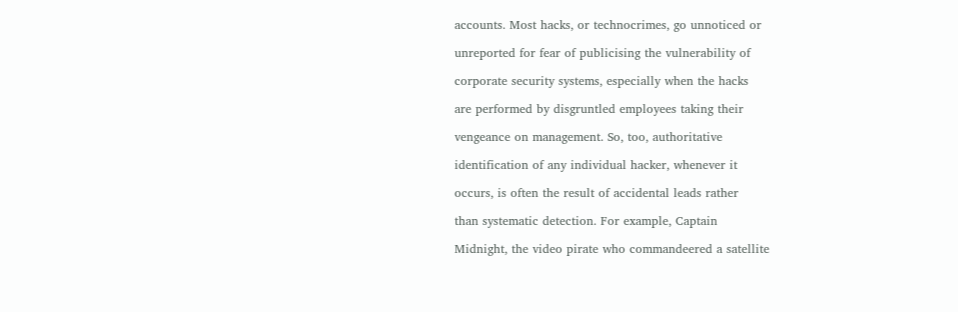accounts. Most hacks, or technocrimes, go unnoticed or

unreported for fear of publicising the vulnerability of

corporate security systems, especially when the hacks

are performed by disgruntled employees taking their

vengeance on management. So, too, authoritative

identification of any individual hacker, whenever it

occurs, is often the result of accidental leads rather

than systematic detection. For example, Captain

Midnight, the video pirate who commandeered a satellite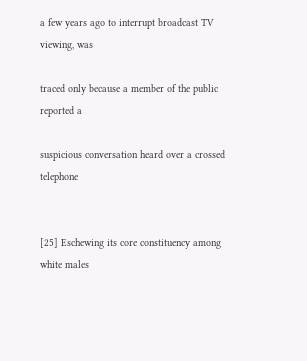a few years ago to interrupt broadcast TV viewing, was

traced only because a member of the public reported a

suspicious conversation heard over a crossed telephone


[25] Eschewing its core constituency among white males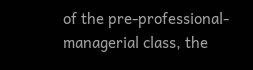of the pre-professional-managerial class, the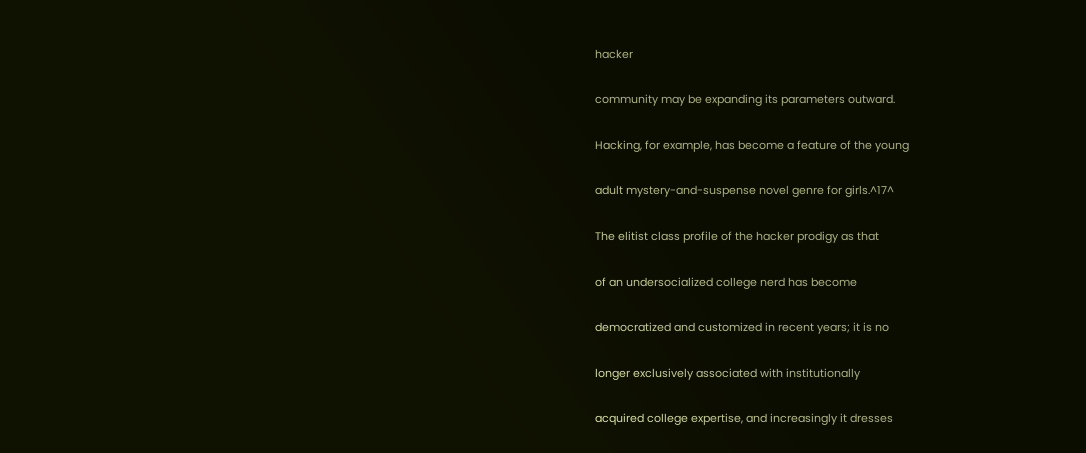hacker

community may be expanding its parameters outward.

Hacking, for example, has become a feature of the young

adult mystery-and-suspense novel genre for girls.^17^

The elitist class profile of the hacker prodigy as that

of an undersocialized college nerd has become

democratized and customized in recent years; it is no

longer exclusively associated with institutionally

acquired college expertise, and increasingly it dresses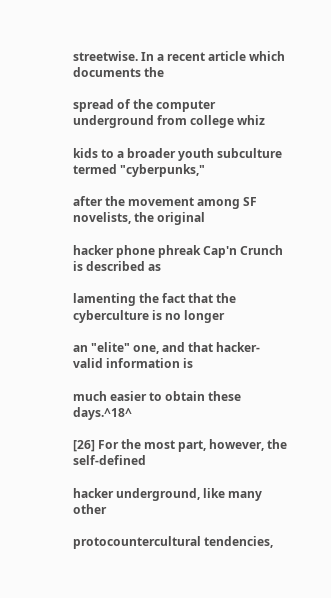streetwise. In a recent article which documents the

spread of the computer underground from college whiz

kids to a broader youth subculture termed "cyberpunks,"

after the movement among SF novelists, the original

hacker phone phreak Cap'n Crunch is described as

lamenting the fact that the cyberculture is no longer

an "elite" one, and that hacker-valid information is

much easier to obtain these days.^18^

[26] For the most part, however, the self-defined

hacker underground, like many other

protocountercultural tendencies,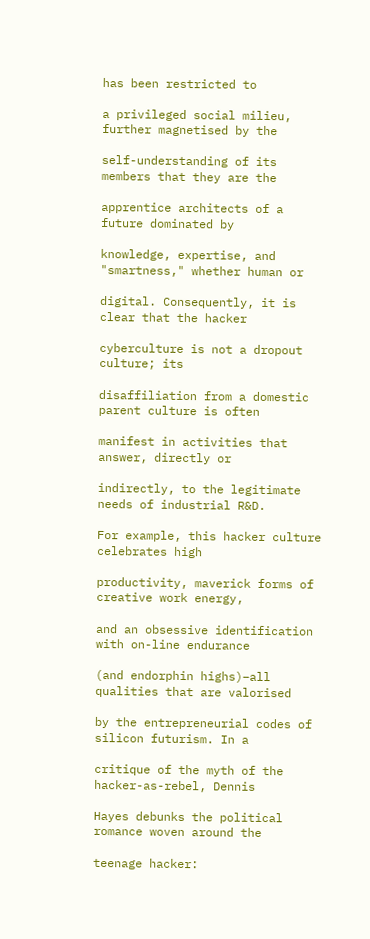has been restricted to

a privileged social milieu, further magnetised by the

self-understanding of its members that they are the

apprentice architects of a future dominated by

knowledge, expertise, and "smartness," whether human or

digital. Consequently, it is clear that the hacker

cyberculture is not a dropout culture; its

disaffiliation from a domestic parent culture is often

manifest in activities that answer, directly or

indirectly, to the legitimate needs of industrial R&D.

For example, this hacker culture celebrates high

productivity, maverick forms of creative work energy,

and an obsessive identification with on-line endurance

(and endorphin highs)–all qualities that are valorised

by the entrepreneurial codes of silicon futurism. In a

critique of the myth of the hacker-as-rebel, Dennis

Hayes debunks the political romance woven around the

teenage hacker: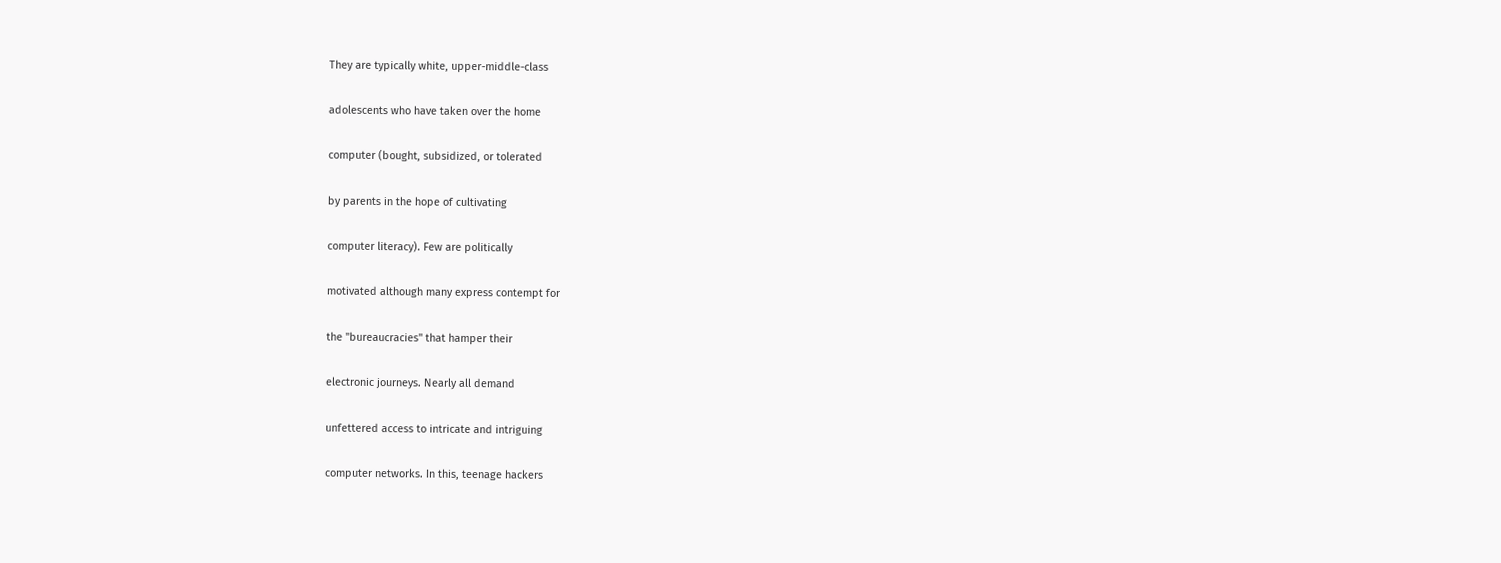They are typically white, upper-middle-class

adolescents who have taken over the home

computer (bought, subsidized, or tolerated

by parents in the hope of cultivating

computer literacy). Few are politically

motivated although many express contempt for

the "bureaucracies" that hamper their

electronic journeys. Nearly all demand

unfettered access to intricate and intriguing

computer networks. In this, teenage hackers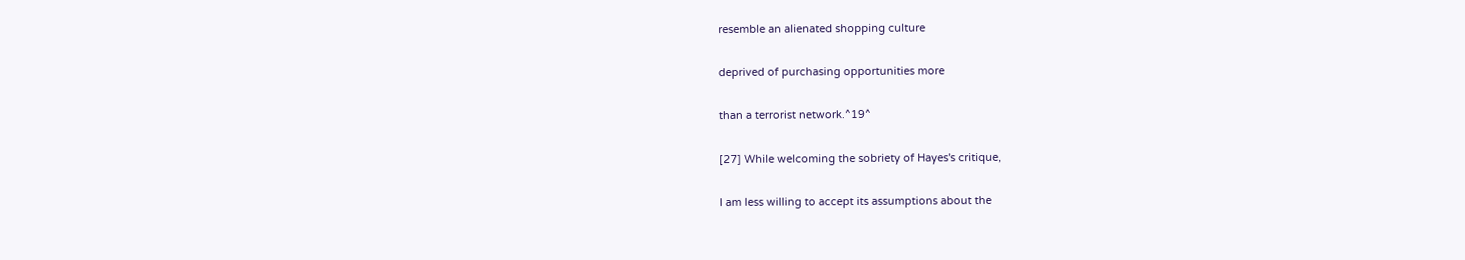resemble an alienated shopping culture

deprived of purchasing opportunities more

than a terrorist network.^19^

[27] While welcoming the sobriety of Hayes's critique,

I am less willing to accept its assumptions about the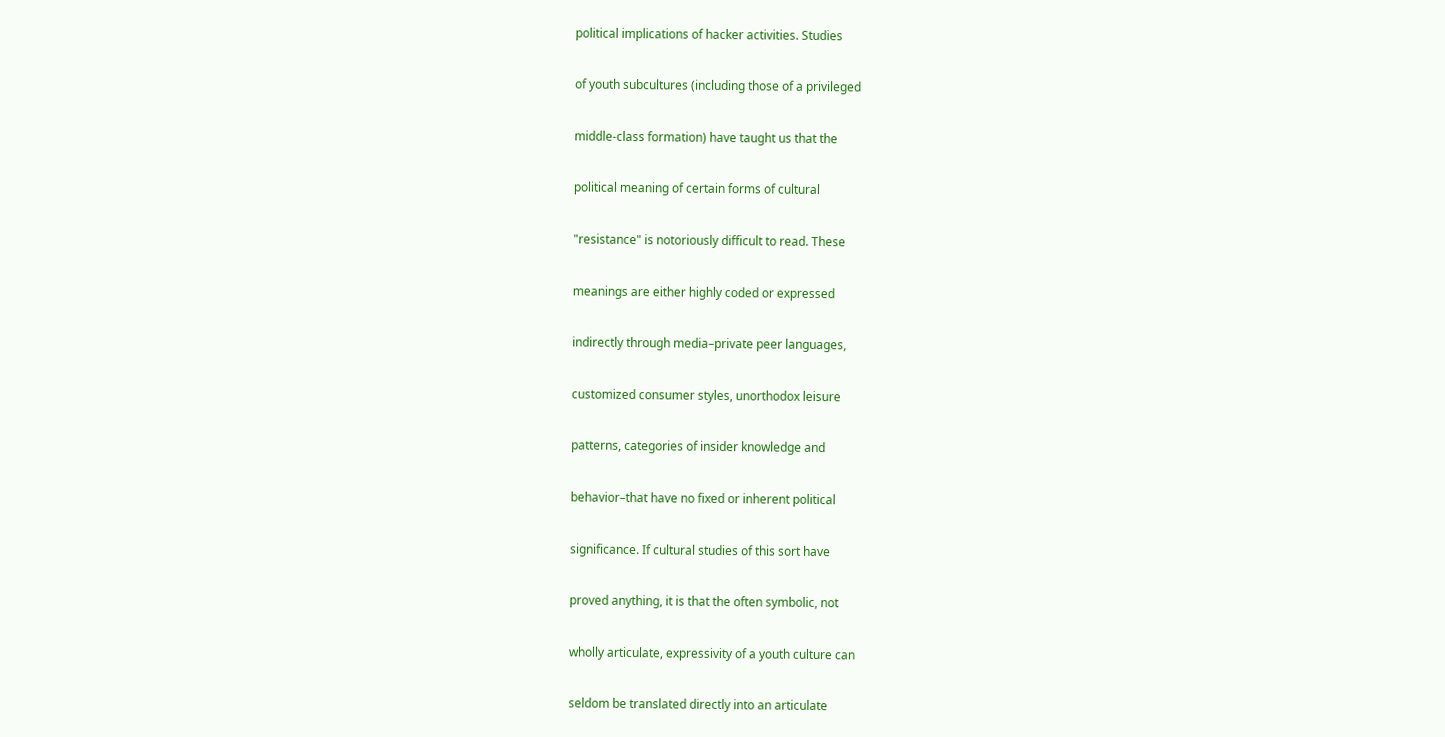political implications of hacker activities. Studies

of youth subcultures (including those of a privileged

middle-class formation) have taught us that the

political meaning of certain forms of cultural

"resistance" is notoriously difficult to read. These

meanings are either highly coded or expressed

indirectly through media–private peer languages,

customized consumer styles, unorthodox leisure

patterns, categories of insider knowledge and

behavior–that have no fixed or inherent political

significance. If cultural studies of this sort have

proved anything, it is that the often symbolic, not

wholly articulate, expressivity of a youth culture can

seldom be translated directly into an articulate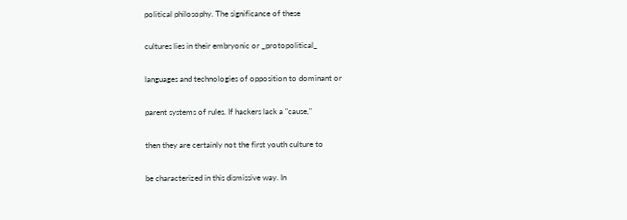political philosophy. The significance of these

cultures lies in their embryonic or _protopolitical_

languages and technologies of opposition to dominant or

parent systems of rules. If hackers lack a "cause,"

then they are certainly not the first youth culture to

be characterized in this dismissive way. In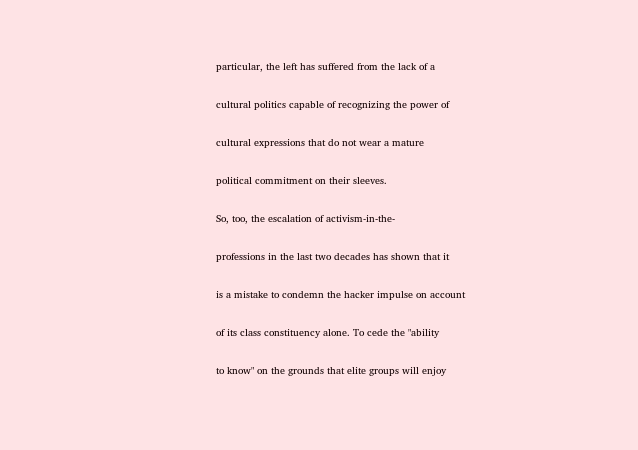particular, the left has suffered from the lack of a

cultural politics capable of recognizing the power of

cultural expressions that do not wear a mature

political commitment on their sleeves.

So, too, the escalation of activism-in-the-

professions in the last two decades has shown that it

is a mistake to condemn the hacker impulse on account

of its class constituency alone. To cede the "ability

to know" on the grounds that elite groups will enjoy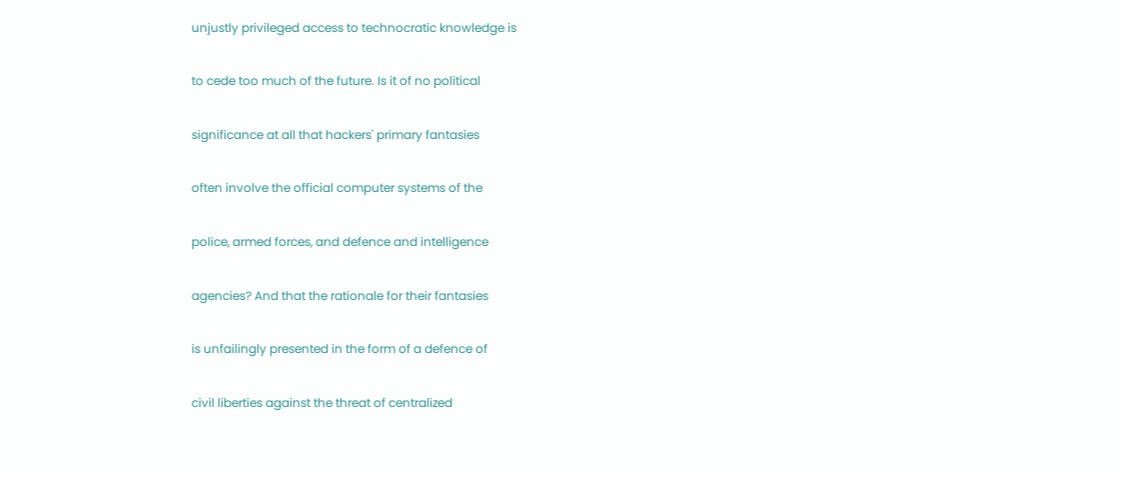unjustly privileged access to technocratic knowledge is

to cede too much of the future. Is it of no political

significance at all that hackers' primary fantasies

often involve the official computer systems of the

police, armed forces, and defence and intelligence

agencies? And that the rationale for their fantasies

is unfailingly presented in the form of a defence of

civil liberties against the threat of centralized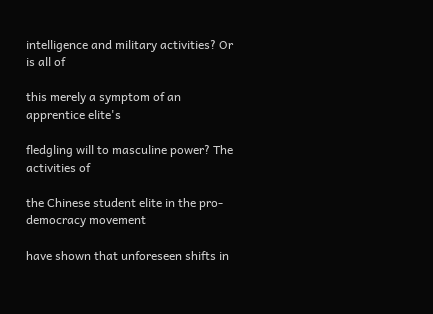intelligence and military activities? Or is all of

this merely a symptom of an apprentice elite's

fledgling will to masculine power? The activities of

the Chinese student elite in the pro-democracy movement

have shown that unforeseen shifts in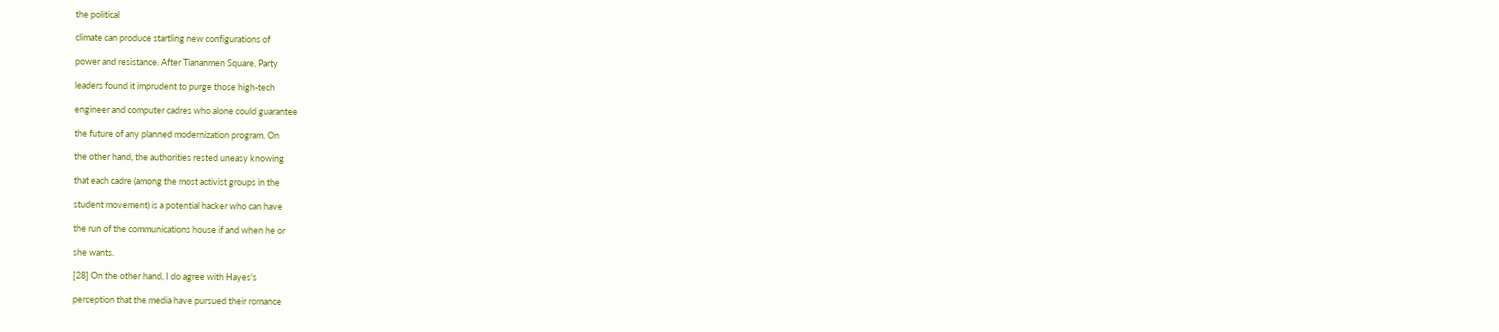the political

climate can produce startling new configurations of

power and resistance. After Tiananmen Square, Party

leaders found it imprudent to purge those high-tech

engineer and computer cadres who alone could guarantee

the future of any planned modernization program. On

the other hand, the authorities rested uneasy knowing

that each cadre (among the most activist groups in the

student movement) is a potential hacker who can have

the run of the communications house if and when he or

she wants.

[28] On the other hand, I do agree with Hayes's

perception that the media have pursued their romance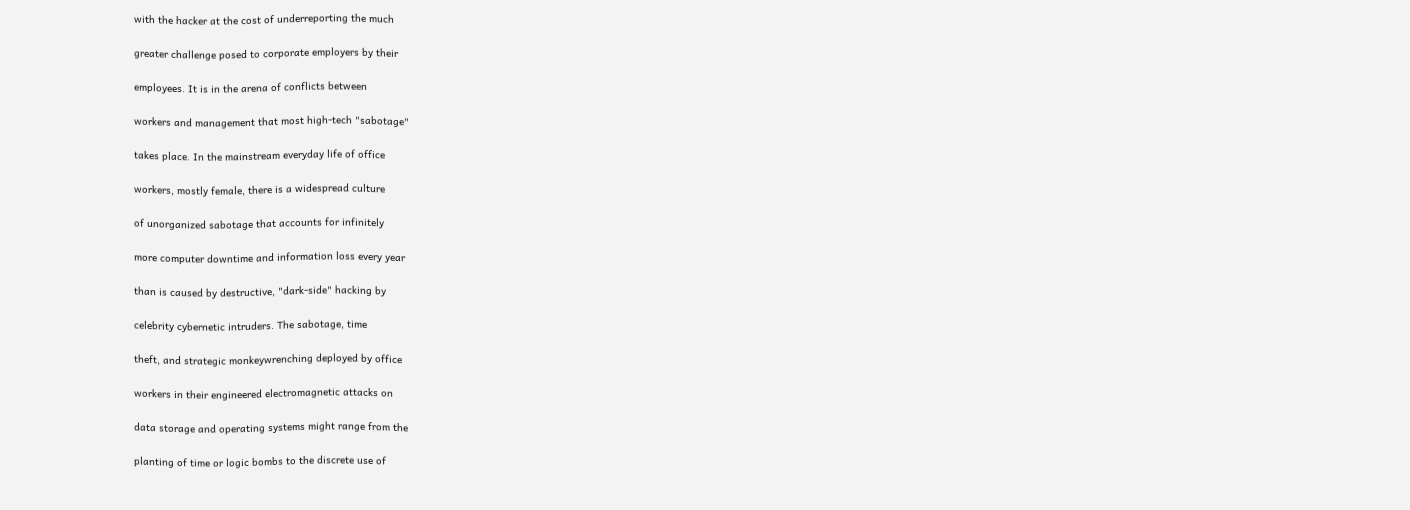with the hacker at the cost of underreporting the much

greater challenge posed to corporate employers by their

employees. It is in the arena of conflicts between

workers and management that most high-tech "sabotage"

takes place. In the mainstream everyday life of office

workers, mostly female, there is a widespread culture

of unorganized sabotage that accounts for infinitely

more computer downtime and information loss every year

than is caused by destructive, "dark-side" hacking by

celebrity cybernetic intruders. The sabotage, time

theft, and strategic monkeywrenching deployed by office

workers in their engineered electromagnetic attacks on

data storage and operating systems might range from the

planting of time or logic bombs to the discrete use of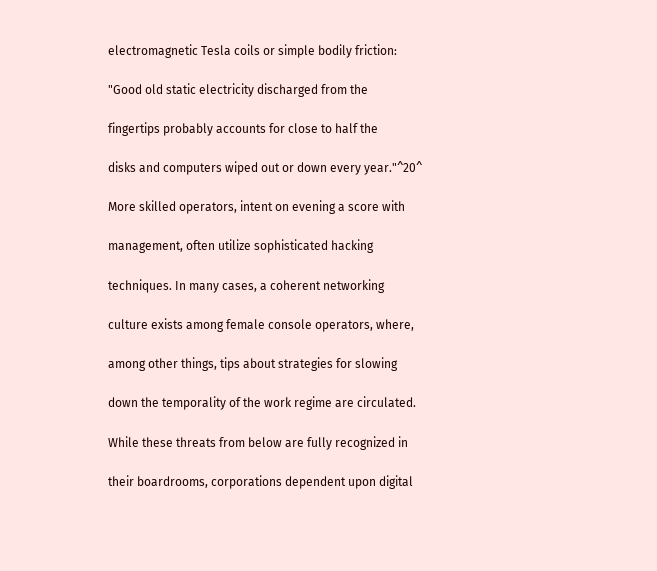electromagnetic Tesla coils or simple bodily friction:

"Good old static electricity discharged from the

fingertips probably accounts for close to half the

disks and computers wiped out or down every year."^20^

More skilled operators, intent on evening a score with

management, often utilize sophisticated hacking

techniques. In many cases, a coherent networking

culture exists among female console operators, where,

among other things, tips about strategies for slowing

down the temporality of the work regime are circulated.

While these threats from below are fully recognized in

their boardrooms, corporations dependent upon digital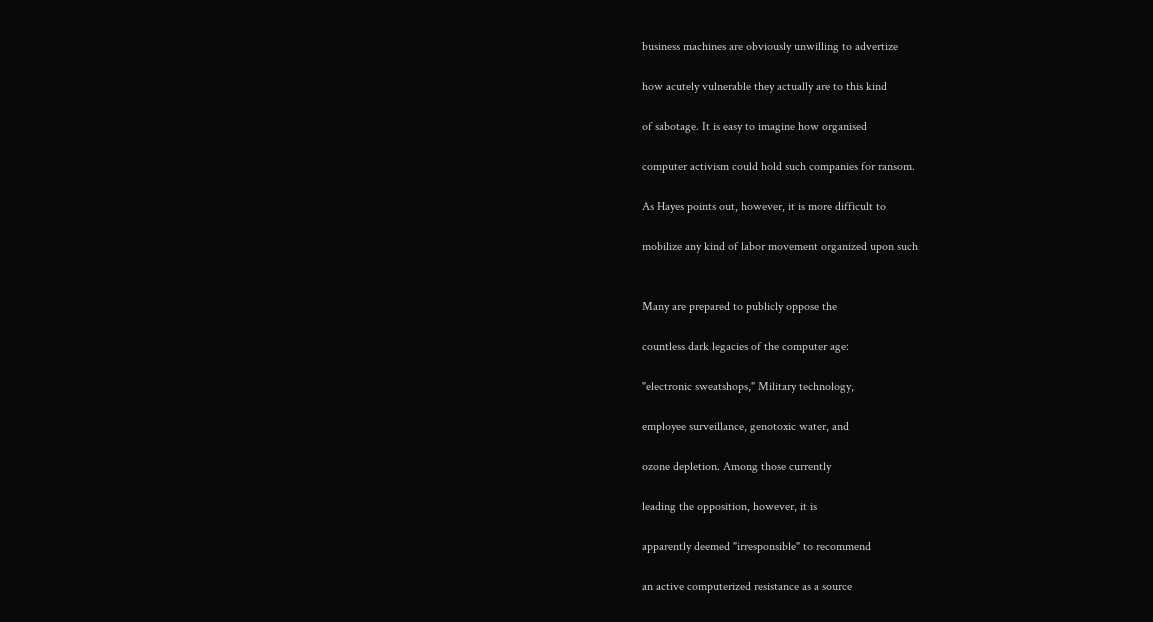business machines are obviously unwilling to advertize

how acutely vulnerable they actually are to this kind

of sabotage. It is easy to imagine how organised

computer activism could hold such companies for ransom.

As Hayes points out, however, it is more difficult to

mobilize any kind of labor movement organized upon such


Many are prepared to publicly oppose the

countless dark legacies of the computer age:

"electronic sweatshops," Military technology,

employee surveillance, genotoxic water, and

ozone depletion. Among those currently

leading the opposition, however, it is

apparently deemed "irresponsible" to recommend

an active computerized resistance as a source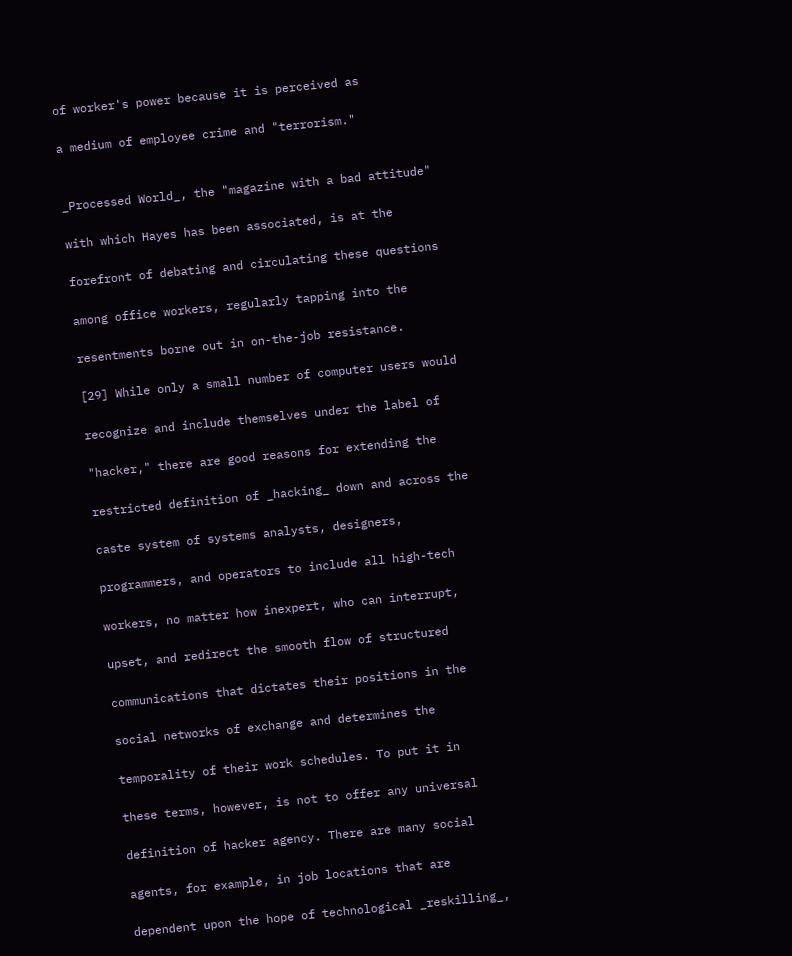of worker's power because it is perceived as

a medium of employee crime and "terrorism."


_Processed World_, the "magazine with a bad attitude"

with which Hayes has been associated, is at the

forefront of debating and circulating these questions

among office workers, regularly tapping into the

resentments borne out in on-the-job resistance.

[29] While only a small number of computer users would

recognize and include themselves under the label of

"hacker," there are good reasons for extending the

restricted definition of _hacking_ down and across the

caste system of systems analysts, designers,

programmers, and operators to include all high-tech

workers, no matter how inexpert, who can interrupt,

upset, and redirect the smooth flow of structured

communications that dictates their positions in the

social networks of exchange and determines the

temporality of their work schedules. To put it in

these terms, however, is not to offer any universal

definition of hacker agency. There are many social

agents, for example, in job locations that are

dependent upon the hope of technological _reskilling_,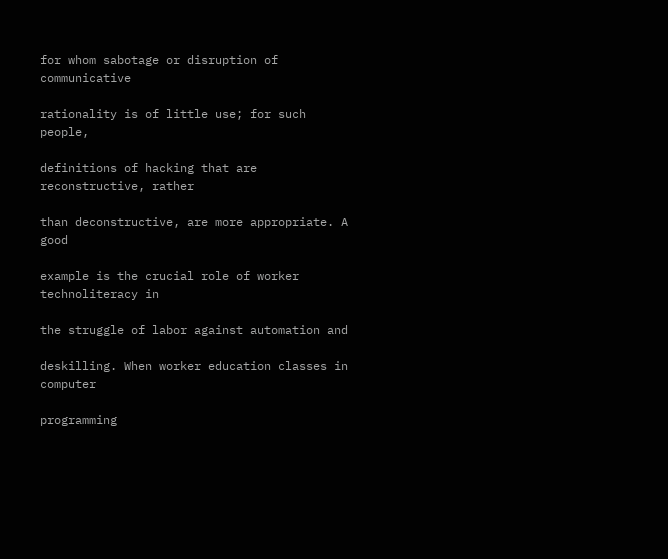for whom sabotage or disruption of communicative

rationality is of little use; for such people,

definitions of hacking that are reconstructive, rather

than deconstructive, are more appropriate. A good

example is the crucial role of worker technoliteracy in

the struggle of labor against automation and

deskilling. When worker education classes in computer

programming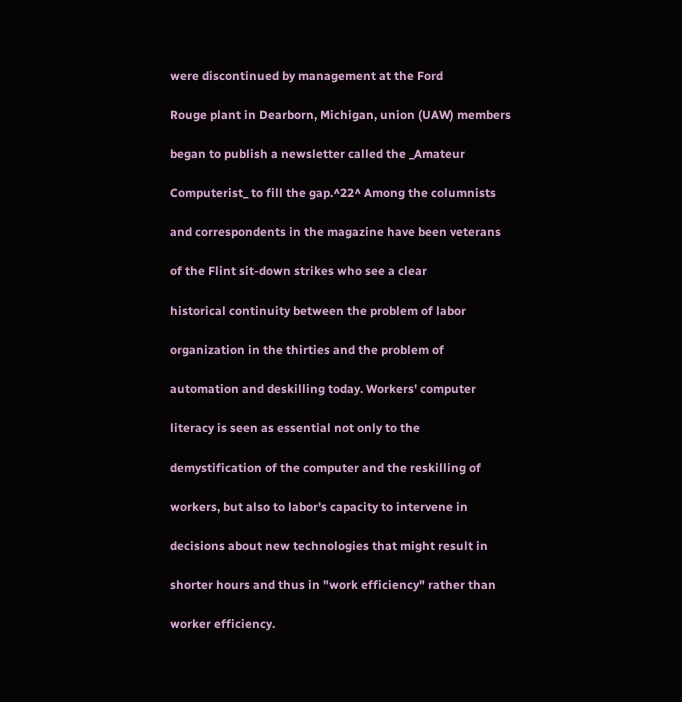were discontinued by management at the Ford

Rouge plant in Dearborn, Michigan, union (UAW) members

began to publish a newsletter called the _Amateur

Computerist_ to fill the gap.^22^ Among the columnists

and correspondents in the magazine have been veterans

of the Flint sit-down strikes who see a clear

historical continuity between the problem of labor

organization in the thirties and the problem of

automation and deskilling today. Workers' computer

literacy is seen as essential not only to the

demystification of the computer and the reskilling of

workers, but also to labor's capacity to intervene in

decisions about new technologies that might result in

shorter hours and thus in "work efficiency" rather than

worker efficiency.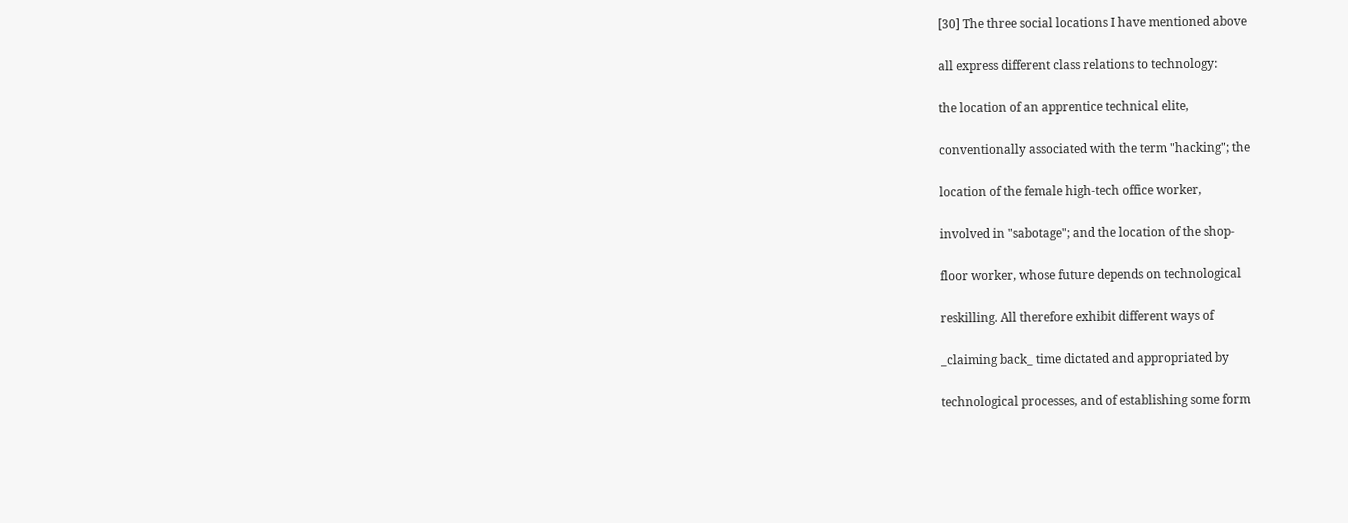[30] The three social locations I have mentioned above

all express different class relations to technology:

the location of an apprentice technical elite,

conventionally associated with the term "hacking"; the

location of the female high-tech office worker,

involved in "sabotage"; and the location of the shop-

floor worker, whose future depends on technological

reskilling. All therefore exhibit different ways of

_claiming back_ time dictated and appropriated by

technological processes, and of establishing some form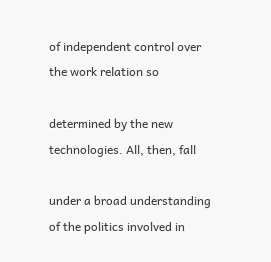of independent control over the work relation so

determined by the new technologies. All, then, fall

under a broad understanding of the politics involved in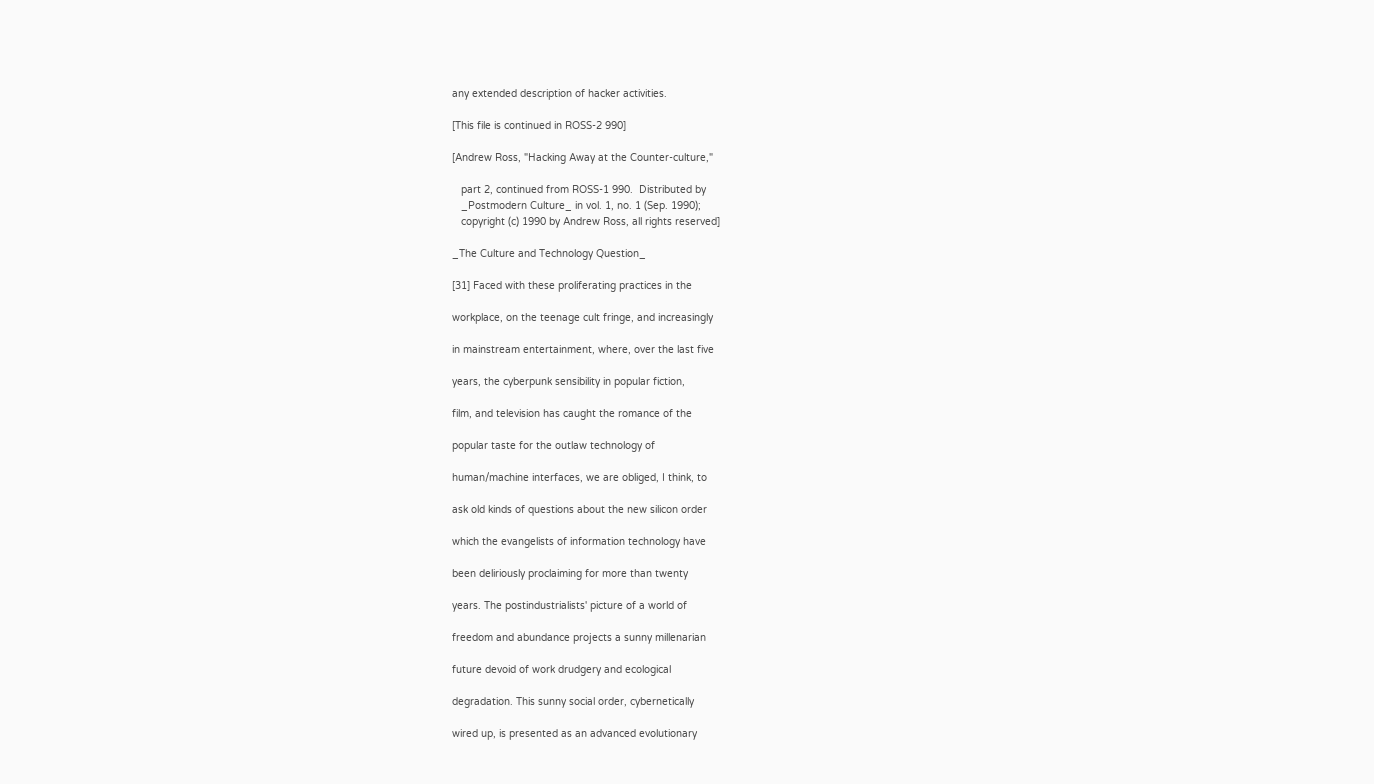any extended description of hacker activities.

[This file is continued in ROSS-2 990]

[Andrew Ross, "Hacking Away at the Counter-culture,"

   part 2, continued from ROSS-1 990.  Distributed by
   _Postmodern Culture_ in vol. 1, no. 1 (Sep. 1990);
   copyright (c) 1990 by Andrew Ross, all rights reserved]

_The Culture and Technology Question_

[31] Faced with these proliferating practices in the

workplace, on the teenage cult fringe, and increasingly

in mainstream entertainment, where, over the last five

years, the cyberpunk sensibility in popular fiction,

film, and television has caught the romance of the

popular taste for the outlaw technology of

human/machine interfaces, we are obliged, I think, to

ask old kinds of questions about the new silicon order

which the evangelists of information technology have

been deliriously proclaiming for more than twenty

years. The postindustrialists' picture of a world of

freedom and abundance projects a sunny millenarian

future devoid of work drudgery and ecological

degradation. This sunny social order, cybernetically

wired up, is presented as an advanced evolutionary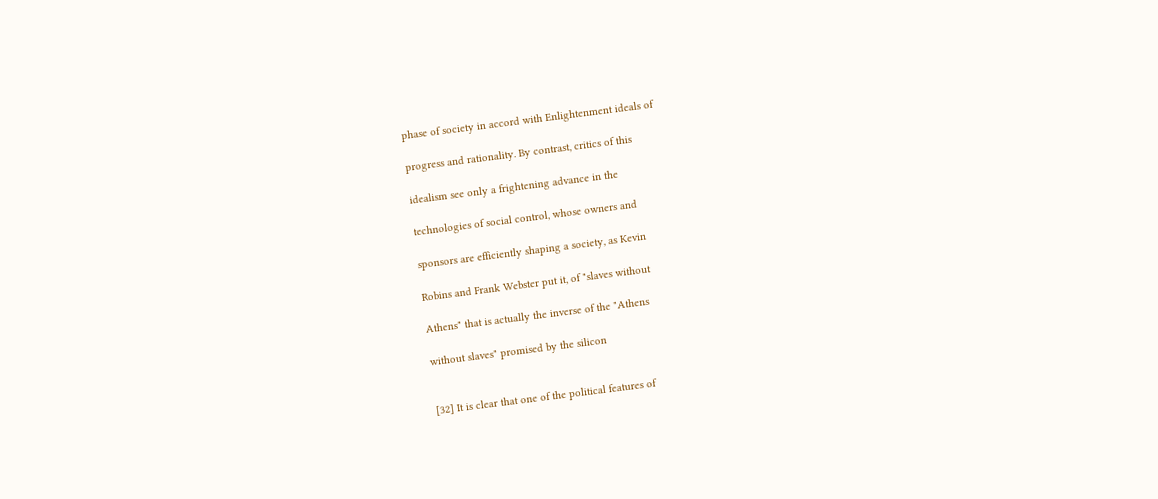phase of society in accord with Enlightenment ideals of

progress and rationality. By contrast, critics of this

idealism see only a frightening advance in the

technologies of social control, whose owners and

sponsors are efficiently shaping a society, as Kevin

Robins and Frank Webster put it, of "slaves without

Athens" that is actually the inverse of the "Athens

without slaves" promised by the silicon


[32] It is clear that one of the political features of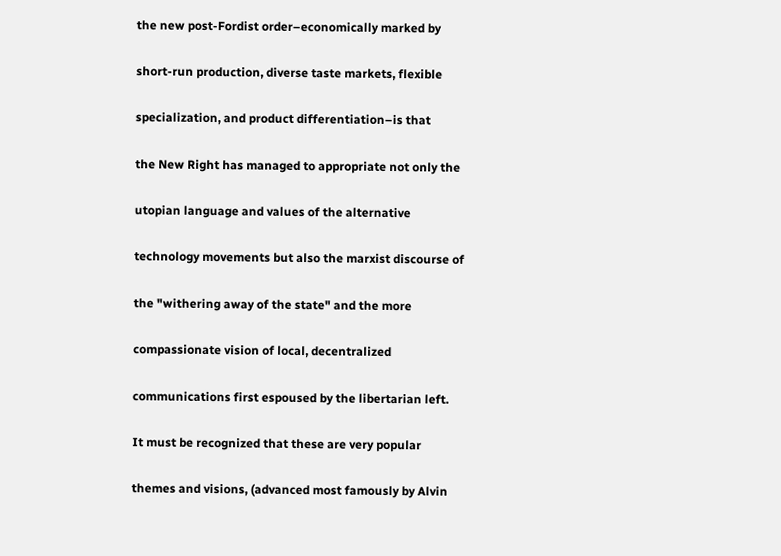the new post-Fordist order–economically marked by

short-run production, diverse taste markets, flexible

specialization, and product differentiation–is that

the New Right has managed to appropriate not only the

utopian language and values of the alternative

technology movements but also the marxist discourse of

the "withering away of the state" and the more

compassionate vision of local, decentralized

communications first espoused by the libertarian left.

It must be recognized that these are very popular

themes and visions, (advanced most famously by Alvin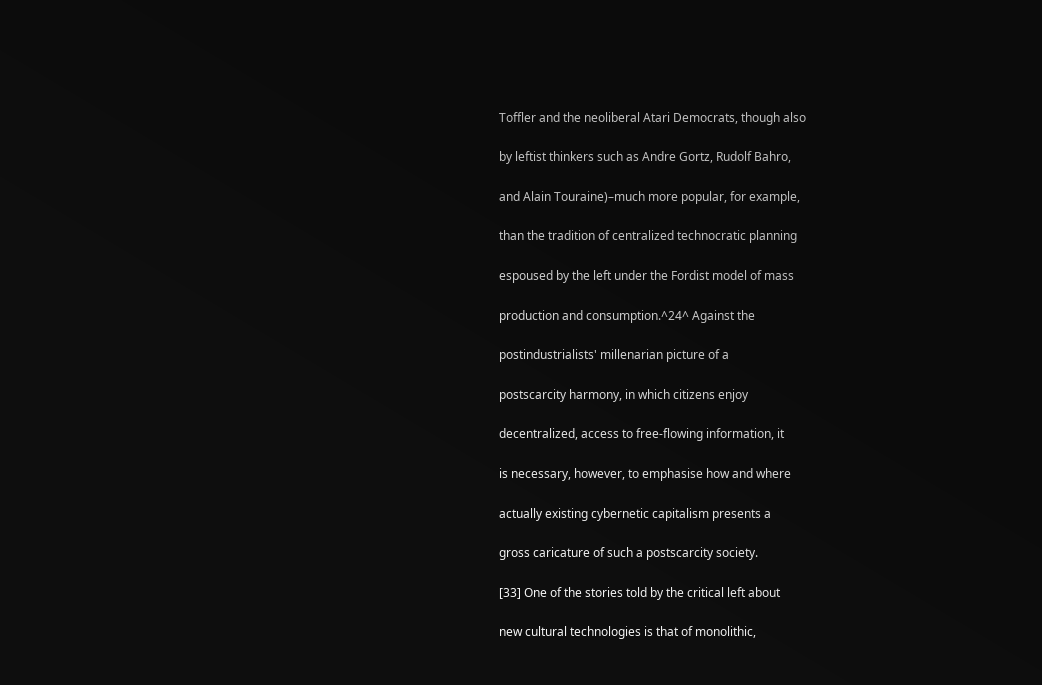Toffler and the neoliberal Atari Democrats, though also

by leftist thinkers such as Andre Gortz, Rudolf Bahro,

and Alain Touraine)–much more popular, for example,

than the tradition of centralized technocratic planning

espoused by the left under the Fordist model of mass

production and consumption.^24^ Against the

postindustrialists' millenarian picture of a

postscarcity harmony, in which citizens enjoy

decentralized, access to free-flowing information, it

is necessary, however, to emphasise how and where

actually existing cybernetic capitalism presents a

gross caricature of such a postscarcity society.

[33] One of the stories told by the critical left about

new cultural technologies is that of monolithic,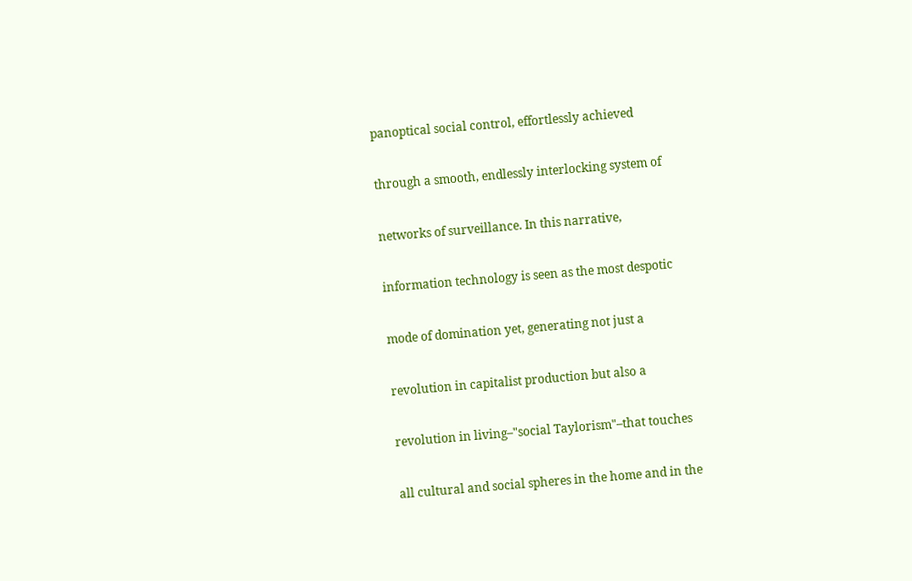panoptical social control, effortlessly achieved

through a smooth, endlessly interlocking system of

networks of surveillance. In this narrative,

information technology is seen as the most despotic

mode of domination yet, generating not just a

revolution in capitalist production but also a

revolution in living–"social Taylorism"–that touches

all cultural and social spheres in the home and in the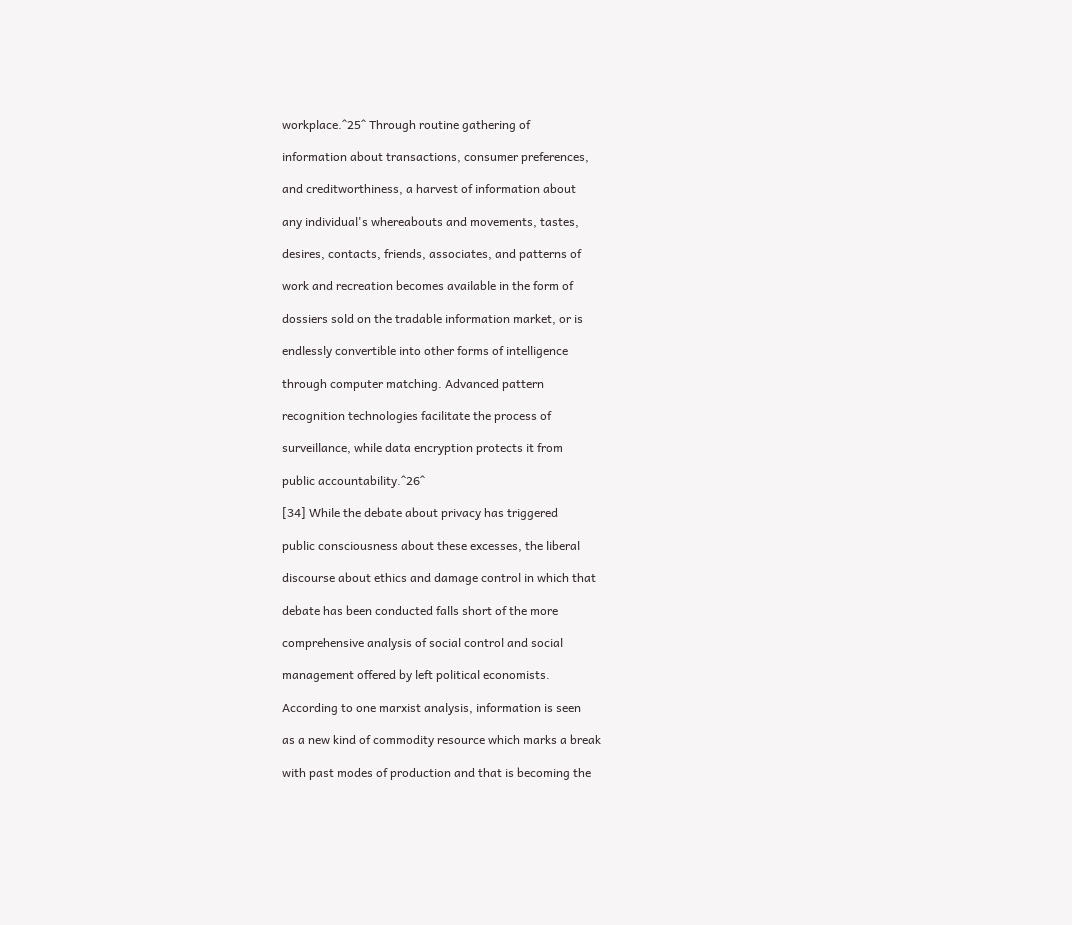workplace.^25^ Through routine gathering of

information about transactions, consumer preferences,

and creditworthiness, a harvest of information about

any individual's whereabouts and movements, tastes,

desires, contacts, friends, associates, and patterns of

work and recreation becomes available in the form of

dossiers sold on the tradable information market, or is

endlessly convertible into other forms of intelligence

through computer matching. Advanced pattern

recognition technologies facilitate the process of

surveillance, while data encryption protects it from

public accountability.^26^

[34] While the debate about privacy has triggered

public consciousness about these excesses, the liberal

discourse about ethics and damage control in which that

debate has been conducted falls short of the more

comprehensive analysis of social control and social

management offered by left political economists.

According to one marxist analysis, information is seen

as a new kind of commodity resource which marks a break

with past modes of production and that is becoming the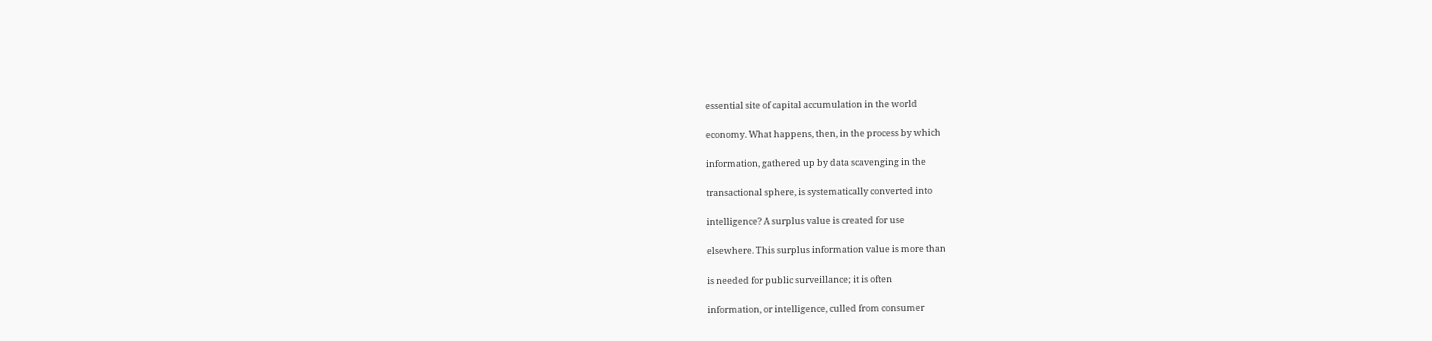essential site of capital accumulation in the world

economy. What happens, then, in the process by which

information, gathered up by data scavenging in the

transactional sphere, is systematically converted into

intelligence? A surplus value is created for use

elsewhere. This surplus information value is more than

is needed for public surveillance; it is often

information, or intelligence, culled from consumer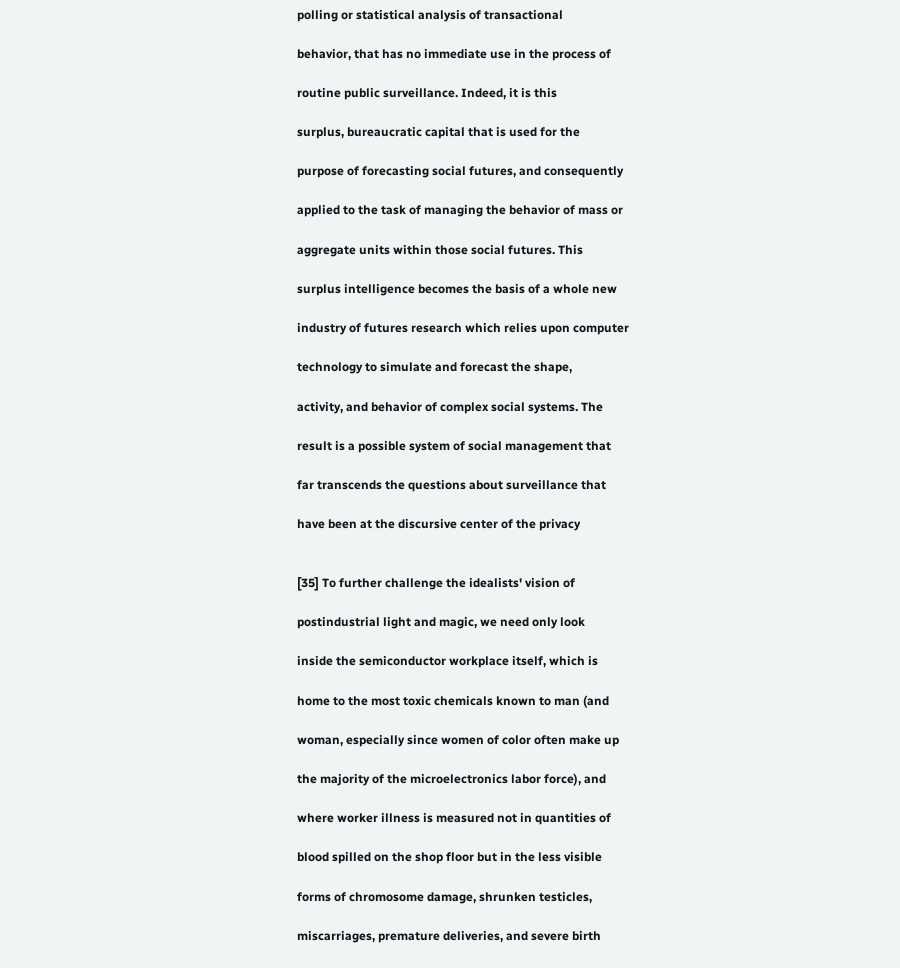polling or statistical analysis of transactional

behavior, that has no immediate use in the process of

routine public surveillance. Indeed, it is this

surplus, bureaucratic capital that is used for the

purpose of forecasting social futures, and consequently

applied to the task of managing the behavior of mass or

aggregate units within those social futures. This

surplus intelligence becomes the basis of a whole new

industry of futures research which relies upon computer

technology to simulate and forecast the shape,

activity, and behavior of complex social systems. The

result is a possible system of social management that

far transcends the questions about surveillance that

have been at the discursive center of the privacy


[35] To further challenge the idealists' vision of

postindustrial light and magic, we need only look

inside the semiconductor workplace itself, which is

home to the most toxic chemicals known to man (and

woman, especially since women of color often make up

the majority of the microelectronics labor force), and

where worker illness is measured not in quantities of

blood spilled on the shop floor but in the less visible

forms of chromosome damage, shrunken testicles,

miscarriages, premature deliveries, and severe birth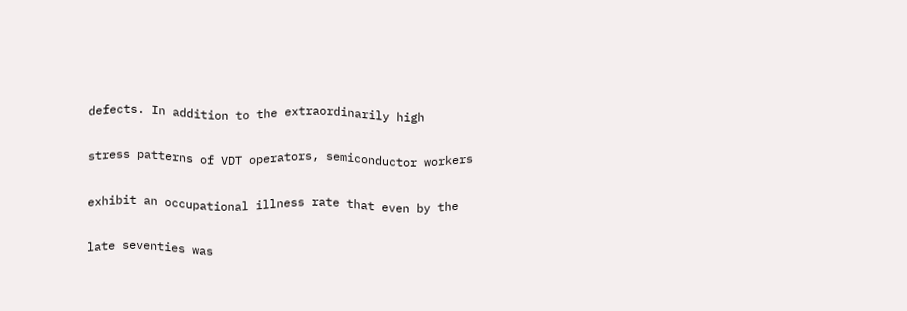defects. In addition to the extraordinarily high

stress patterns of VDT operators, semiconductor workers

exhibit an occupational illness rate that even by the

late seventies was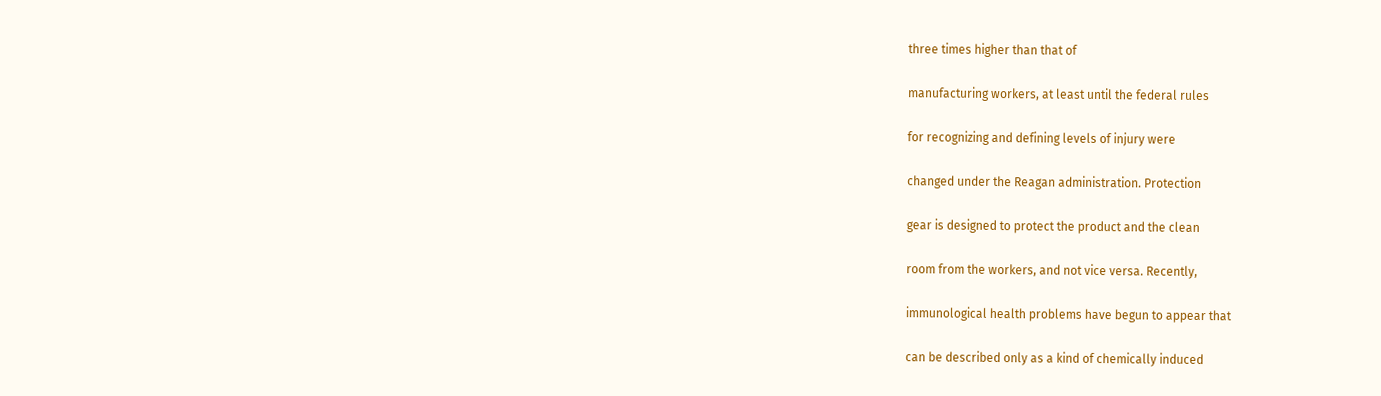three times higher than that of

manufacturing workers, at least until the federal rules

for recognizing and defining levels of injury were

changed under the Reagan administration. Protection

gear is designed to protect the product and the clean

room from the workers, and not vice versa. Recently,

immunological health problems have begun to appear that

can be described only as a kind of chemically induced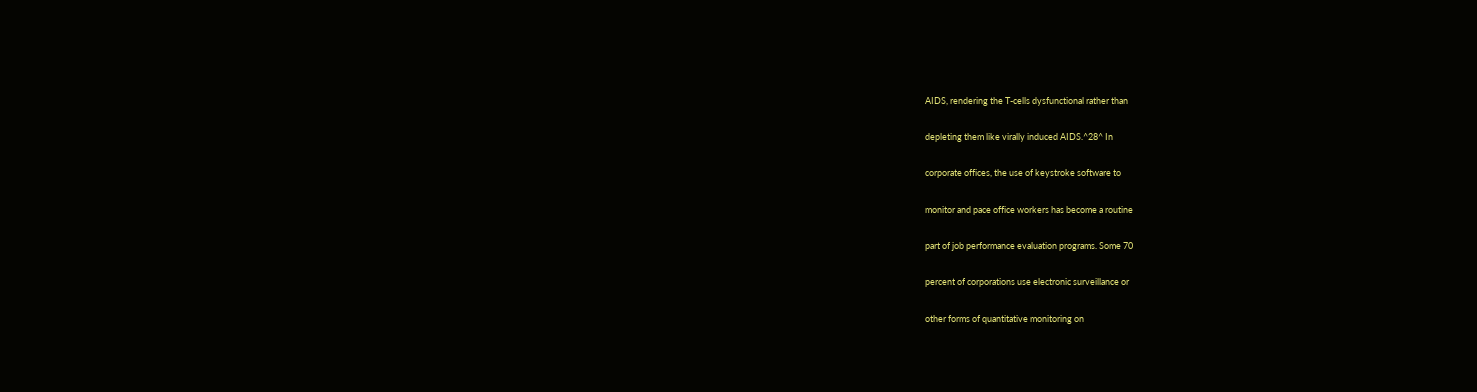AIDS, rendering the T-cells dysfunctional rather than

depleting them like virally induced AIDS.^28^ In

corporate offices, the use of keystroke software to

monitor and pace office workers has become a routine

part of job performance evaluation programs. Some 70

percent of corporations use electronic surveillance or

other forms of quantitative monitoring on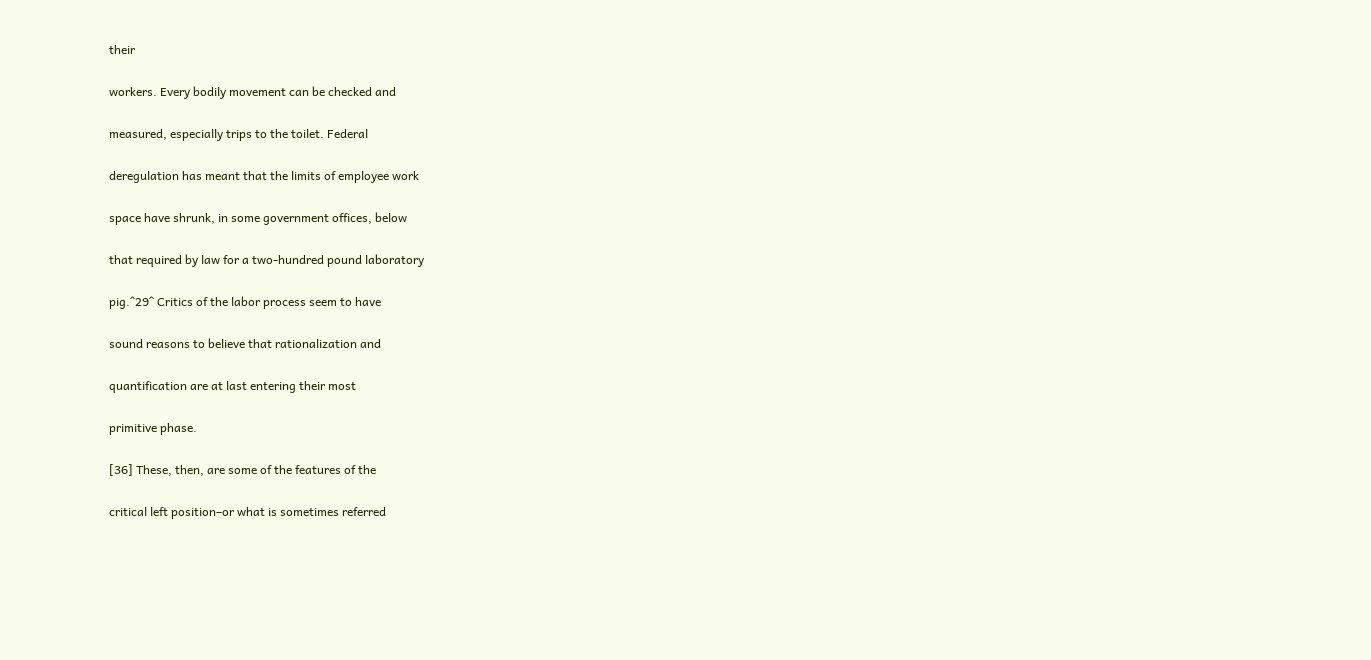their

workers. Every bodily movement can be checked and

measured, especially trips to the toilet. Federal

deregulation has meant that the limits of employee work

space have shrunk, in some government offices, below

that required by law for a two-hundred pound laboratory

pig.^29^ Critics of the labor process seem to have

sound reasons to believe that rationalization and

quantification are at last entering their most

primitive phase.

[36] These, then, are some of the features of the

critical left position–or what is sometimes referred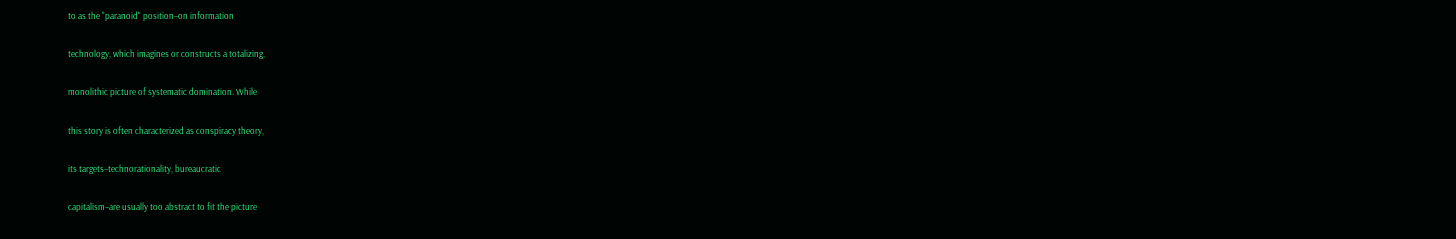to as the "paranoid" position–on information

technology, which imagines or constructs a totalizing,

monolithic picture of systematic domination. While

this story is often characterized as conspiracy theory,

its targets–technorationality, bureaucratic

capitalism–are usually too abstract to fit the picture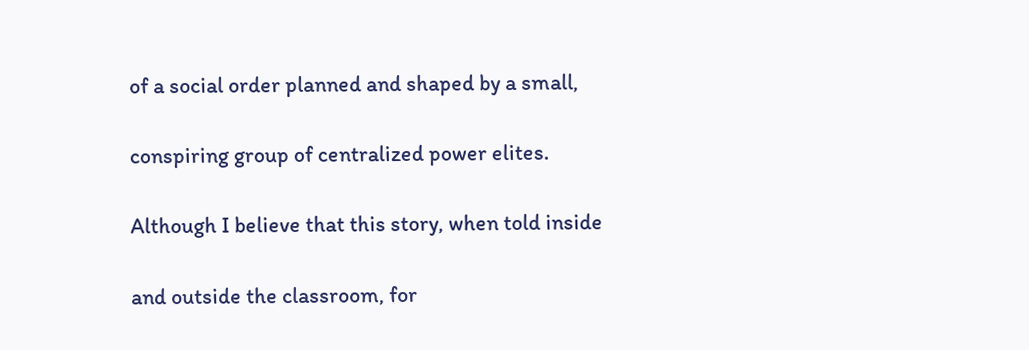of a social order planned and shaped by a small,

conspiring group of centralized power elites.

Although I believe that this story, when told inside

and outside the classroom, for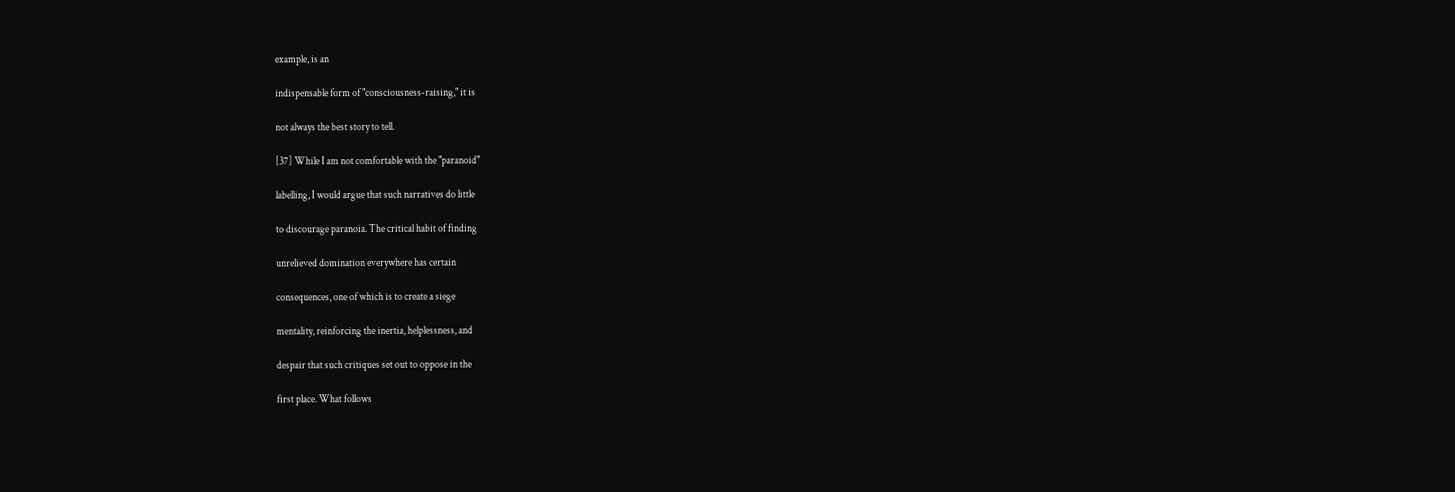example, is an

indispensable form of "consciousness-raising," it is

not always the best story to tell.

[37] While I am not comfortable with the "paranoid"

labelling, I would argue that such narratives do little

to discourage paranoia. The critical habit of finding

unrelieved domination everywhere has certain

consequences, one of which is to create a siege

mentality, reinforcing the inertia, helplessness, and

despair that such critiques set out to oppose in the

first place. What follows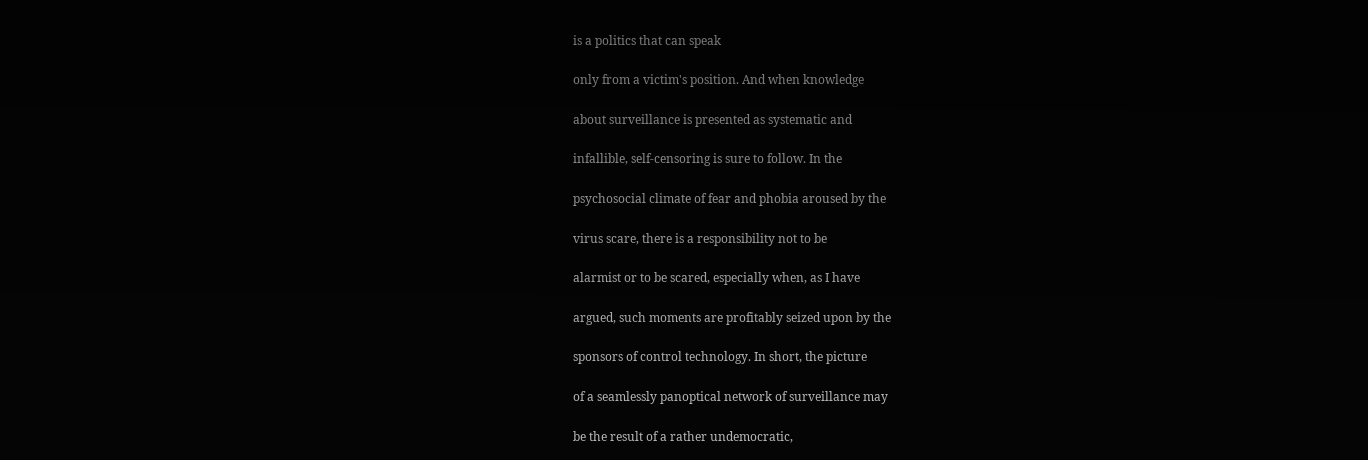is a politics that can speak

only from a victim's position. And when knowledge

about surveillance is presented as systematic and

infallible, self-censoring is sure to follow. In the

psychosocial climate of fear and phobia aroused by the

virus scare, there is a responsibility not to be

alarmist or to be scared, especially when, as I have

argued, such moments are profitably seized upon by the

sponsors of control technology. In short, the picture

of a seamlessly panoptical network of surveillance may

be the result of a rather undemocratic,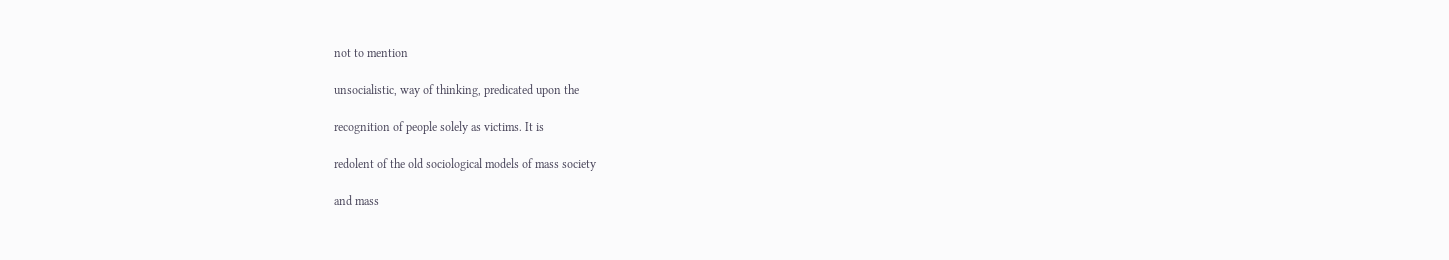not to mention

unsocialistic, way of thinking, predicated upon the

recognition of people solely as victims. It is

redolent of the old sociological models of mass society

and mass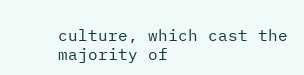culture, which cast the majority of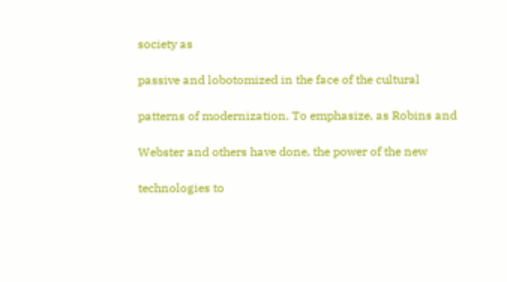society as

passive and lobotomized in the face of the cultural

patterns of modernization. To emphasize, as Robins and

Webster and others have done, the power of the new

technologies to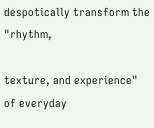despotically transform the "rhythm,

texture, and experience" of everyday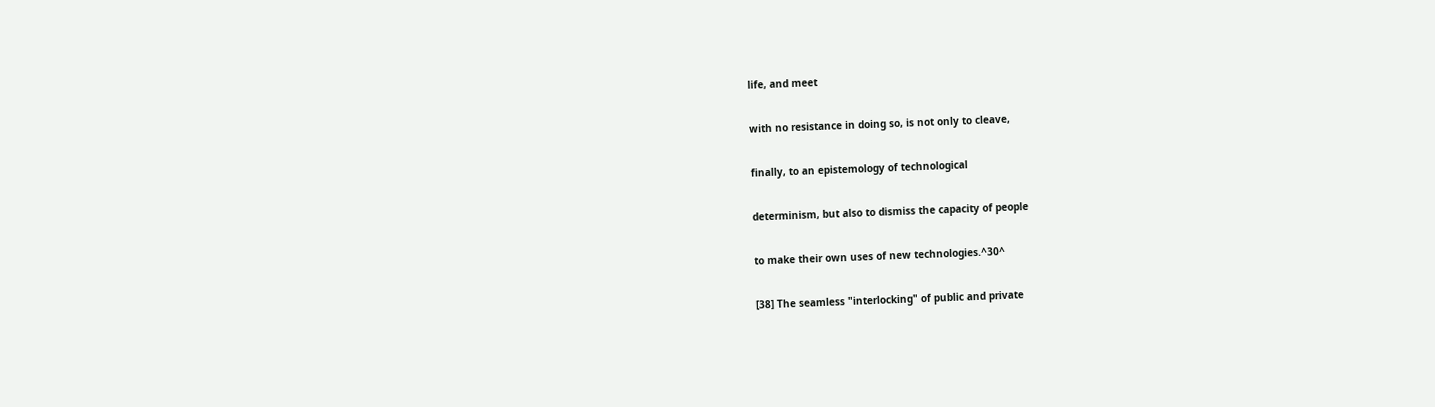life, and meet

with no resistance in doing so, is not only to cleave,

finally, to an epistemology of technological

determinism, but also to dismiss the capacity of people

to make their own uses of new technologies.^30^

[38] The seamless "interlocking" of public and private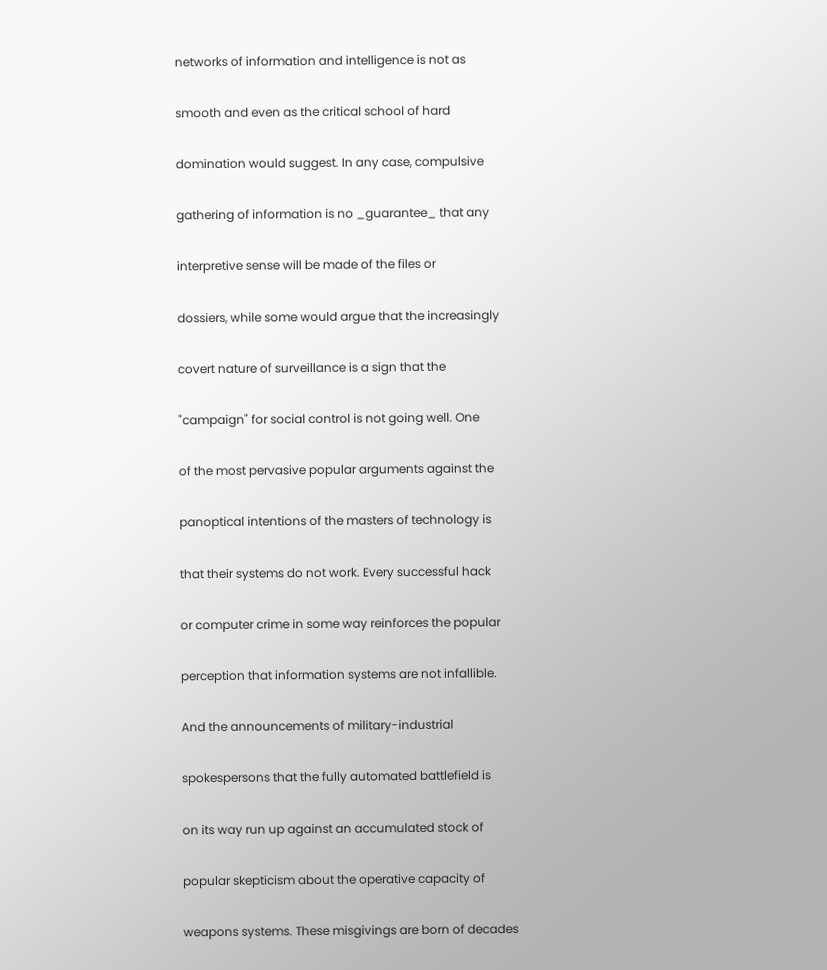networks of information and intelligence is not as

smooth and even as the critical school of hard

domination would suggest. In any case, compulsive

gathering of information is no _guarantee_ that any

interpretive sense will be made of the files or

dossiers, while some would argue that the increasingly

covert nature of surveillance is a sign that the

"campaign" for social control is not going well. One

of the most pervasive popular arguments against the

panoptical intentions of the masters of technology is

that their systems do not work. Every successful hack

or computer crime in some way reinforces the popular

perception that information systems are not infallible.

And the announcements of military-industrial

spokespersons that the fully automated battlefield is

on its way run up against an accumulated stock of

popular skepticism about the operative capacity of

weapons systems. These misgivings are born of decades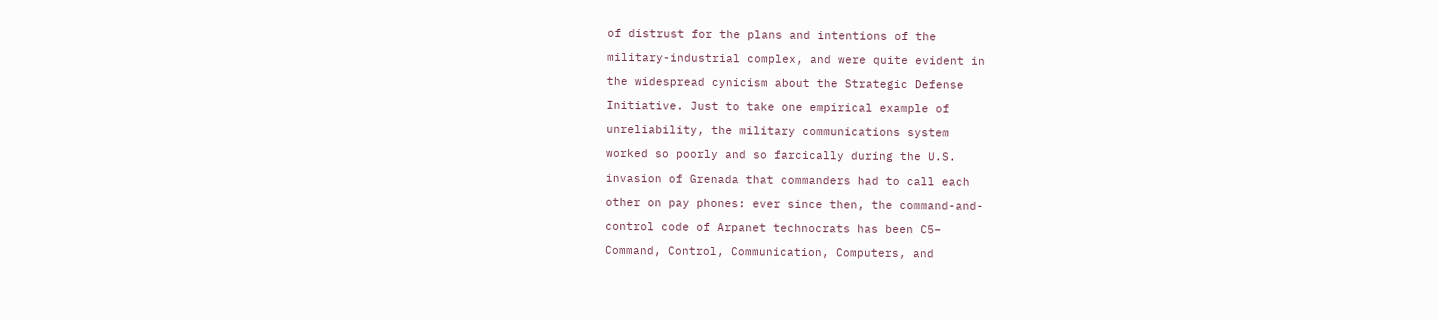of distrust for the plans and intentions of the

military-industrial complex, and were quite evident in

the widespread cynicism about the Strategic Defense

Initiative. Just to take one empirical example of

unreliability, the military communications system

worked so poorly and so farcically during the U.S.

invasion of Grenada that commanders had to call each

other on pay phones: ever since then, the command-and-

control code of Arpanet technocrats has been C5–

Command, Control, Communication, Computers, and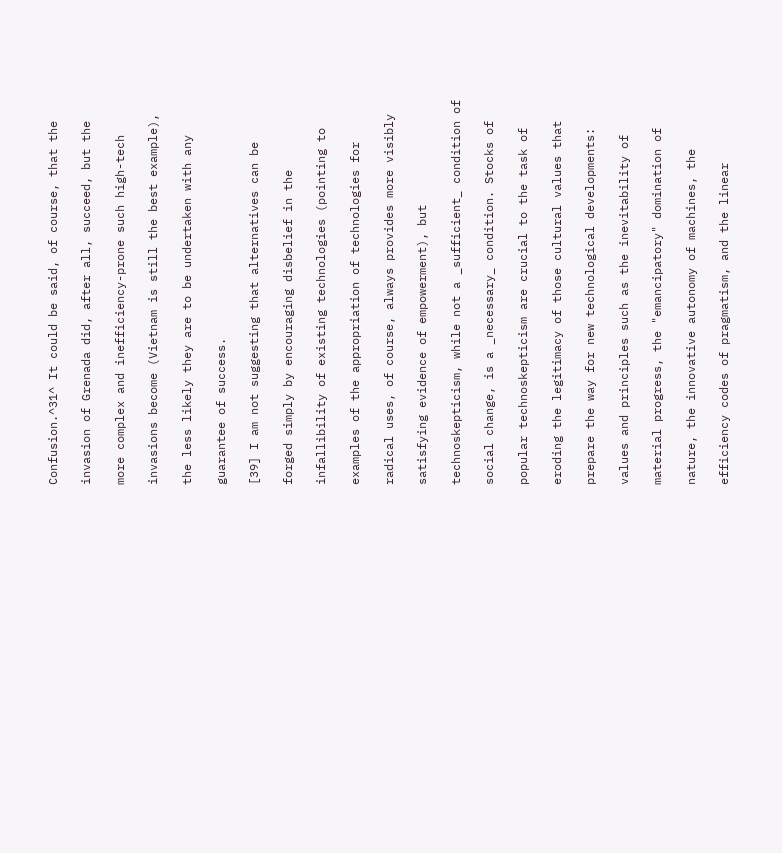Confusion.^31^ It could be said, of course, that the

invasion of Grenada did, after all, succeed, but the

more complex and inefficiency-prone such high-tech

invasions become (Vietnam is still the best example),

the less likely they are to be undertaken with any

guarantee of success.

[39] I am not suggesting that alternatives can be

forged simply by encouraging disbelief in the

infallibility of existing technologies (pointing to

examples of the appropriation of technologies for

radical uses, of course, always provides more visibly

satisfying evidence of empowerment), but

technoskepticism, while not a _sufficient_ condition of

social change, is a _necessary_ condition. Stocks of

popular technoskepticism are crucial to the task of

eroding the legitimacy of those cultural values that

prepare the way for new technological developments:

values and principles such as the inevitability of

material progress, the "emancipatory" domination of

nature, the innovative autonomy of machines, the

efficiency codes of pragmatism, and the linear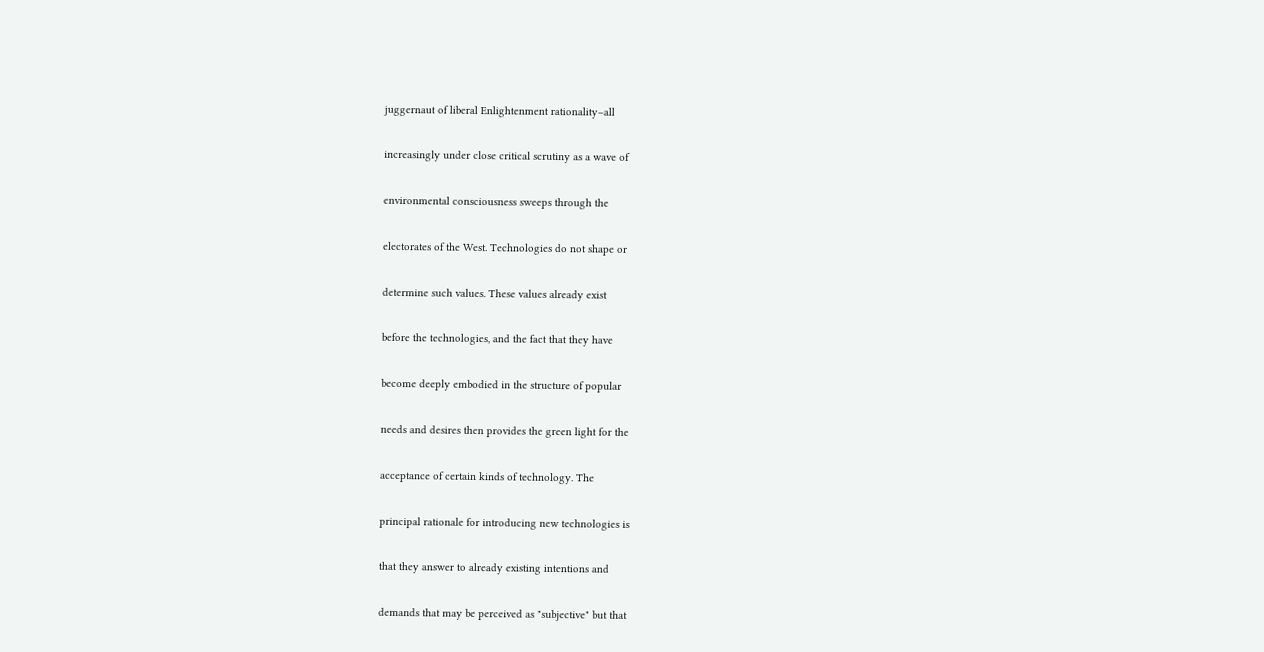juggernaut of liberal Enlightenment rationality–all

increasingly under close critical scrutiny as a wave of

environmental consciousness sweeps through the

electorates of the West. Technologies do not shape or

determine such values. These values already exist

before the technologies, and the fact that they have

become deeply embodied in the structure of popular

needs and desires then provides the green light for the

acceptance of certain kinds of technology. The

principal rationale for introducing new technologies is

that they answer to already existing intentions and

demands that may be perceived as "subjective" but that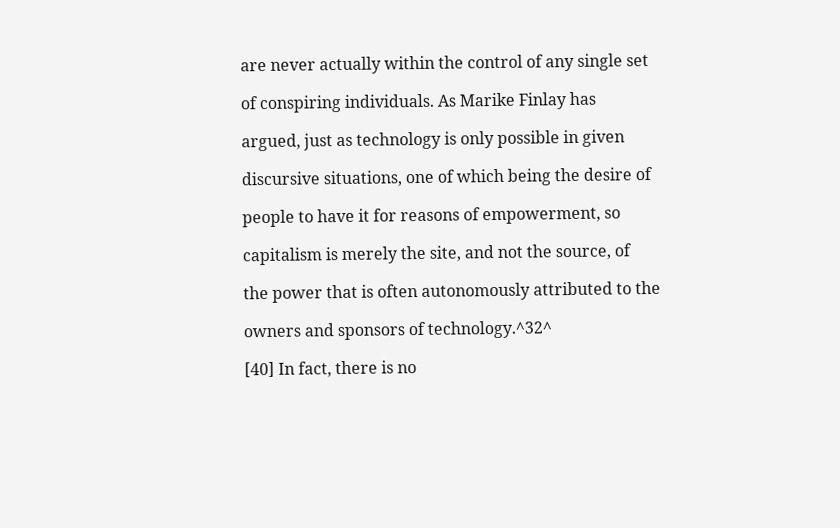are never actually within the control of any single set

of conspiring individuals. As Marike Finlay has

argued, just as technology is only possible in given

discursive situations, one of which being the desire of

people to have it for reasons of empowerment, so

capitalism is merely the site, and not the source, of

the power that is often autonomously attributed to the

owners and sponsors of technology.^32^

[40] In fact, there is no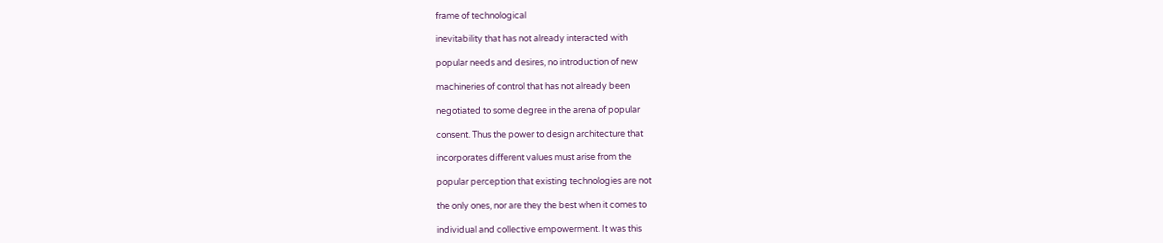frame of technological

inevitability that has not already interacted with

popular needs and desires, no introduction of new

machineries of control that has not already been

negotiated to some degree in the arena of popular

consent. Thus the power to design architecture that

incorporates different values must arise from the

popular perception that existing technologies are not

the only ones, nor are they the best when it comes to

individual and collective empowerment. It was this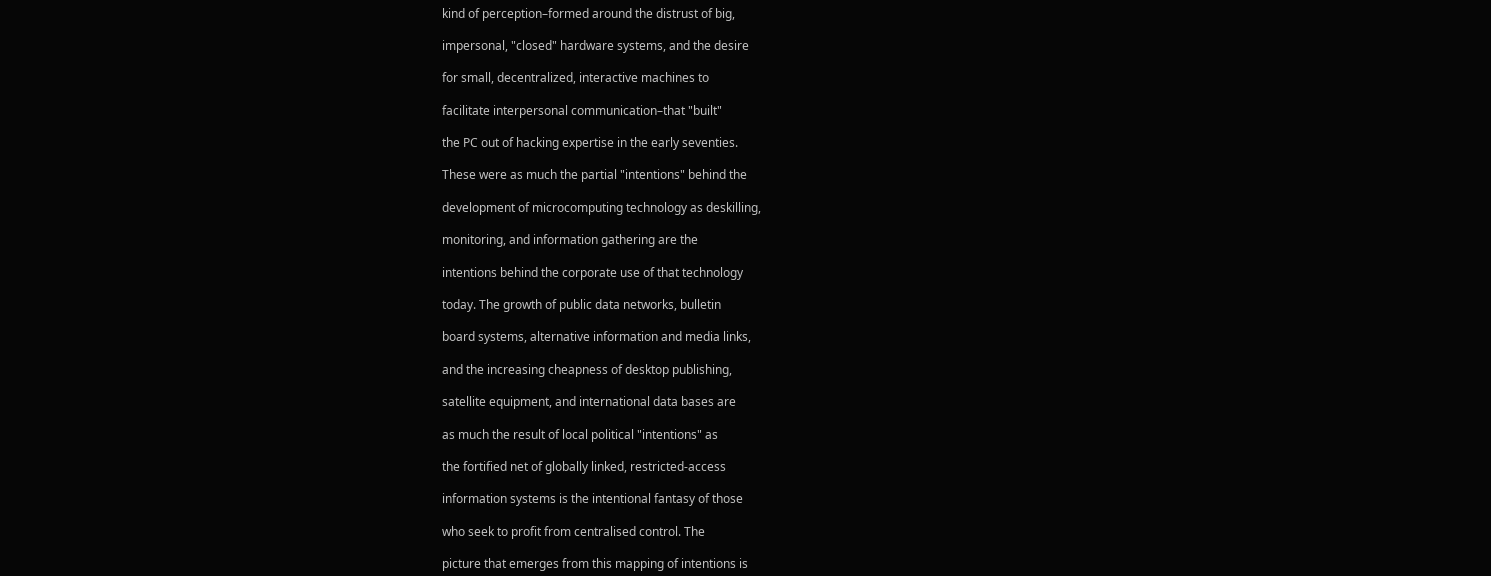kind of perception–formed around the distrust of big,

impersonal, "closed" hardware systems, and the desire

for small, decentralized, interactive machines to

facilitate interpersonal communication–that "built"

the PC out of hacking expertise in the early seventies.

These were as much the partial "intentions" behind the

development of microcomputing technology as deskilling,

monitoring, and information gathering are the

intentions behind the corporate use of that technology

today. The growth of public data networks, bulletin

board systems, alternative information and media links,

and the increasing cheapness of desktop publishing,

satellite equipment, and international data bases are

as much the result of local political "intentions" as

the fortified net of globally linked, restricted-access

information systems is the intentional fantasy of those

who seek to profit from centralised control. The

picture that emerges from this mapping of intentions is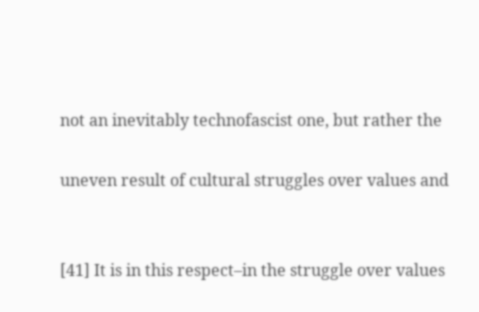not an inevitably technofascist one, but rather the

uneven result of cultural struggles over values and


[41] It is in this respect–in the struggle over values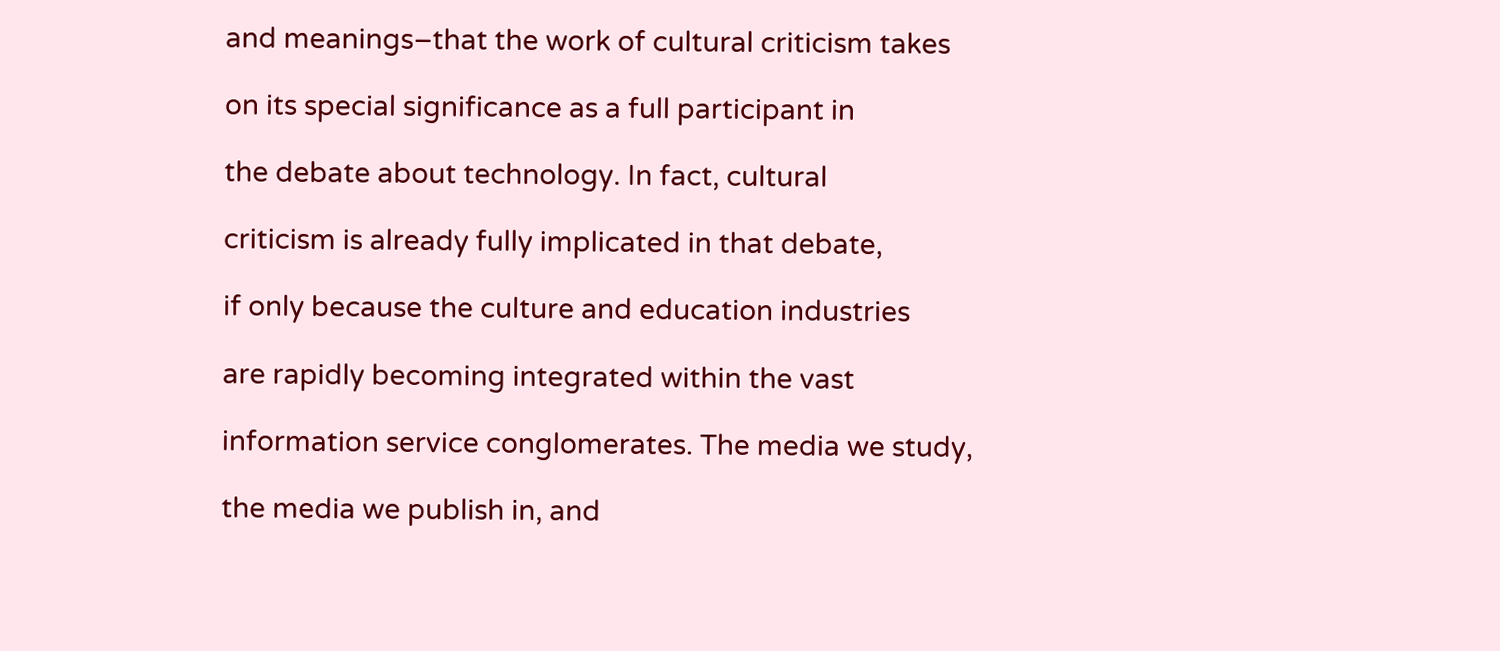and meanings–that the work of cultural criticism takes

on its special significance as a full participant in

the debate about technology. In fact, cultural

criticism is already fully implicated in that debate,

if only because the culture and education industries

are rapidly becoming integrated within the vast

information service conglomerates. The media we study,

the media we publish in, and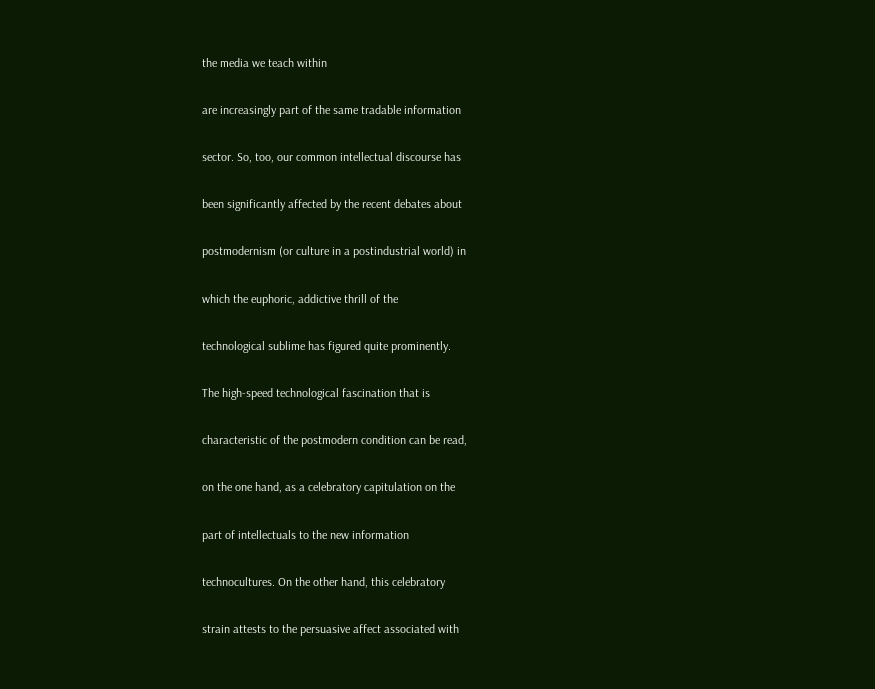the media we teach within

are increasingly part of the same tradable information

sector. So, too, our common intellectual discourse has

been significantly affected by the recent debates about

postmodernism (or culture in a postindustrial world) in

which the euphoric, addictive thrill of the

technological sublime has figured quite prominently.

The high-speed technological fascination that is

characteristic of the postmodern condition can be read,

on the one hand, as a celebratory capitulation on the

part of intellectuals to the new information

technocultures. On the other hand, this celebratory

strain attests to the persuasive affect associated with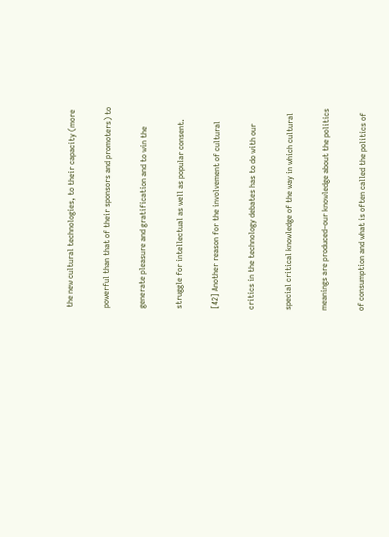the new cultural technologies, to their capacity (more

powerful than that of their sponsors and promoters) to

generate pleasure and gratification and to win the

struggle for intellectual as well as popular consent.

[42] Another reason for the involvement of cultural

critics in the technology debates has to do with our

special critical knowledge of the way in which cultural

meanings are produced–our knowledge about the politics

of consumption and what is often called the politics of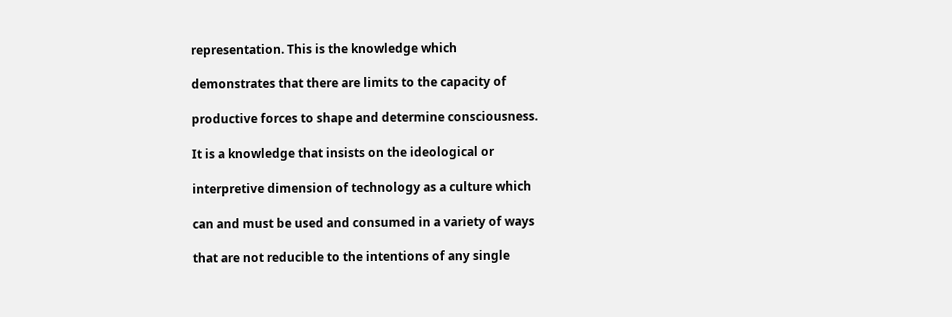representation. This is the knowledge which

demonstrates that there are limits to the capacity of

productive forces to shape and determine consciousness.

It is a knowledge that insists on the ideological or

interpretive dimension of technology as a culture which

can and must be used and consumed in a variety of ways

that are not reducible to the intentions of any single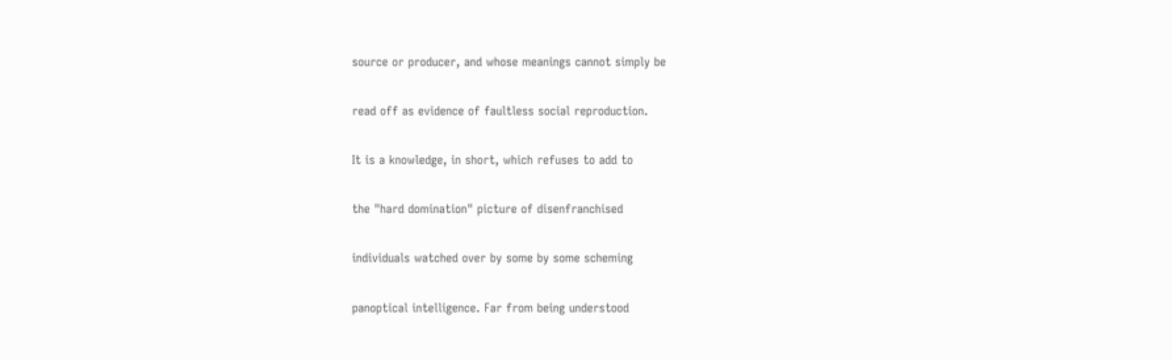source or producer, and whose meanings cannot simply be

read off as evidence of faultless social reproduction.

It is a knowledge, in short, which refuses to add to

the "hard domination" picture of disenfranchised

individuals watched over by some by some scheming

panoptical intelligence. Far from being understood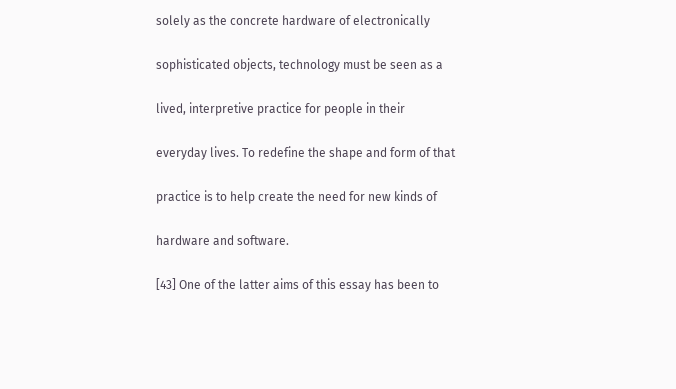solely as the concrete hardware of electronically

sophisticated objects, technology must be seen as a

lived, interpretive practice for people in their

everyday lives. To redefine the shape and form of that

practice is to help create the need for new kinds of

hardware and software.

[43] One of the latter aims of this essay has been to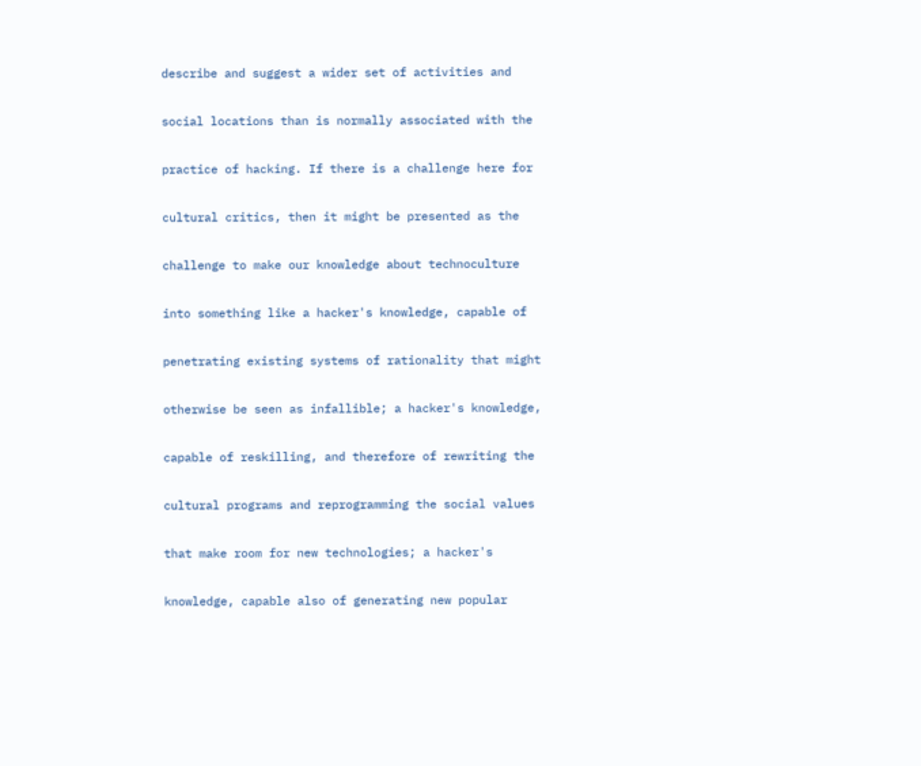describe and suggest a wider set of activities and

social locations than is normally associated with the

practice of hacking. If there is a challenge here for

cultural critics, then it might be presented as the

challenge to make our knowledge about technoculture

into something like a hacker's knowledge, capable of

penetrating existing systems of rationality that might

otherwise be seen as infallible; a hacker's knowledge,

capable of reskilling, and therefore of rewriting the

cultural programs and reprogramming the social values

that make room for new technologies; a hacker's

knowledge, capable also of generating new popular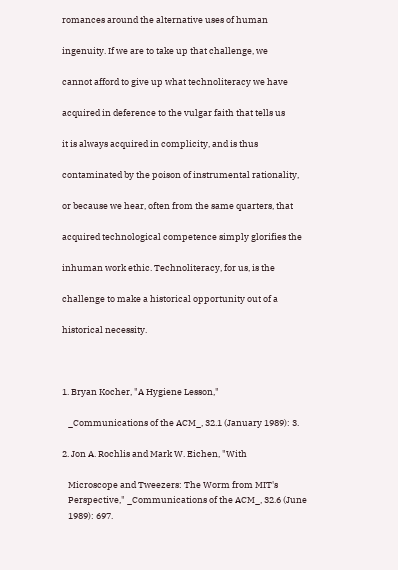romances around the alternative uses of human

ingenuity. If we are to take up that challenge, we

cannot afford to give up what technoliteracy we have

acquired in deference to the vulgar faith that tells us

it is always acquired in complicity, and is thus

contaminated by the poison of instrumental rationality,

or because we hear, often from the same quarters, that

acquired technological competence simply glorifies the

inhuman work ethic. Technoliteracy, for us, is the

challenge to make a historical opportunity out of a

historical necessity.



1. Bryan Kocher, "A Hygiene Lesson,"

   _Communications of the ACM_, 32.1 (January 1989): 3.

2. Jon A. Rochlis and Mark W. Eichen, "With

   Microscope and Tweezers: The Worm from MIT's
   Perspective," _Communications of the ACM_, 32.6 (June
   1989): 697.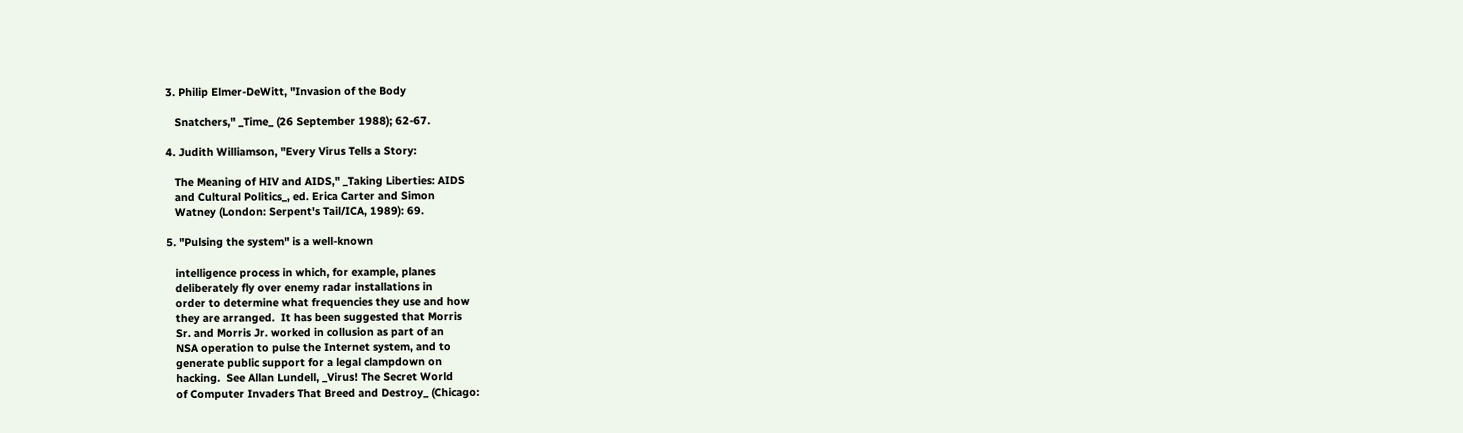3. Philip Elmer-DeWitt, "Invasion of the Body

   Snatchers," _Time_ (26 September 1988); 62-67.

4. Judith Williamson, "Every Virus Tells a Story:

   The Meaning of HIV and AIDS," _Taking Liberties: AIDS
   and Cultural Politics_, ed. Erica Carter and Simon
   Watney (London: Serpent's Tail/ICA, 1989): 69.

5. "Pulsing the system" is a well-known

   intelligence process in which, for example, planes
   deliberately fly over enemy radar installations in
   order to determine what frequencies they use and how
   they are arranged.  It has been suggested that Morris
   Sr. and Morris Jr. worked in collusion as part of an
   NSA operation to pulse the Internet system, and to
   generate public support for a legal clampdown on
   hacking.  See Allan Lundell, _Virus! The Secret World
   of Computer Invaders That Breed and Destroy_ (Chicago: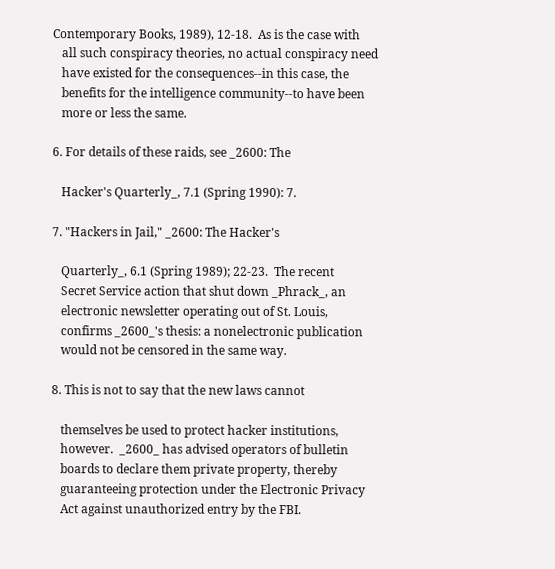Contemporary Books, 1989), 12-18.  As is the case with
   all such conspiracy theories, no actual conspiracy need
   have existed for the consequences--in this case, the
   benefits for the intelligence community--to have been
   more or less the same.

6. For details of these raids, see _2600: The

   Hacker's Quarterly_, 7.1 (Spring 1990): 7.

7. "Hackers in Jail," _2600: The Hacker's

   Quarterly_, 6.1 (Spring 1989); 22-23.  The recent
   Secret Service action that shut down _Phrack_, an
   electronic newsletter operating out of St. Louis,
   confirms _2600_'s thesis: a nonelectronic publication
   would not be censored in the same way.

8. This is not to say that the new laws cannot

   themselves be used to protect hacker institutions,
   however.  _2600_ has advised operators of bulletin
   boards to declare them private property, thereby
   guaranteeing protection under the Electronic Privacy
   Act against unauthorized entry by the FBI.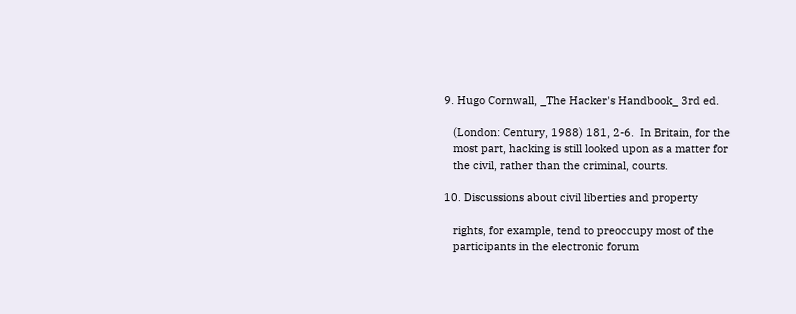9. Hugo Cornwall, _The Hacker's Handbook_ 3rd ed.

   (London: Century, 1988) 181, 2-6.  In Britain, for the
   most part, hacking is still looked upon as a matter for
   the civil, rather than the criminal, courts.

10. Discussions about civil liberties and property

   rights, for example, tend to preoccupy most of the
   participants in the electronic forum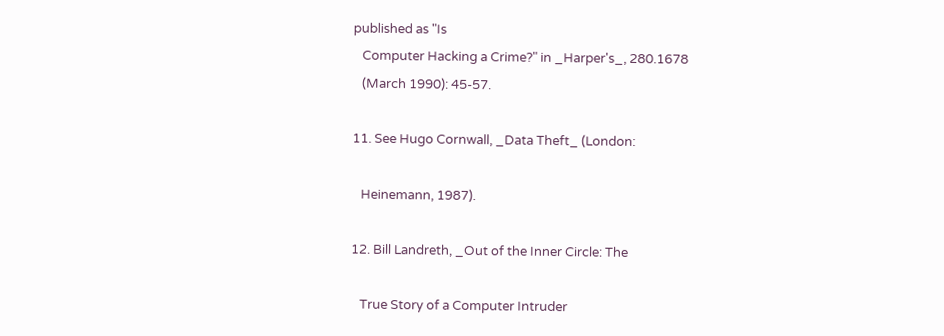published as "Is
   Computer Hacking a Crime?" in _Harper's_, 280.1678
   (March 1990): 45-57.

11. See Hugo Cornwall, _Data Theft_ (London:

   Heinemann, 1987).

12. Bill Landreth, _Out of the Inner Circle: The

   True Story of a Computer Intruder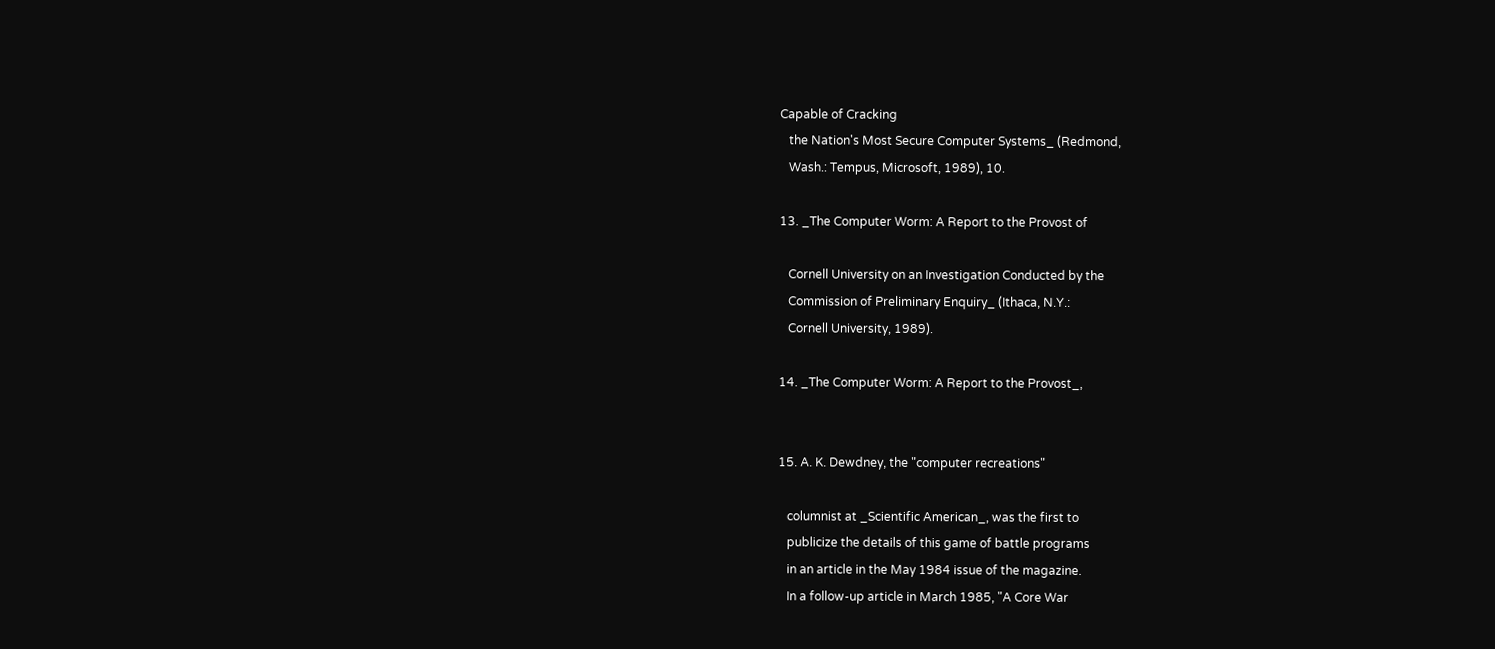Capable of Cracking
   the Nation's Most Secure Computer Systems_ (Redmond,
   Wash.: Tempus, Microsoft, 1989), 10.

13. _The Computer Worm: A Report to the Provost of

   Cornell University on an Investigation Conducted by the
   Commission of Preliminary Enquiry_ (Ithaca, N.Y.:
   Cornell University, 1989).

14. _The Computer Worm: A Report to the Provost_,


15. A. K. Dewdney, the "computer recreations"

   columnist at _Scientific American_, was the first to
   publicize the details of this game of battle programs
   in an article in the May 1984 issue of the magazine.
   In a follow-up article in March 1985, "A Core War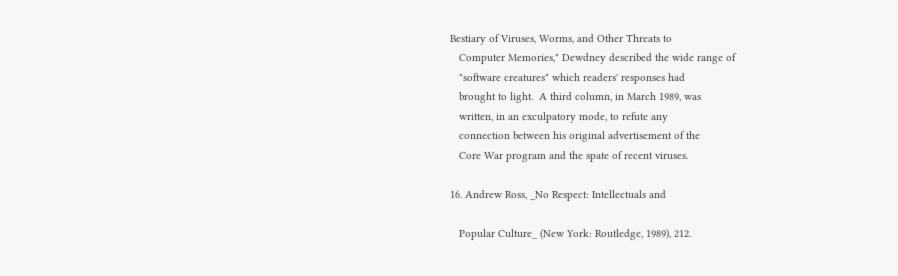Bestiary of Viruses, Worms, and Other Threats to
   Computer Memories," Dewdney described the wide range of
   "software creatures" which readers' responses had
   brought to light.  A third column, in March 1989, was
   written, in an exculpatory mode, to refute any
   connection between his original advertisement of the
   Core War program and the spate of recent viruses.

16. Andrew Ross, _No Respect: Intellectuals and

   Popular Culture_ (New York: Routledge, 1989), 212.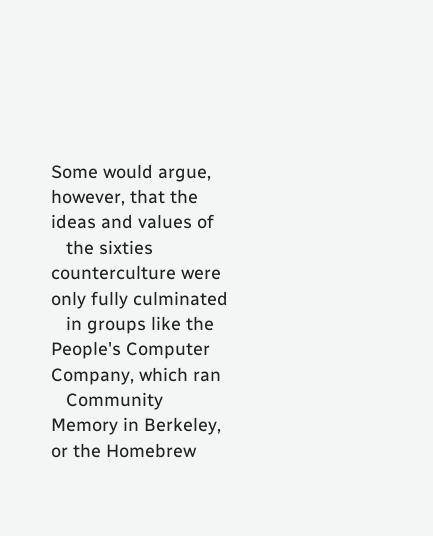Some would argue, however, that the ideas and values of
   the sixties counterculture were only fully culminated
   in groups like the People's Computer Company, which ran
   Community Memory in Berkeley, or the Homebrew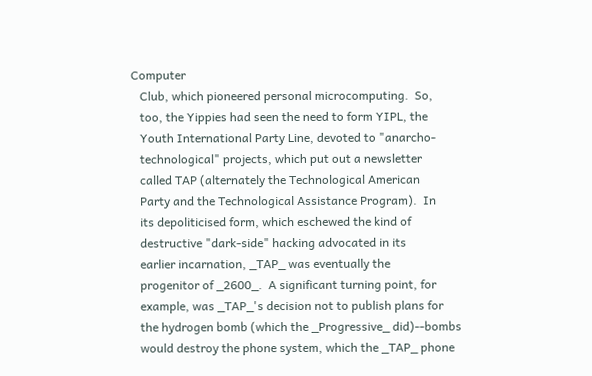Computer
   Club, which pioneered personal microcomputing.  So,
   too, the Yippies had seen the need to form YIPL, the
   Youth International Party Line, devoted to "anarcho-
   technological" projects, which put out a newsletter
   called TAP (alternately the Technological American
   Party and the Technological Assistance Program).  In
   its depoliticised form, which eschewed the kind of
   destructive "dark-side" hacking advocated in its
   earlier incarnation, _TAP_ was eventually the
   progenitor of _2600_.  A significant turning point, for
   example, was _TAP_'s decision not to publish plans for
   the hydrogen bomb (which the _Progressive_ did)--bombs
   would destroy the phone system, which the _TAP_ phone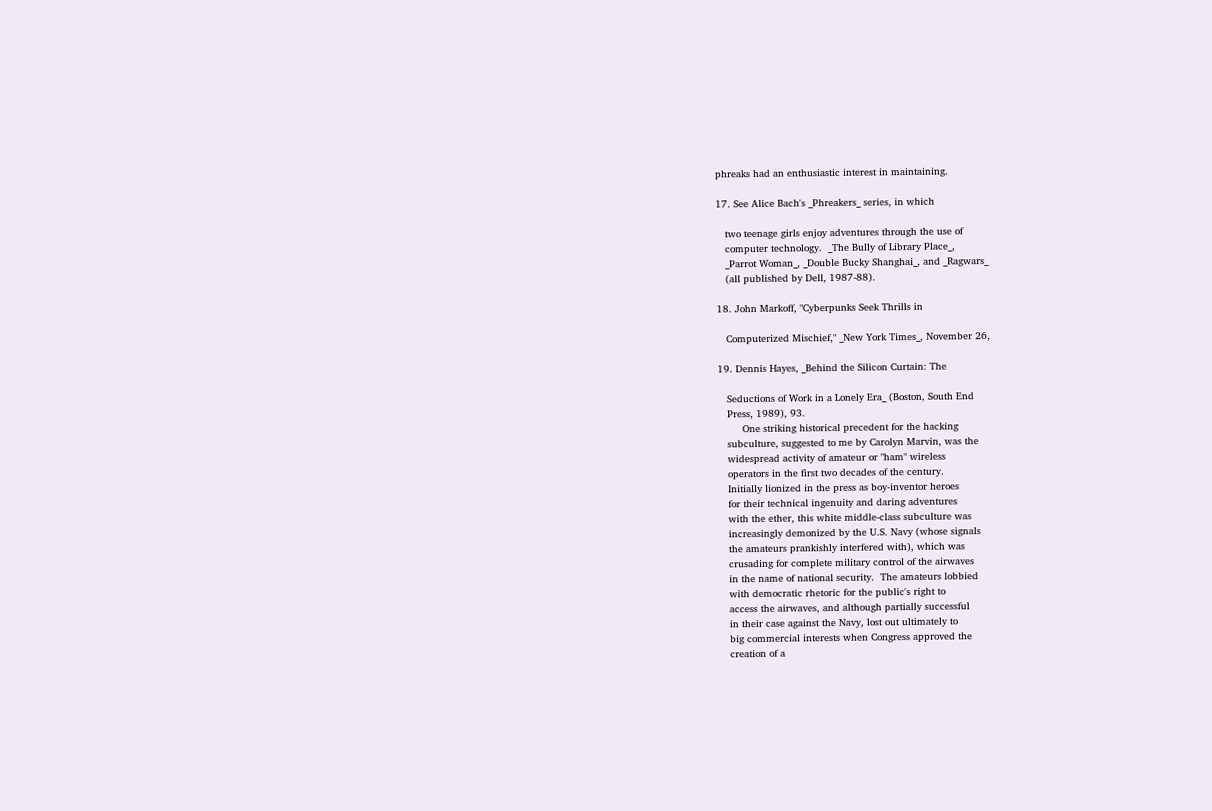phreaks had an enthusiastic interest in maintaining.

17. See Alice Bach's _Phreakers_ series, in which

   two teenage girls enjoy adventures through the use of
   computer technology.  _The Bully of Library Place_,
   _Parrot Woman_, _Double Bucky Shanghai_, and _Ragwars_
   (all published by Dell, 1987-88).

18. John Markoff, "Cyberpunks Seek Thrills in

   Computerized Mischief," _New York Times_, November 26,

19. Dennis Hayes, _Behind the Silicon Curtain: The

   Seductions of Work in a Lonely Era_ (Boston, South End
   Press, 1989), 93.
        One striking historical precedent for the hacking
   subculture, suggested to me by Carolyn Marvin, was the
   widespread activity of amateur or "ham" wireless
   operators in the first two decades of the century.
   Initially lionized in the press as boy-inventor heroes
   for their technical ingenuity and daring adventures
   with the ether, this white middle-class subculture was
   increasingly demonized by the U.S. Navy (whose signals
   the amateurs prankishly interfered with), which was
   crusading for complete military control of the airwaves
   in the name of national security.  The amateurs lobbied
   with democratic rhetoric for the public's right to
   access the airwaves, and although partially successful
   in their case against the Navy, lost out ultimately to
   big commercial interests when Congress approved the
   creation of a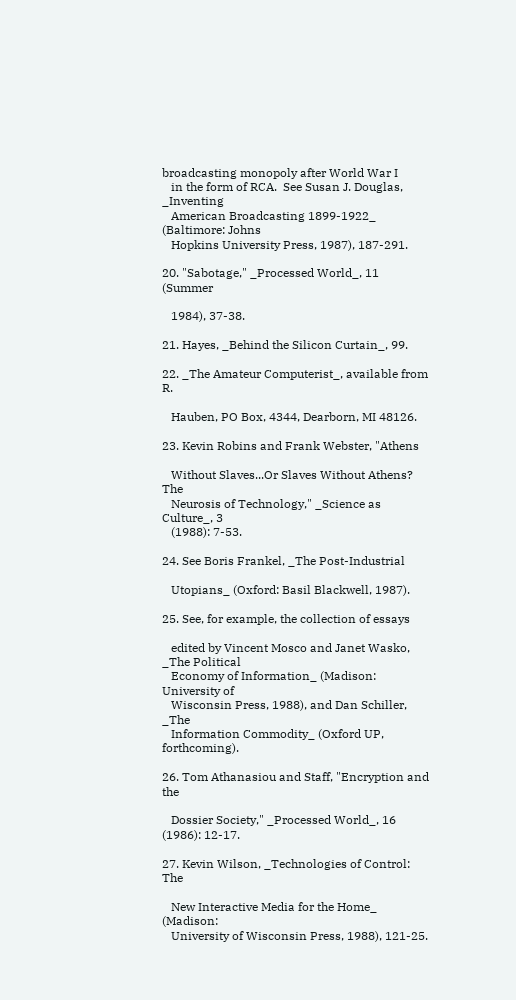broadcasting monopoly after World War I
   in the form of RCA.  See Susan J. Douglas, _Inventing
   American Broadcasting 1899-1922_ (Baltimore: Johns
   Hopkins University Press, 1987), 187-291.

20. "Sabotage," _Processed World_, 11 (Summer

   1984), 37-38.

21. Hayes, _Behind the Silicon Curtain_, 99.

22. _The Amateur Computerist_, available from R.

   Hauben, PO Box, 4344, Dearborn, MI 48126.

23. Kevin Robins and Frank Webster, "Athens

   Without Slaves...Or Slaves Without Athens?  The
   Neurosis of Technology," _Science as Culture_, 3
   (1988): 7-53.

24. See Boris Frankel, _The Post-Industrial

   Utopians_ (Oxford: Basil Blackwell, 1987).

25. See, for example, the collection of essays

   edited by Vincent Mosco and Janet Wasko, _The Political
   Economy of Information_ (Madison: University of
   Wisconsin Press, 1988), and Dan Schiller, _The
   Information Commodity_ (Oxford UP, forthcoming).

26. Tom Athanasiou and Staff, "Encryption and the

   Dossier Society," _Processed World_, 16 (1986): 12-17.

27. Kevin Wilson, _Technologies of Control: The

   New Interactive Media for the Home_ (Madison:
   University of Wisconsin Press, 1988), 121-25.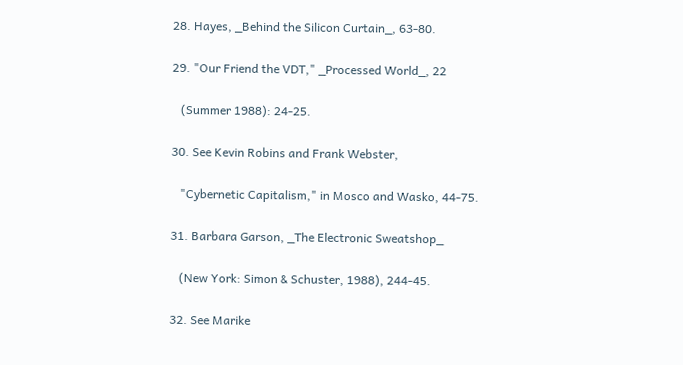28. Hayes, _Behind the Silicon Curtain_, 63-80.

29. "Our Friend the VDT," _Processed World_, 22

   (Summer 1988): 24-25.

30. See Kevin Robins and Frank Webster,

   "Cybernetic Capitalism," in Mosco and Wasko, 44-75.

31. Barbara Garson, _The Electronic Sweatshop_

   (New York: Simon & Schuster, 1988), 244-45.

32. See Marike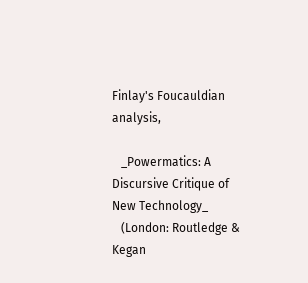Finlay's Foucauldian analysis,

   _Powermatics: A Discursive Critique of New Technology_
   (London: Routledge & Kegan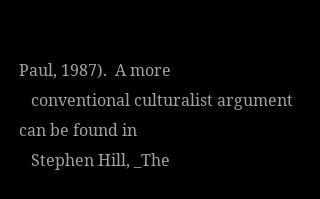Paul, 1987).  A more
   conventional culturalist argument can be found in
   Stephen Hill, _The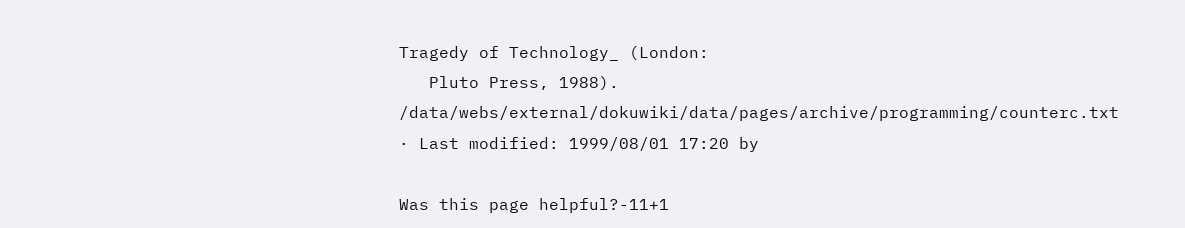Tragedy of Technology_ (London:
   Pluto Press, 1988).
/data/webs/external/dokuwiki/data/pages/archive/programming/counterc.txt · Last modified: 1999/08/01 17:20 by

Was this page helpful?-11+1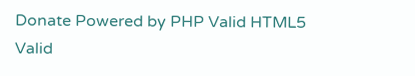Donate Powered by PHP Valid HTML5 Valid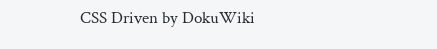CSS Driven by DokuWiki